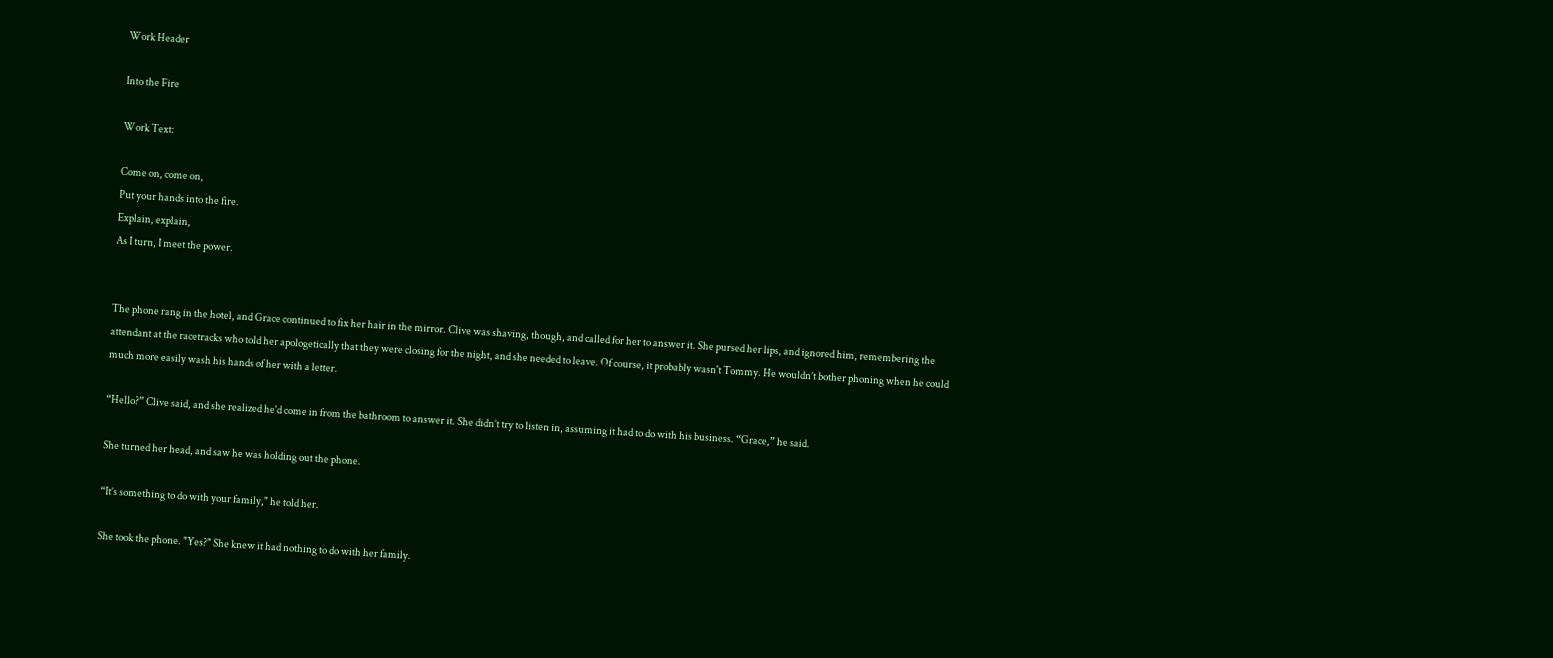Work Header

Into the Fire

Work Text:

Come on, come on,
Put your hands into the fire.
Explain, explain,
As I turn, I meet the power.


The phone rang in the hotel, and Grace continued to fix her hair in the mirror. Clive was shaving, though, and called for her to answer it. She pursed her lips, and ignored him, remembering the attendant at the racetracks who told her apologetically that they were closing for the night, and she needed to leave. Of course, it probably wasn't Tommy. He wouldn’t bother phoning when he could much more easily wash his hands of her with a letter.

“Hello?” Clive said, and she realized he'd come in from the bathroom to answer it. She didn’t try to listen in, assuming it had to do with his business. “Grace,” he said.

She turned her head, and saw he was holding out the phone.

“It’s something to do with your family," he told her.

She took the phone. "Yes?" She knew it had nothing to do with her family.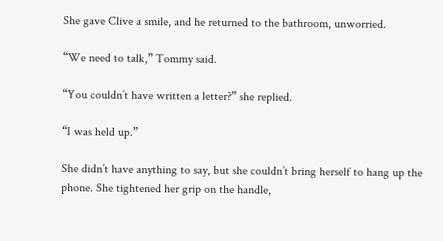She gave Clive a smile, and he returned to the bathroom, unworried.

“We need to talk,” Tommy said.

“You couldn’t have written a letter?” she replied.

“I was held up.”

She didn’t have anything to say, but she couldn’t bring herself to hang up the phone. She tightened her grip on the handle,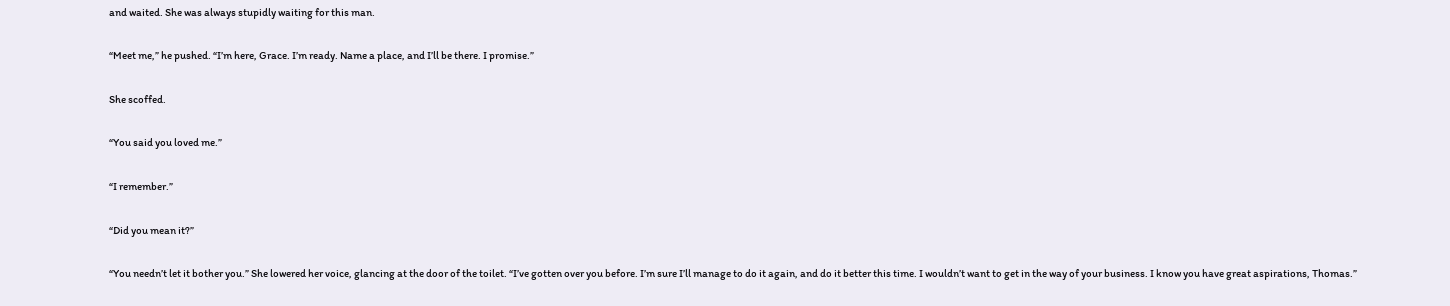and waited. She was always stupidly waiting for this man.

“Meet me,” he pushed. “I’m here, Grace. I’m ready. Name a place, and I’ll be there. I promise.”

She scoffed.

“You said you loved me.”

“I remember.”

“Did you mean it?”

“You needn’t let it bother you.” She lowered her voice, glancing at the door of the toilet. “I’ve gotten over you before. I’m sure I’ll manage to do it again, and do it better this time. I wouldn’t want to get in the way of your business. I know you have great aspirations, Thomas.”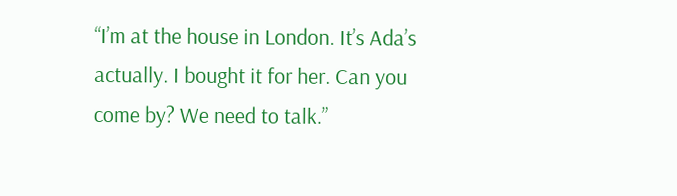“I’m at the house in London. It’s Ada’s actually. I bought it for her. Can you come by? We need to talk.”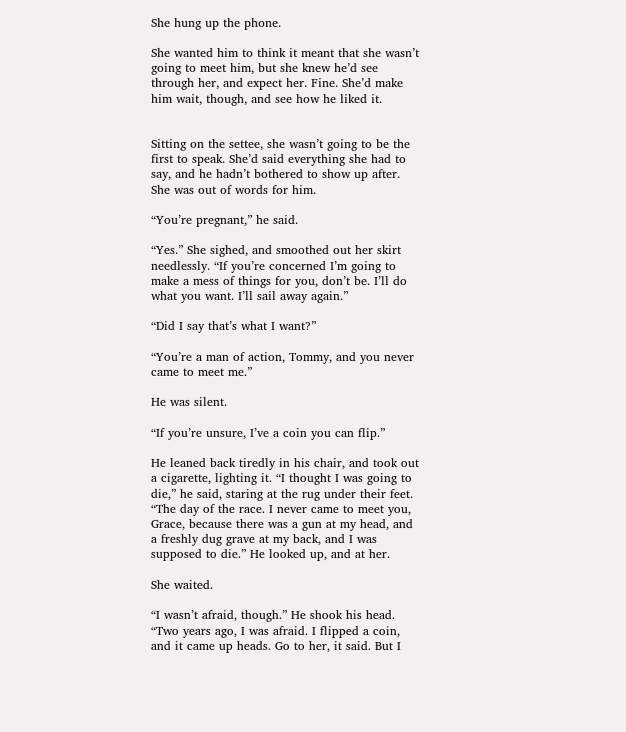She hung up the phone.

She wanted him to think it meant that she wasn’t going to meet him, but she knew he’d see through her, and expect her. Fine. She’d make him wait, though, and see how he liked it.


Sitting on the settee, she wasn’t going to be the first to speak. She’d said everything she had to say, and he hadn’t bothered to show up after. She was out of words for him.

“You’re pregnant,” he said.

“Yes.” She sighed, and smoothed out her skirt needlessly. “If you’re concerned I’m going to make a mess of things for you, don’t be. I’ll do what you want. I’ll sail away again.”

“Did I say that’s what I want?”

“You’re a man of action, Tommy, and you never came to meet me.”

He was silent.

“If you’re unsure, I’ve a coin you can flip.”

He leaned back tiredly in his chair, and took out a cigarette, lighting it. “I thought I was going to die,” he said, staring at the rug under their feet. “The day of the race. I never came to meet you, Grace, because there was a gun at my head, and a freshly dug grave at my back, and I was supposed to die.” He looked up, and at her.

She waited.

“I wasn’t afraid, though.” He shook his head. “Two years ago, I was afraid. I flipped a coin, and it came up heads. Go to her, it said. But I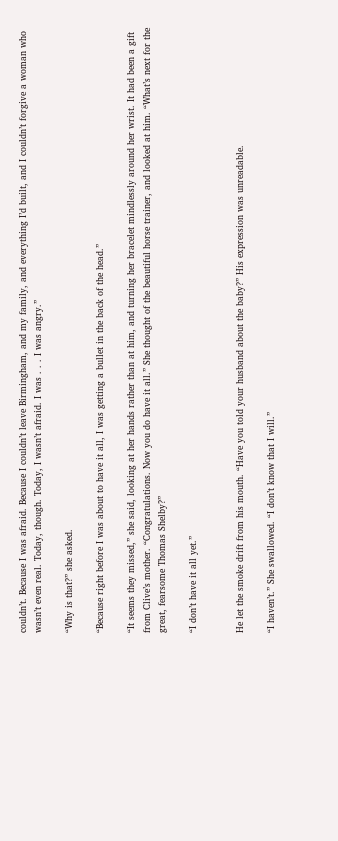couldn’t. Because I was afraid. Because I couldn’t leave Birmingham, and my family, and everything I’d built, and I couldn’t forgive a woman who wasn’t even real. Today, though. Today, I wasn’t afraid. I was . . . I was angry.”

“Why is that?” she asked.

“Because right before I was about to have it all, I was getting a bullet in the back of the head.”

“It seems they missed,” she said, looking at her hands rather than at him, and turning her bracelet mindlessly around her wrist. It had been a gift from Clive’s mother. “Congratulations. Now you do have it all.” She thought of the beautiful horse trainer, and looked at him. “What’s next for the great, fearsome Thomas Shelby?”

“I don’t have it all yet.”


He let the smoke drift from his mouth. “Have you told your husband about the baby?” His expression was unreadable.

“I haven’t.” She swallowed. “I don’t know that I will.”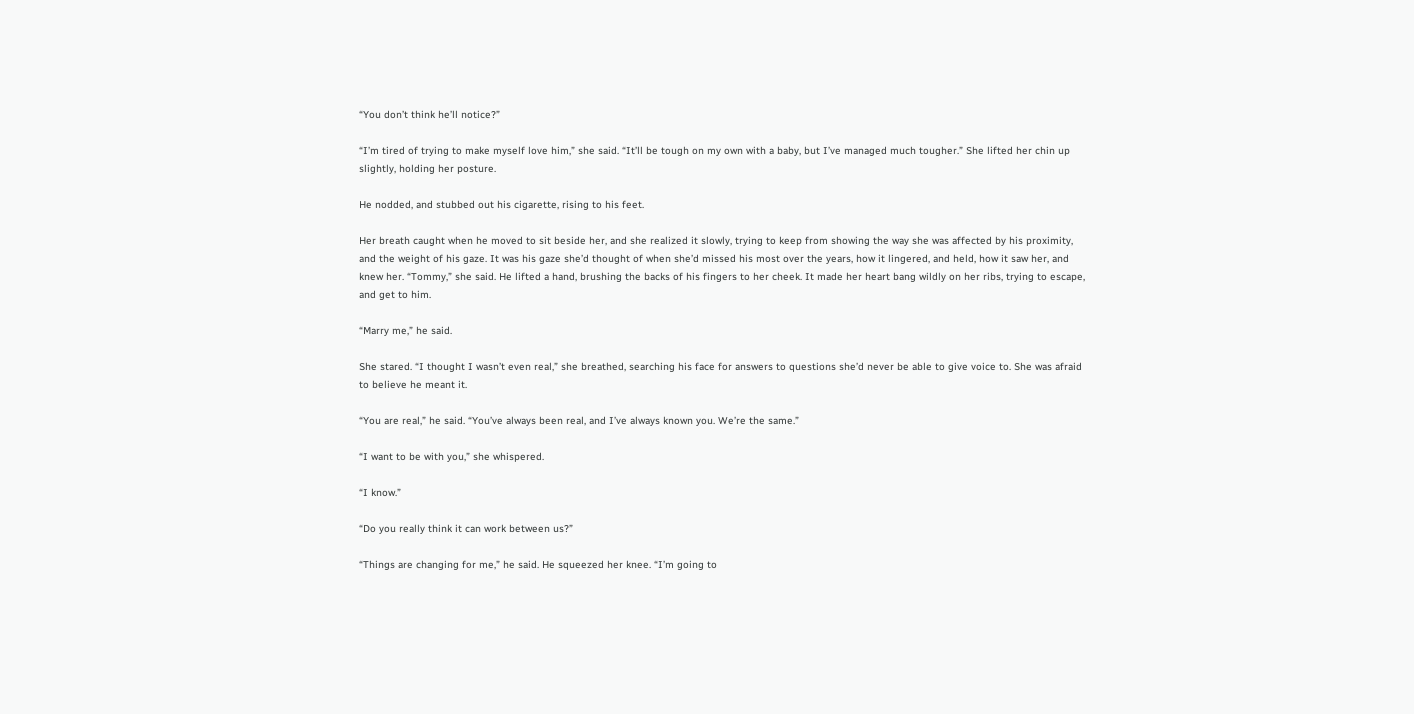“You don’t think he’ll notice?”

“I’m tired of trying to make myself love him,” she said. “It’ll be tough on my own with a baby, but I’ve managed much tougher.” She lifted her chin up slightly, holding her posture.

He nodded, and stubbed out his cigarette, rising to his feet.

Her breath caught when he moved to sit beside her, and she realized it slowly, trying to keep from showing the way she was affected by his proximity, and the weight of his gaze. It was his gaze she’d thought of when she’d missed his most over the years, how it lingered, and held, how it saw her, and knew her. “Tommy,” she said. He lifted a hand, brushing the backs of his fingers to her cheek. It made her heart bang wildly on her ribs, trying to escape, and get to him.

“Marry me,” he said.

She stared. “I thought I wasn’t even real,” she breathed, searching his face for answers to questions she’d never be able to give voice to. She was afraid to believe he meant it.

“You are real,” he said. “You’ve always been real, and I’ve always known you. We’re the same.”

“I want to be with you,” she whispered.

“I know.”

“Do you really think it can work between us?”

“Things are changing for me,” he said. He squeezed her knee. “I’m going to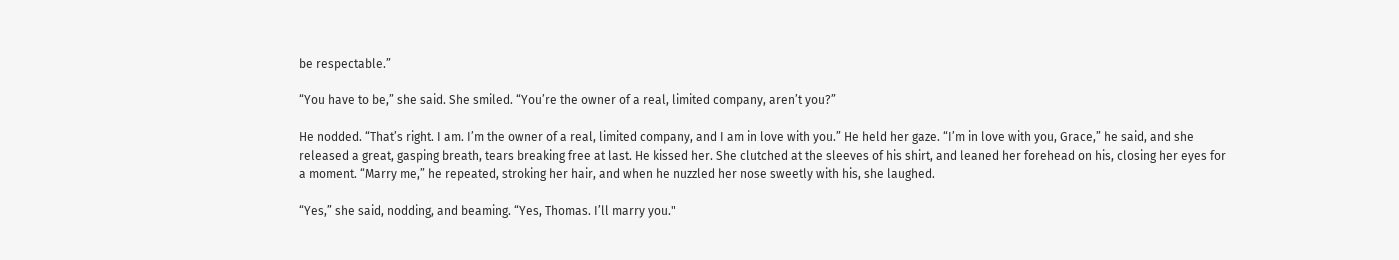be respectable.”

“You have to be,” she said. She smiled. “You’re the owner of a real, limited company, aren’t you?”

He nodded. “That’s right. I am. I’m the owner of a real, limited company, and I am in love with you.” He held her gaze. “I’m in love with you, Grace,” he said, and she released a great, gasping breath, tears breaking free at last. He kissed her. She clutched at the sleeves of his shirt, and leaned her forehead on his, closing her eyes for a moment. “Marry me,” he repeated, stroking her hair, and when he nuzzled her nose sweetly with his, she laughed.

“Yes,” she said, nodding, and beaming. “Yes, Thomas. I’ll marry you."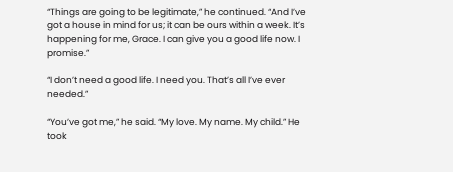“Things are going to be legitimate,” he continued. “And I’ve got a house in mind for us; it can be ours within a week. It’s happening for me, Grace. I can give you a good life now. I promise.”

“I don’t need a good life. I need you. That’s all I’ve ever needed.”

“You’ve got me,” he said. “My love. My name. My child.” He took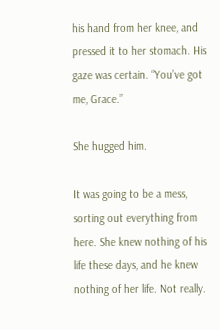his hand from her knee, and pressed it to her stomach. His gaze was certain. “You’ve got me, Grace.”

She hugged him.

It was going to be a mess, sorting out everything from here. She knew nothing of his life these days, and he knew nothing of her life. Not really.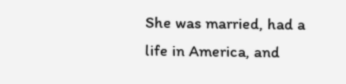She was married, had a life in America, and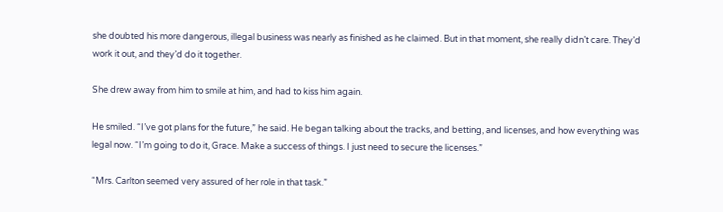she doubted his more dangerous, illegal business was nearly as finished as he claimed. But in that moment, she really didn’t care. They’d work it out, and they’d do it together.

She drew away from him to smile at him, and had to kiss him again.

He smiled. “I’ve got plans for the future,” he said. He began talking about the tracks, and betting, and licenses, and how everything was legal now. “I’m going to do it, Grace. Make a success of things. I just need to secure the licenses.”

“Mrs. Carlton seemed very assured of her role in that task.”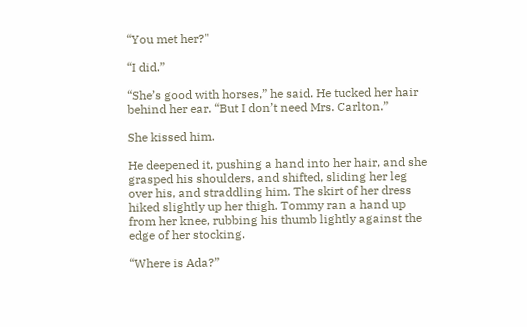“You met her?"

“I did.”

“She’s good with horses,” he said. He tucked her hair behind her ear. “But I don’t need Mrs. Carlton.”

She kissed him.

He deepened it, pushing a hand into her hair, and she grasped his shoulders, and shifted, sliding her leg over his, and straddling him. The skirt of her dress hiked slightly up her thigh. Tommy ran a hand up from her knee, rubbing his thumb lightly against the edge of her stocking.

“Where is Ada?”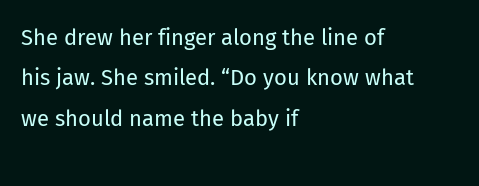She drew her finger along the line of his jaw. She smiled. “Do you know what we should name the baby if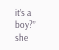it’s a boy?” she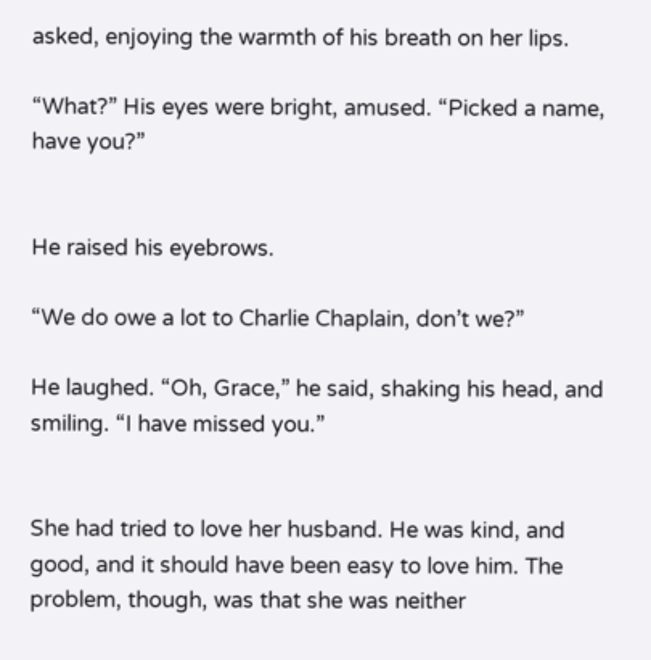asked, enjoying the warmth of his breath on her lips.

“What?” His eyes were bright, amused. “Picked a name, have you?”


He raised his eyebrows.

“We do owe a lot to Charlie Chaplain, don’t we?”

He laughed. “Oh, Grace,” he said, shaking his head, and smiling. “I have missed you.”


She had tried to love her husband. He was kind, and good, and it should have been easy to love him. The problem, though, was that she was neither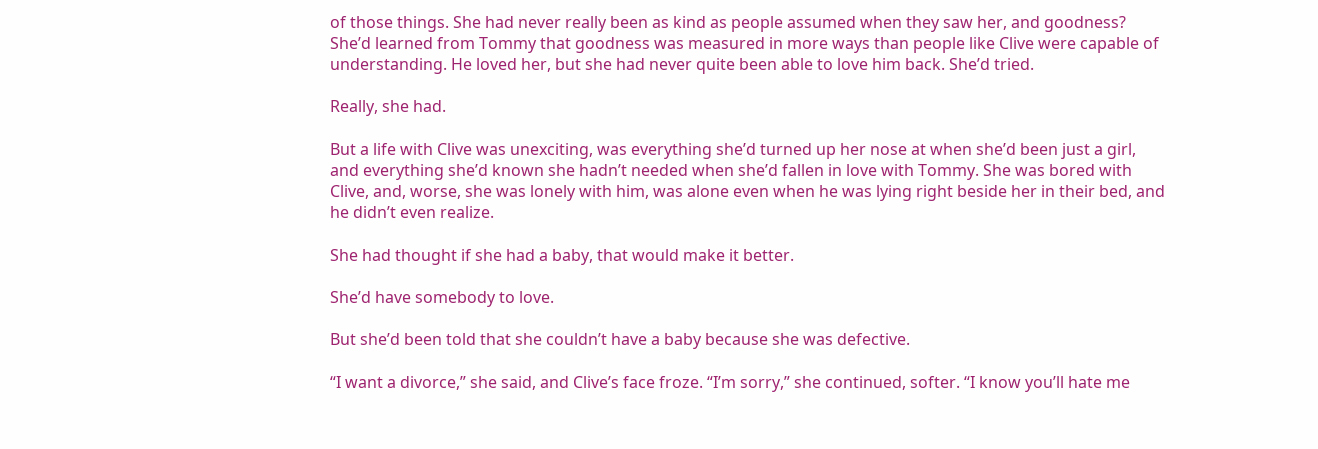of those things. She had never really been as kind as people assumed when they saw her, and goodness? She’d learned from Tommy that goodness was measured in more ways than people like Clive were capable of understanding. He loved her, but she had never quite been able to love him back. She’d tried.

Really, she had.

But a life with Clive was unexciting, was everything she’d turned up her nose at when she’d been just a girl, and everything she’d known she hadn’t needed when she’d fallen in love with Tommy. She was bored with Clive, and, worse, she was lonely with him, was alone even when he was lying right beside her in their bed, and he didn’t even realize.

She had thought if she had a baby, that would make it better.

She’d have somebody to love.

But she’d been told that she couldn’t have a baby because she was defective.

“I want a divorce,” she said, and Clive’s face froze. “I’m sorry,” she continued, softer. “I know you’ll hate me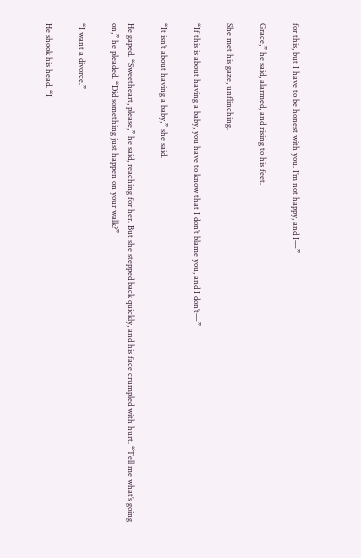for this, but I have to be honest with you. I’m not happy, and I—”

Grace,” he said, alarmed, and rising to his feet.

She met his gaze, unflinching.

“If this is about having a baby, you have to know that I don’t blame you, and I don’t—”

“It isn’t about having a baby,” she said.

He gaped. “Sweetheart, please,” he said, reaching for her. But she stepped back quickly, and his face crumpled with hurt. “Tell me what’s going on,” he pleaded. “Did something just happen on your walk?”

“I want a divorce.”

He shook his head. “I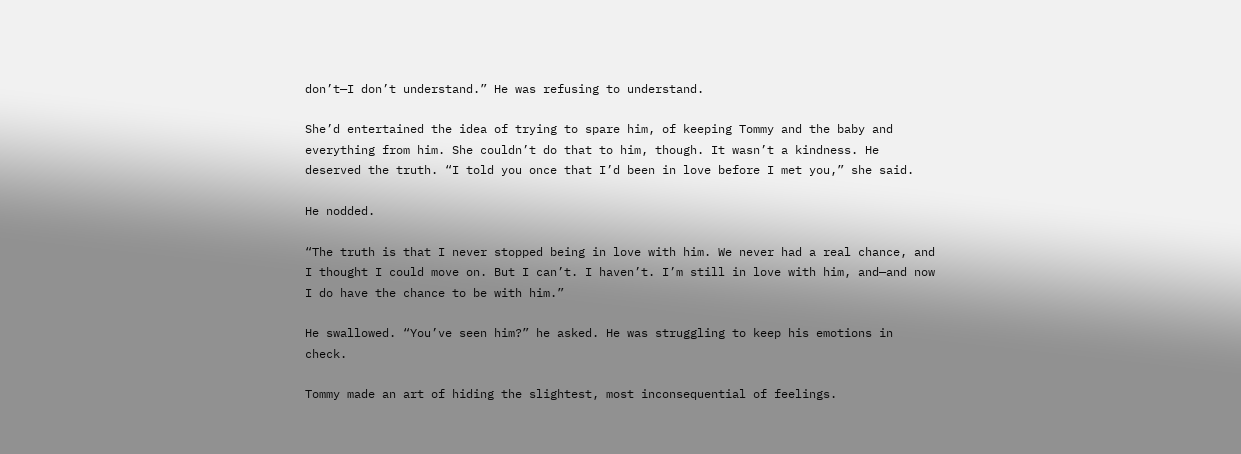don’t—I don’t understand.” He was refusing to understand.

She’d entertained the idea of trying to spare him, of keeping Tommy and the baby and everything from him. She couldn’t do that to him, though. It wasn’t a kindness. He deserved the truth. “I told you once that I’d been in love before I met you,” she said.

He nodded.

“The truth is that I never stopped being in love with him. We never had a real chance, and I thought I could move on. But I can’t. I haven’t. I’m still in love with him, and—and now I do have the chance to be with him.”

He swallowed. “You’ve seen him?” he asked. He was struggling to keep his emotions in check.

Tommy made an art of hiding the slightest, most inconsequential of feelings.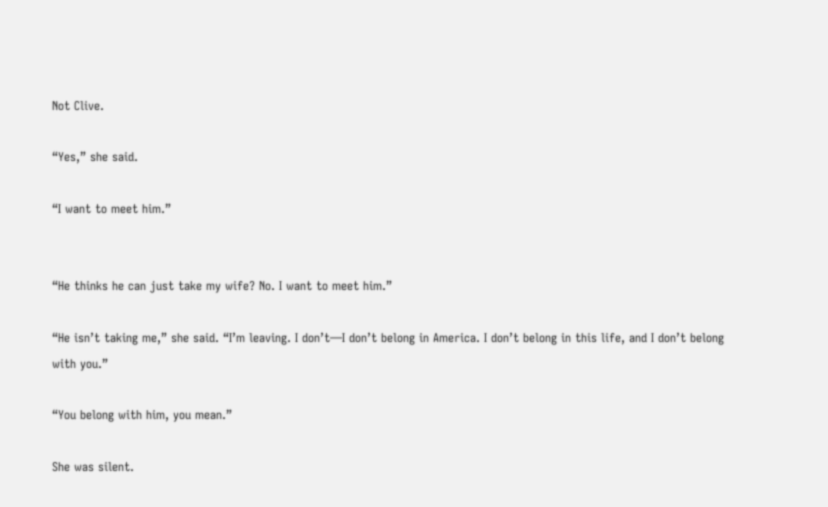Not Clive.

“Yes,” she said.

“I want to meet him.”


“He thinks he can just take my wife? No. I want to meet him.”

“He isn’t taking me,” she said. “I’m leaving. I don’t—I don’t belong in America. I don’t belong in this life, and I don’t belong with you.”

“You belong with him, you mean.”

She was silent.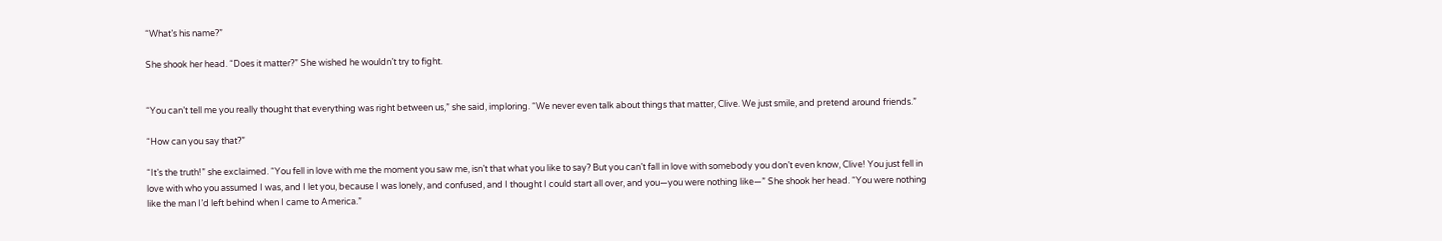“What’s his name?”

She shook her head. “Does it matter?” She wished he wouldn’t try to fight.


“You can’t tell me you really thought that everything was right between us,” she said, imploring. “We never even talk about things that matter, Clive. We just smile, and pretend around friends.”

“How can you say that?”

“It’s the truth!” she exclaimed. “You fell in love with me the moment you saw me, isn’t that what you like to say? But you can’t fall in love with somebody you don’t even know, Clive! You just fell in love with who you assumed I was, and I let you, because I was lonely, and confused, and I thought I could start all over, and you—you were nothing like—” She shook her head. “You were nothing like the man I’d left behind when I came to America.”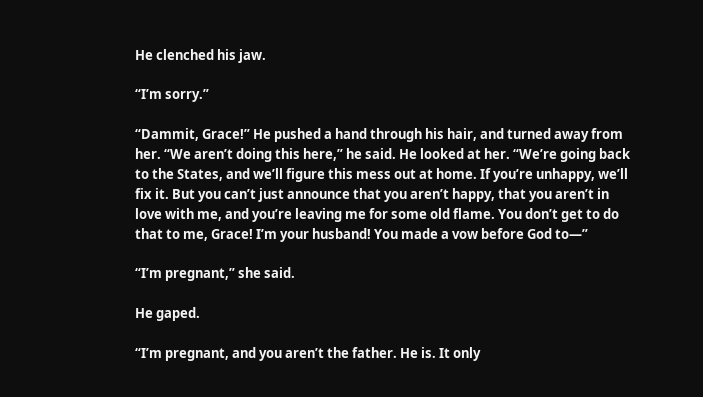He clenched his jaw.

“I’m sorry.”

“Dammit, Grace!” He pushed a hand through his hair, and turned away from her. “We aren’t doing this here,” he said. He looked at her. “We’re going back to the States, and we’ll figure this mess out at home. If you’re unhappy, we’ll fix it. But you can’t just announce that you aren’t happy, that you aren’t in love with me, and you’re leaving me for some old flame. You don’t get to do that to me, Grace! I’m your husband! You made a vow before God to—”

“I’m pregnant,” she said.

He gaped.

“I’m pregnant, and you aren’t the father. He is. It only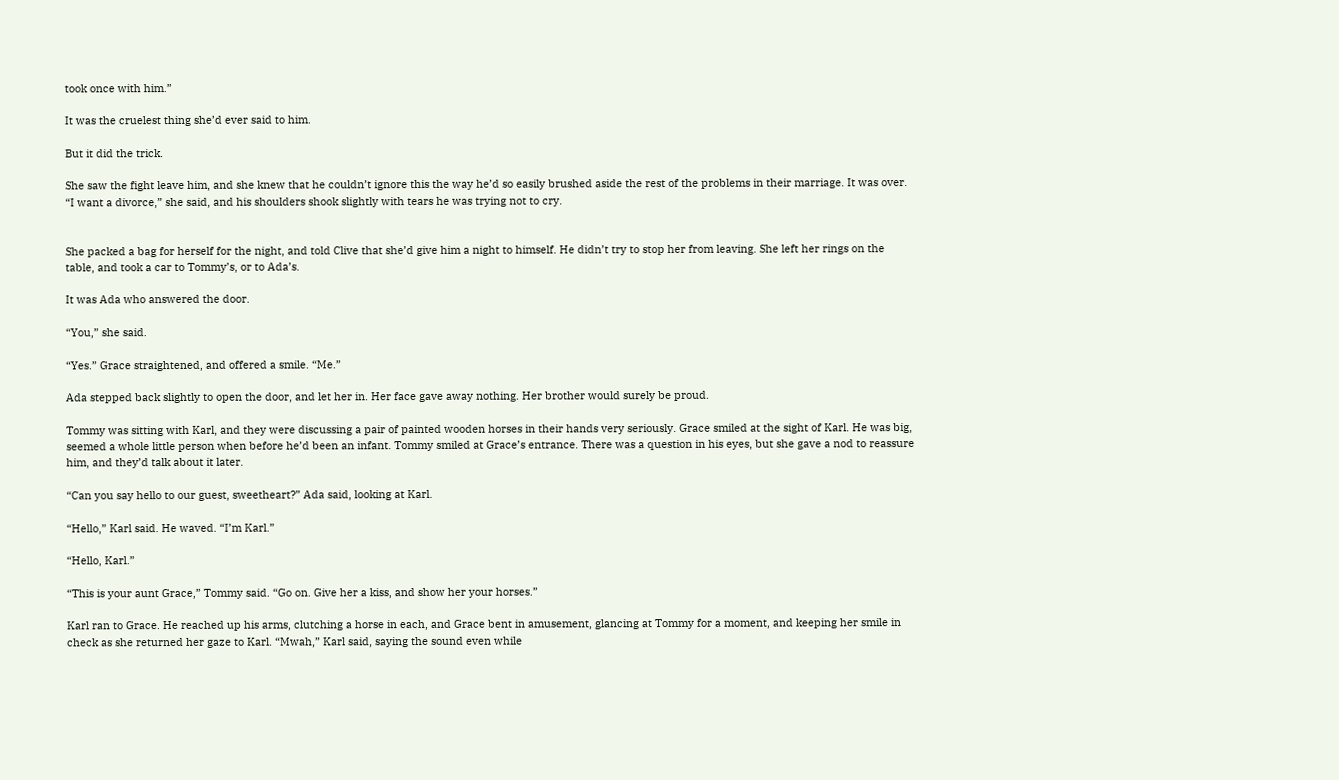took once with him.”

It was the cruelest thing she’d ever said to him.

But it did the trick.

She saw the fight leave him, and she knew that he couldn’t ignore this the way he’d so easily brushed aside the rest of the problems in their marriage. It was over. “I want a divorce,” she said, and his shoulders shook slightly with tears he was trying not to cry.


She packed a bag for herself for the night, and told Clive that she’d give him a night to himself. He didn’t try to stop her from leaving. She left her rings on the table, and took a car to Tommy’s, or to Ada’s.

It was Ada who answered the door.

“You,” she said.

“Yes.” Grace straightened, and offered a smile. “Me.”

Ada stepped back slightly to open the door, and let her in. Her face gave away nothing. Her brother would surely be proud.

Tommy was sitting with Karl, and they were discussing a pair of painted wooden horses in their hands very seriously. Grace smiled at the sight of Karl. He was big, seemed a whole little person when before he’d been an infant. Tommy smiled at Grace’s entrance. There was a question in his eyes, but she gave a nod to reassure him, and they’d talk about it later.

“Can you say hello to our guest, sweetheart?” Ada said, looking at Karl.

“Hello,” Karl said. He waved. “I’m Karl.”

“Hello, Karl.”

“This is your aunt Grace,” Tommy said. “Go on. Give her a kiss, and show her your horses.”

Karl ran to Grace. He reached up his arms, clutching a horse in each, and Grace bent in amusement, glancing at Tommy for a moment, and keeping her smile in check as she returned her gaze to Karl. “Mwah,” Karl said, saying the sound even while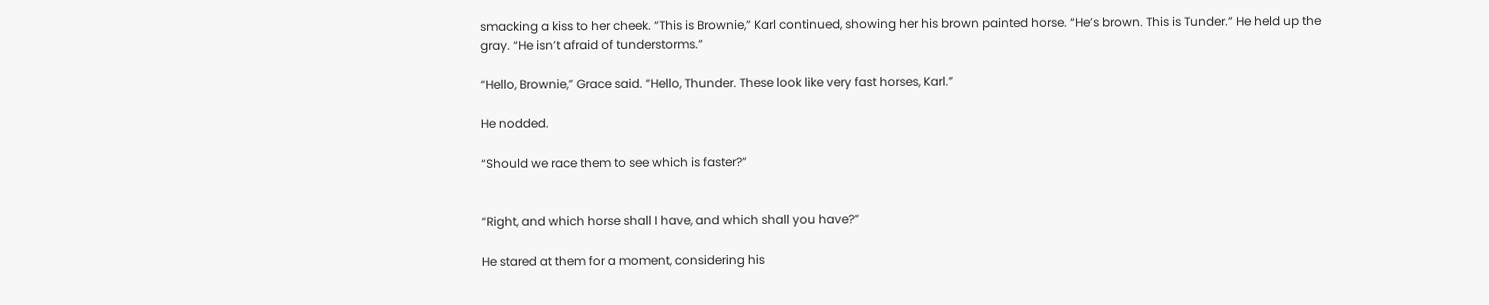smacking a kiss to her cheek. “This is Brownie,” Karl continued, showing her his brown painted horse. “He’s brown. This is Tunder.” He held up the gray. “He isn’t afraid of tunderstorms.”

“Hello, Brownie,” Grace said. “Hello, Thunder. These look like very fast horses, Karl.”

He nodded.

“Should we race them to see which is faster?”


“Right, and which horse shall I have, and which shall you have?”

He stared at them for a moment, considering his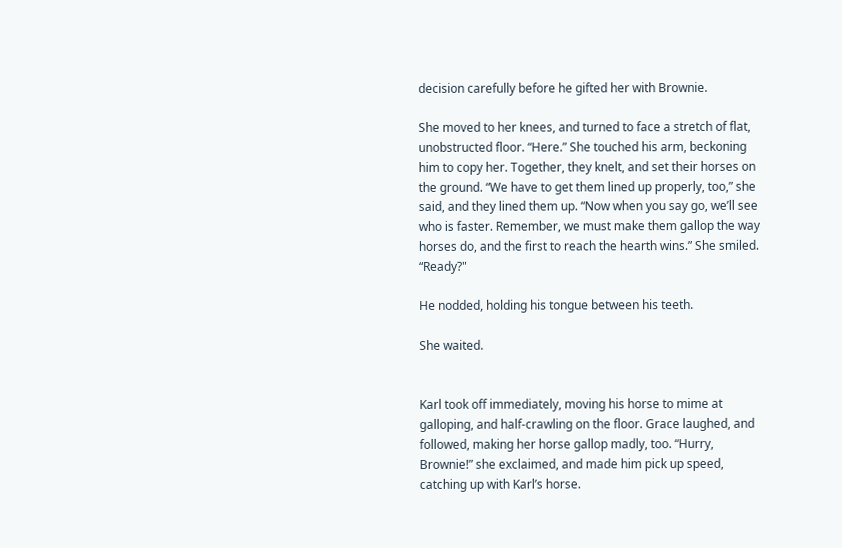decision carefully before he gifted her with Brownie.

She moved to her knees, and turned to face a stretch of flat, unobstructed floor. “Here.” She touched his arm, beckoning him to copy her. Together, they knelt, and set their horses on the ground. “We have to get them lined up properly, too,” she said, and they lined them up. “Now when you say go, we’ll see who is faster. Remember, we must make them gallop the way horses do, and the first to reach the hearth wins.” She smiled. “Ready?"

He nodded, holding his tongue between his teeth.

She waited.


Karl took off immediately, moving his horse to mime at galloping, and half-crawling on the floor. Grace laughed, and followed, making her horse gallop madly, too. “Hurry, Brownie!” she exclaimed, and made him pick up speed, catching up with Karl’s horse.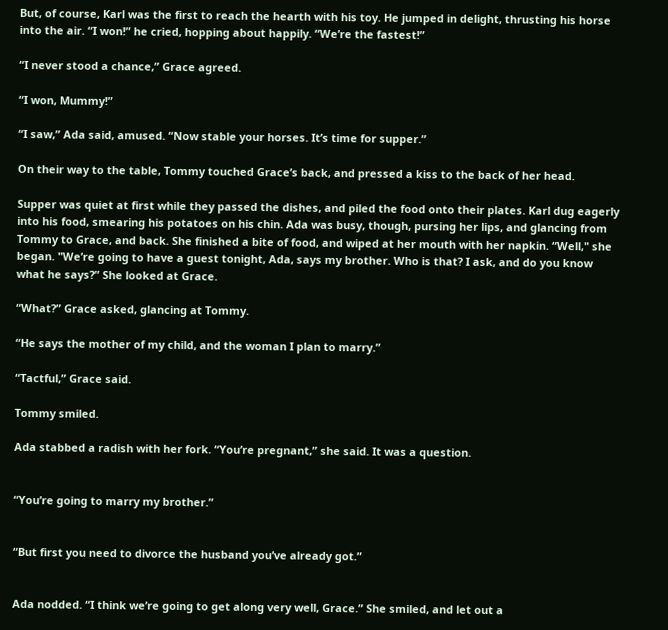But, of course, Karl was the first to reach the hearth with his toy. He jumped in delight, thrusting his horse into the air. “I won!” he cried, hopping about happily. “We’re the fastest!”

“I never stood a chance,” Grace agreed.

“I won, Mummy!”

“I saw,” Ada said, amused. “Now stable your horses. It’s time for supper.”

On their way to the table, Tommy touched Grace’s back, and pressed a kiss to the back of her head.

Supper was quiet at first while they passed the dishes, and piled the food onto their plates. Karl dug eagerly into his food, smearing his potatoes on his chin. Ada was busy, though, pursing her lips, and glancing from Tommy to Grace, and back. She finished a bite of food, and wiped at her mouth with her napkin. “Well," she began. "We’re going to have a guest tonight, Ada, says my brother. Who is that? I ask, and do you know what he says?” She looked at Grace.

“What?” Grace asked, glancing at Tommy.

“He says the mother of my child, and the woman I plan to marry.”

“Tactful,” Grace said.

Tommy smiled.

Ada stabbed a radish with her fork. “You’re pregnant,” she said. It was a question.


“You’re going to marry my brother.”


“But first you need to divorce the husband you’ve already got.”


Ada nodded. “I think we’re going to get along very well, Grace.” She smiled, and let out a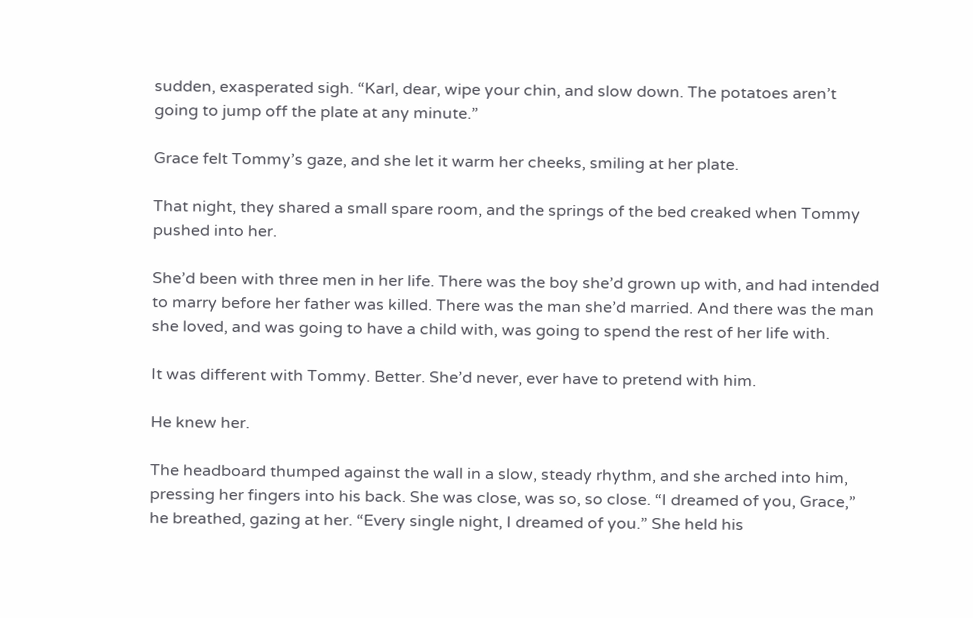sudden, exasperated sigh. “Karl, dear, wipe your chin, and slow down. The potatoes aren’t going to jump off the plate at any minute.”

Grace felt Tommy’s gaze, and she let it warm her cheeks, smiling at her plate.

That night, they shared a small spare room, and the springs of the bed creaked when Tommy pushed into her.

She’d been with three men in her life. There was the boy she’d grown up with, and had intended to marry before her father was killed. There was the man she’d married. And there was the man she loved, and was going to have a child with, was going to spend the rest of her life with.

It was different with Tommy. Better. She’d never, ever have to pretend with him.

He knew her.

The headboard thumped against the wall in a slow, steady rhythm, and she arched into him, pressing her fingers into his back. She was close, was so, so close. “I dreamed of you, Grace,” he breathed, gazing at her. “Every single night, I dreamed of you.” She held his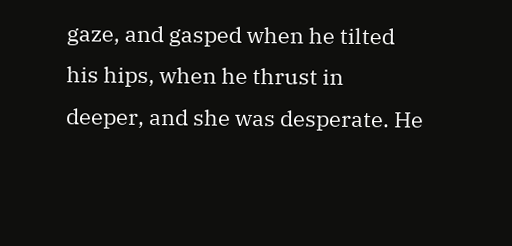gaze, and gasped when he tilted his hips, when he thrust in deeper, and she was desperate. He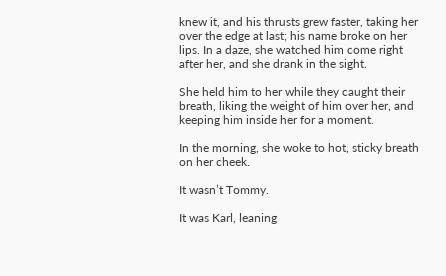knew it, and his thrusts grew faster, taking her over the edge at last; his name broke on her lips. In a daze, she watched him come right after her, and she drank in the sight.

She held him to her while they caught their breath, liking the weight of him over her, and keeping him inside her for a moment.

In the morning, she woke to hot, sticky breath on her cheek.

It wasn’t Tommy.

It was Karl, leaning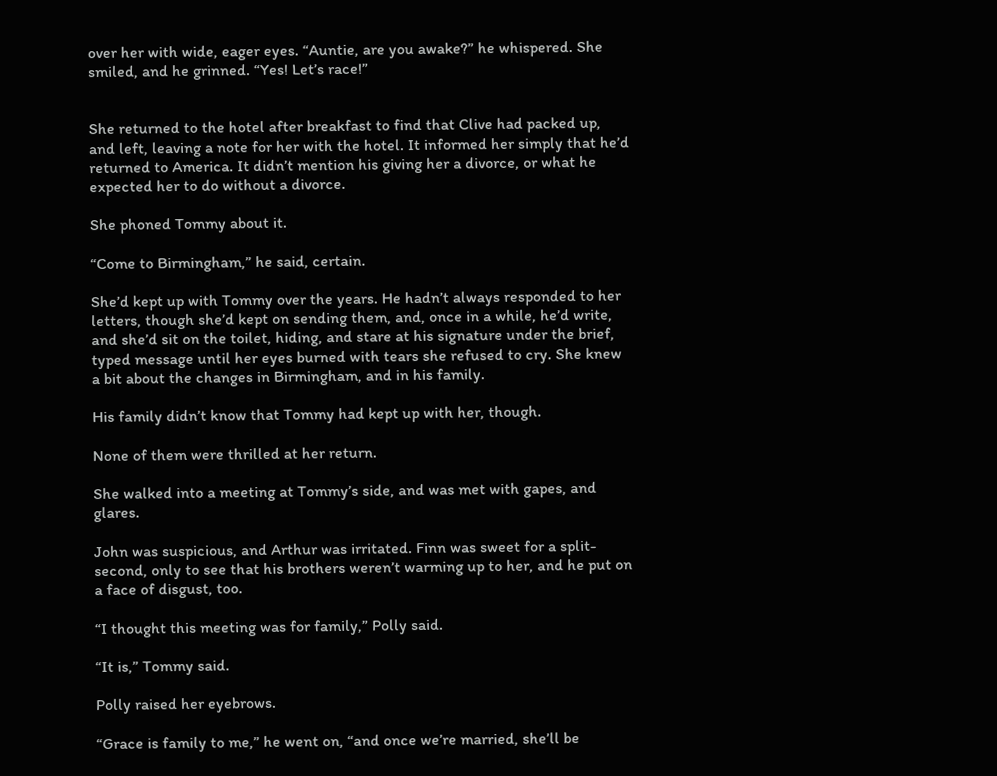over her with wide, eager eyes. “Auntie, are you awake?” he whispered. She smiled, and he grinned. “Yes! Let’s race!”


She returned to the hotel after breakfast to find that Clive had packed up, and left, leaving a note for her with the hotel. It informed her simply that he’d returned to America. It didn’t mention his giving her a divorce, or what he expected her to do without a divorce.

She phoned Tommy about it.

“Come to Birmingham,” he said, certain.

She’d kept up with Tommy over the years. He hadn’t always responded to her letters, though she’d kept on sending them, and, once in a while, he’d write, and she’d sit on the toilet, hiding, and stare at his signature under the brief, typed message until her eyes burned with tears she refused to cry. She knew a bit about the changes in Birmingham, and in his family.

His family didn’t know that Tommy had kept up with her, though.

None of them were thrilled at her return.

She walked into a meeting at Tommy’s side, and was met with gapes, and glares.

John was suspicious, and Arthur was irritated. Finn was sweet for a split-second, only to see that his brothers weren’t warming up to her, and he put on a face of disgust, too.

“I thought this meeting was for family,” Polly said.

“It is,” Tommy said.

Polly raised her eyebrows.

“Grace is family to me,” he went on, “and once we’re married, she’ll be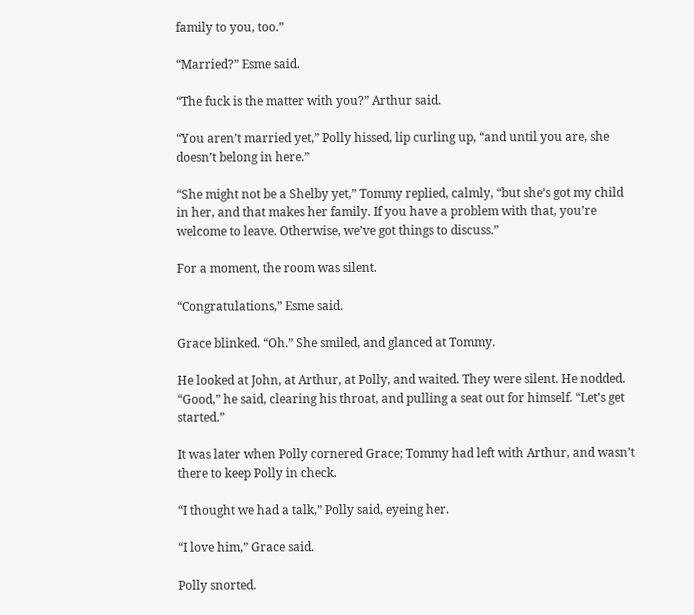family to you, too.”

“Married?” Esme said.

“The fuck is the matter with you?” Arthur said.

“You aren’t married yet,” Polly hissed, lip curling up, “and until you are, she doesn’t belong in here.”

“She might not be a Shelby yet,” Tommy replied, calmly, “but she’s got my child in her, and that makes her family. If you have a problem with that, you’re welcome to leave. Otherwise, we’ve got things to discuss.”

For a moment, the room was silent.

“Congratulations,” Esme said.

Grace blinked. “Oh.” She smiled, and glanced at Tommy.

He looked at John, at Arthur, at Polly, and waited. They were silent. He nodded. “Good,” he said, clearing his throat, and pulling a seat out for himself. “Let’s get started.”

It was later when Polly cornered Grace; Tommy had left with Arthur, and wasn’t there to keep Polly in check.

“I thought we had a talk,” Polly said, eyeing her.

“I love him,” Grace said.

Polly snorted.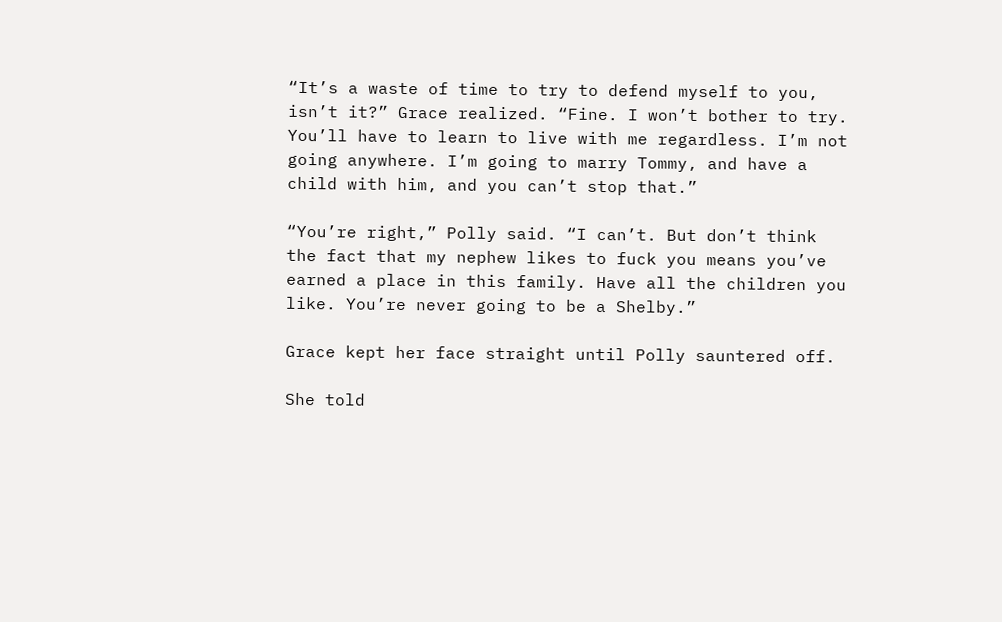“It’s a waste of time to try to defend myself to you, isn’t it?” Grace realized. “Fine. I won’t bother to try. You’ll have to learn to live with me regardless. I’m not going anywhere. I’m going to marry Tommy, and have a child with him, and you can’t stop that.”

“You’re right,” Polly said. “I can’t. But don’t think the fact that my nephew likes to fuck you means you’ve earned a place in this family. Have all the children you like. You’re never going to be a Shelby.”

Grace kept her face straight until Polly sauntered off.

She told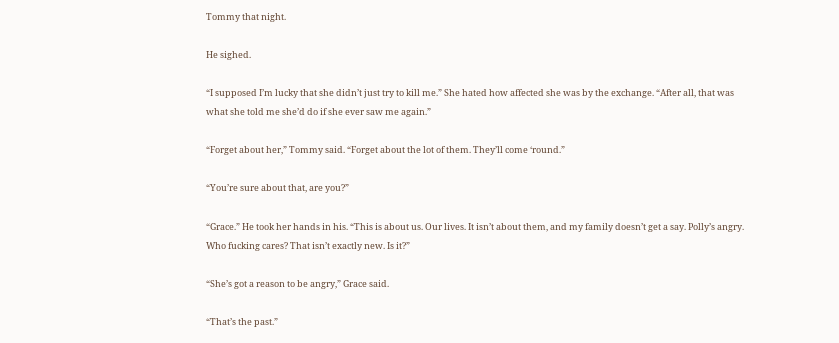Tommy that night.

He sighed.

“I supposed I’m lucky that she didn’t just try to kill me.” She hated how affected she was by the exchange. “After all, that was what she told me she’d do if she ever saw me again.”

“Forget about her,” Tommy said. “Forget about the lot of them. They’ll come ‘round.”

“You’re sure about that, are you?”

“Grace.” He took her hands in his. “This is about us. Our lives. It isn’t about them, and my family doesn’t get a say. Polly’s angry. Who fucking cares? That isn’t exactly new. Is it?”

“She’s got a reason to be angry,” Grace said.

“That’s the past.”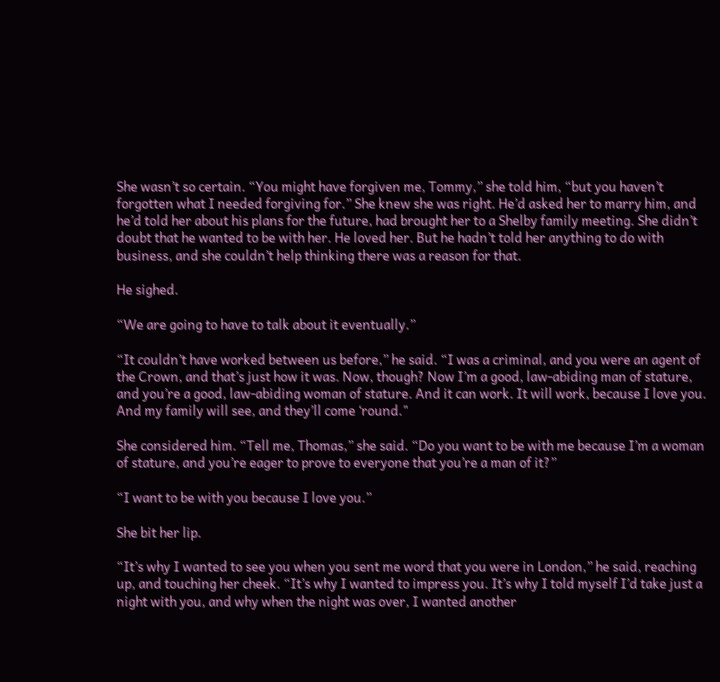She wasn’t so certain. “You might have forgiven me, Tommy,” she told him, “but you haven’t forgotten what I needed forgiving for.” She knew she was right. He’d asked her to marry him, and he’d told her about his plans for the future, had brought her to a Shelby family meeting. She didn’t doubt that he wanted to be with her. He loved her. But he hadn’t told her anything to do with business, and she couldn’t help thinking there was a reason for that.

He sighed.

“We are going to have to talk about it eventually.”

“It couldn’t have worked between us before,” he said. “I was a criminal, and you were an agent of the Crown, and that’s just how it was. Now, though? Now I’m a good, law-abiding man of stature, and you’re a good, law-abiding woman of stature. And it can work. It will work, because I love you. And my family will see, and they’ll come ‘round."

She considered him. “Tell me, Thomas,” she said. “Do you want to be with me because I’m a woman of stature, and you’re eager to prove to everyone that you’re a man of it?”

“I want to be with you because I love you.”

She bit her lip.

“It’s why I wanted to see you when you sent me word that you were in London,” he said, reaching up, and touching her cheek. “It’s why I wanted to impress you. It’s why I told myself I’d take just a night with you, and why when the night was over, I wanted another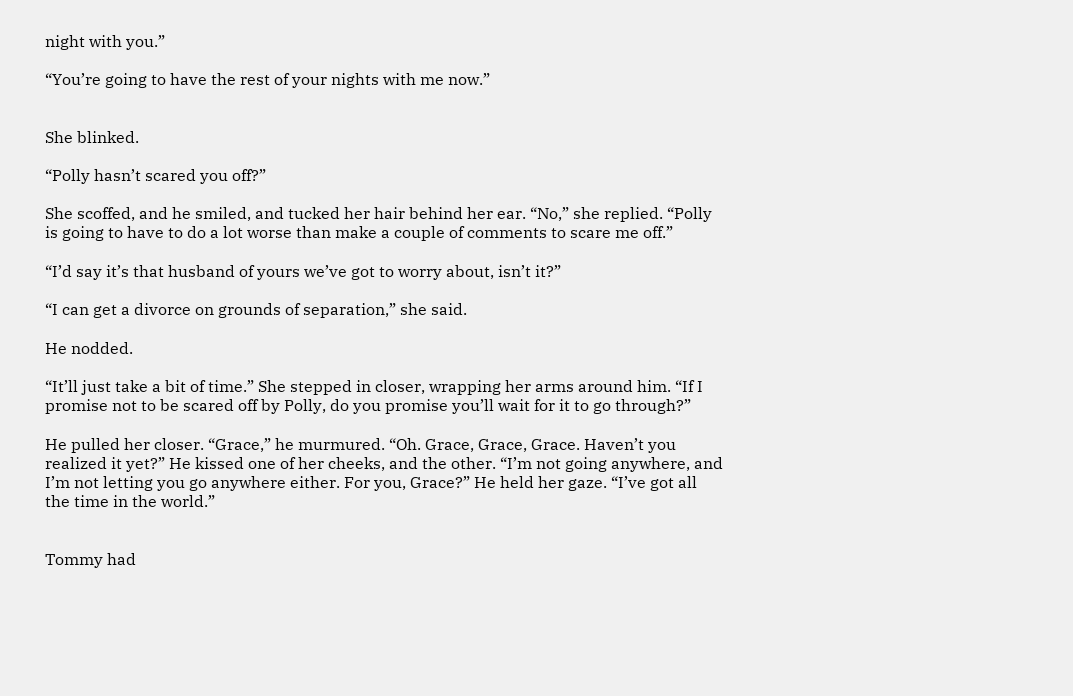night with you.”

“You’re going to have the rest of your nights with me now.”


She blinked.

“Polly hasn’t scared you off?”

She scoffed, and he smiled, and tucked her hair behind her ear. “No,” she replied. “Polly is going to have to do a lot worse than make a couple of comments to scare me off.”

“I’d say it’s that husband of yours we’ve got to worry about, isn’t it?”

“I can get a divorce on grounds of separation,” she said.

He nodded.

“It’ll just take a bit of time.” She stepped in closer, wrapping her arms around him. “If I promise not to be scared off by Polly, do you promise you’ll wait for it to go through?”

He pulled her closer. “Grace,” he murmured. “Oh. Grace, Grace, Grace. Haven’t you realized it yet?” He kissed one of her cheeks, and the other. “I’m not going anywhere, and I’m not letting you go anywhere either. For you, Grace?” He held her gaze. “I’ve got all the time in the world.”


Tommy had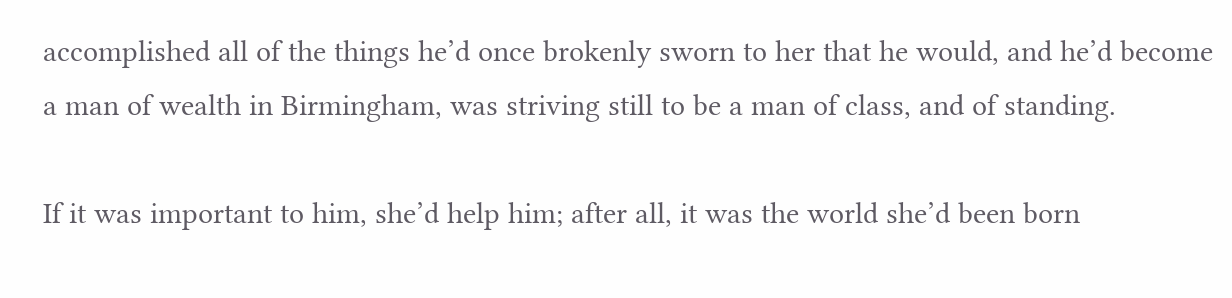accomplished all of the things he’d once brokenly sworn to her that he would, and he’d become a man of wealth in Birmingham, was striving still to be a man of class, and of standing.

If it was important to him, she’d help him; after all, it was the world she’d been born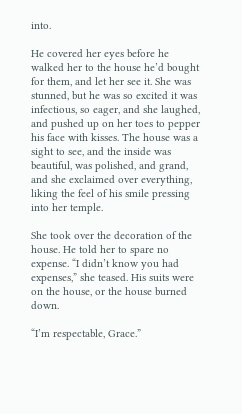into.

He covered her eyes before he walked her to the house he’d bought for them, and let her see it. She was stunned, but he was so excited it was infectious, so eager, and she laughed, and pushed up on her toes to pepper his face with kisses. The house was a sight to see, and the inside was beautiful, was polished, and grand, and she exclaimed over everything, liking the feel of his smile pressing into her temple.

She took over the decoration of the house. He told her to spare no expense. “I didn’t know you had expenses,” she teased. His suits were on the house, or the house burned down.

“I’m respectable, Grace.”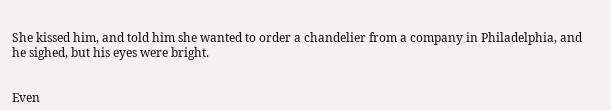She kissed him, and told him she wanted to order a chandelier from a company in Philadelphia, and he sighed, but his eyes were bright.


Even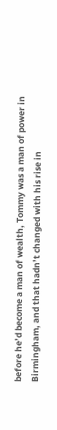before he’d become a man of wealth, Tommy was a man of power in Birmingham, and that hadn’t changed with his rise in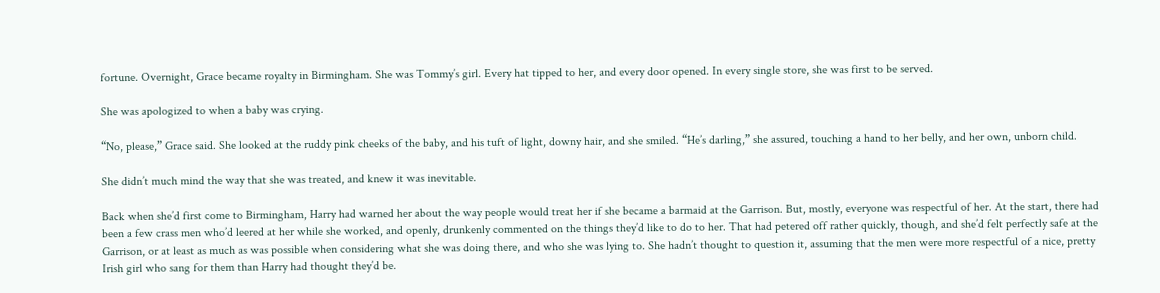fortune. Overnight, Grace became royalty in Birmingham. She was Tommy’s girl. Every hat tipped to her, and every door opened. In every single store, she was first to be served.

She was apologized to when a baby was crying.

“No, please,” Grace said. She looked at the ruddy pink cheeks of the baby, and his tuft of light, downy hair, and she smiled. “He’s darling,” she assured, touching a hand to her belly, and her own, unborn child.

She didn’t much mind the way that she was treated, and knew it was inevitable.

Back when she’d first come to Birmingham, Harry had warned her about the way people would treat her if she became a barmaid at the Garrison. But, mostly, everyone was respectful of her. At the start, there had been a few crass men who’d leered at her while she worked, and openly, drunkenly commented on the things they’d like to do to her. That had petered off rather quickly, though, and she’d felt perfectly safe at the Garrison, or at least as much as was possible when considering what she was doing there, and who she was lying to. She hadn’t thought to question it, assuming that the men were more respectful of a nice, pretty Irish girl who sang for them than Harry had thought they’d be.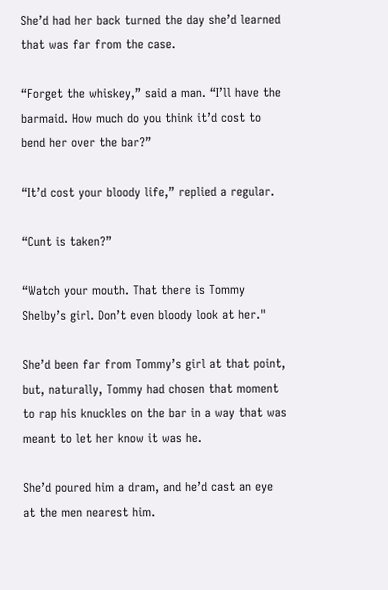She’d had her back turned the day she’d learned that was far from the case.

“Forget the whiskey,” said a man. “I’ll have the barmaid. How much do you think it’d cost to bend her over the bar?”

“It’d cost your bloody life,” replied a regular.

“Cunt is taken?”

“Watch your mouth. That there is Tommy Shelby’s girl. Don’t even bloody look at her."

She’d been far from Tommy’s girl at that point, but, naturally, Tommy had chosen that moment to rap his knuckles on the bar in a way that was meant to let her know it was he.

She’d poured him a dram, and he’d cast an eye at the men nearest him.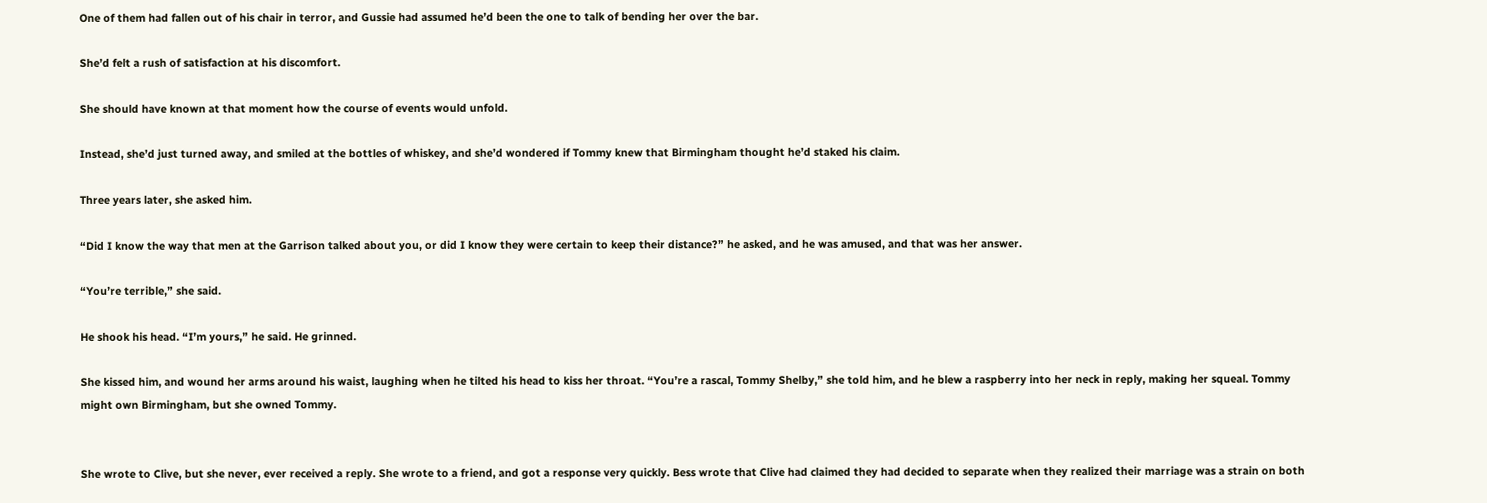One of them had fallen out of his chair in terror, and Gussie had assumed he’d been the one to talk of bending her over the bar.

She’d felt a rush of satisfaction at his discomfort.

She should have known at that moment how the course of events would unfold.

Instead, she’d just turned away, and smiled at the bottles of whiskey, and she’d wondered if Tommy knew that Birmingham thought he’d staked his claim.

Three years later, she asked him.

“Did I know the way that men at the Garrison talked about you, or did I know they were certain to keep their distance?” he asked, and he was amused, and that was her answer.

“You’re terrible,” she said.

He shook his head. “I’m yours,” he said. He grinned.

She kissed him, and wound her arms around his waist, laughing when he tilted his head to kiss her throat. “You’re a rascal, Tommy Shelby,” she told him, and he blew a raspberry into her neck in reply, making her squeal. Tommy might own Birmingham, but she owned Tommy.


She wrote to Clive, but she never, ever received a reply. She wrote to a friend, and got a response very quickly. Bess wrote that Clive had claimed they had decided to separate when they realized their marriage was a strain on both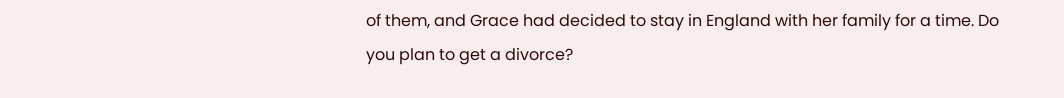of them, and Grace had decided to stay in England with her family for a time. Do you plan to get a divorce?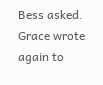Bess asked. Grace wrote again to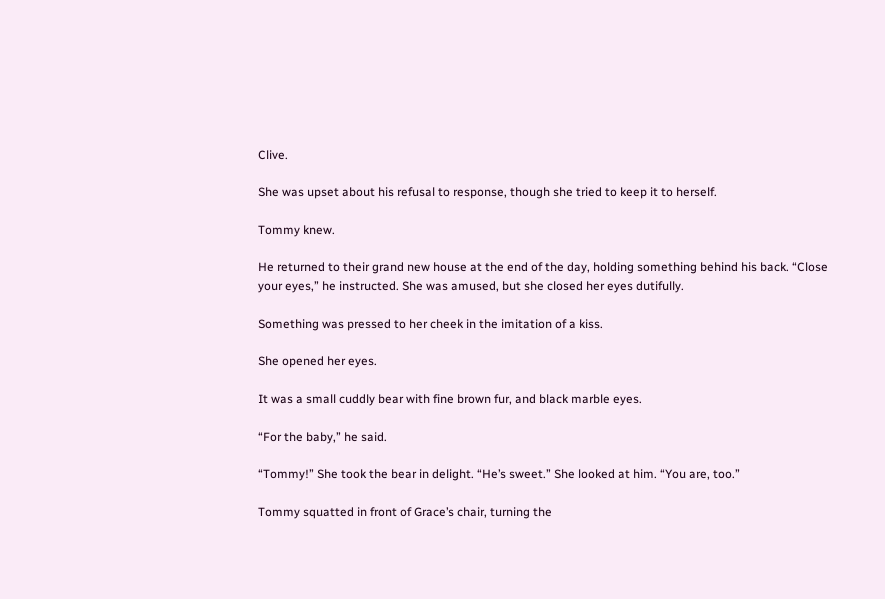Clive.

She was upset about his refusal to response, though she tried to keep it to herself.

Tommy knew.

He returned to their grand new house at the end of the day, holding something behind his back. “Close your eyes,” he instructed. She was amused, but she closed her eyes dutifully.

Something was pressed to her cheek in the imitation of a kiss.

She opened her eyes.

It was a small cuddly bear with fine brown fur, and black marble eyes.

“For the baby,” he said.

“Tommy!” She took the bear in delight. “He’s sweet.” She looked at him. “You are, too.”

Tommy squatted in front of Grace’s chair, turning the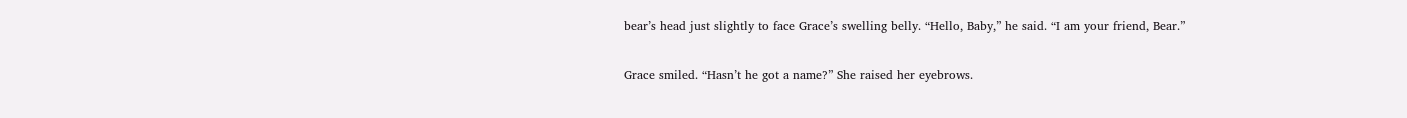bear’s head just slightly to face Grace’s swelling belly. “Hello, Baby,” he said. “I am your friend, Bear.”

Grace smiled. “Hasn’t he got a name?” She raised her eyebrows.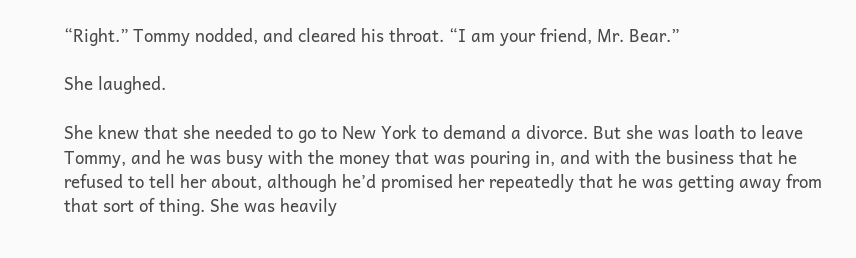“Right.” Tommy nodded, and cleared his throat. “I am your friend, Mr. Bear.”

She laughed.

She knew that she needed to go to New York to demand a divorce. But she was loath to leave Tommy, and he was busy with the money that was pouring in, and with the business that he refused to tell her about, although he’d promised her repeatedly that he was getting away from that sort of thing. She was heavily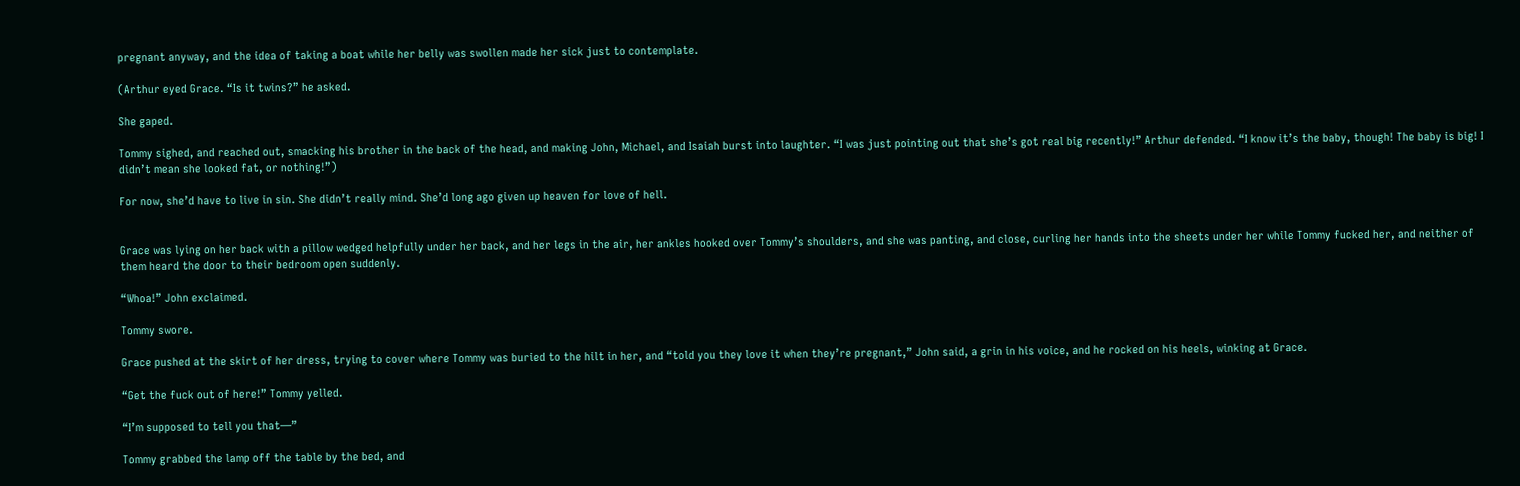pregnant anyway, and the idea of taking a boat while her belly was swollen made her sick just to contemplate.

(Arthur eyed Grace. “Is it twins?” he asked.

She gaped.

Tommy sighed, and reached out, smacking his brother in the back of the head, and making John, Michael, and Isaiah burst into laughter. “I was just pointing out that she’s got real big recently!” Arthur defended. “I know it’s the baby, though! The baby is big! I didn’t mean she looked fat, or nothing!”)

For now, she’d have to live in sin. She didn’t really mind. She’d long ago given up heaven for love of hell.


Grace was lying on her back with a pillow wedged helpfully under her back, and her legs in the air, her ankles hooked over Tommy’s shoulders, and she was panting, and close, curling her hands into the sheets under her while Tommy fucked her, and neither of them heard the door to their bedroom open suddenly.

“Whoa!” John exclaimed.

Tommy swore.

Grace pushed at the skirt of her dress, trying to cover where Tommy was buried to the hilt in her, and “told you they love it when they’re pregnant,” John said, a grin in his voice, and he rocked on his heels, winking at Grace.

“Get the fuck out of here!” Tommy yelled.

“I’m supposed to tell you that—”

Tommy grabbed the lamp off the table by the bed, and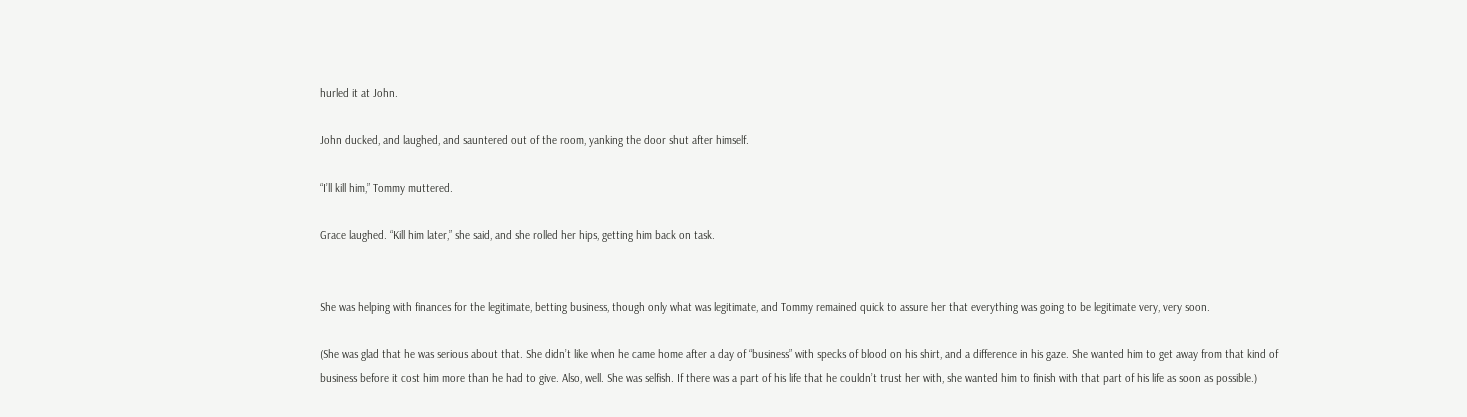hurled it at John.

John ducked, and laughed, and sauntered out of the room, yanking the door shut after himself.

“I’ll kill him,” Tommy muttered.

Grace laughed. “Kill him later,” she said, and she rolled her hips, getting him back on task.


She was helping with finances for the legitimate, betting business, though only what was legitimate, and Tommy remained quick to assure her that everything was going to be legitimate very, very soon.

(She was glad that he was serious about that. She didn’t like when he came home after a day of “business” with specks of blood on his shirt, and a difference in his gaze. She wanted him to get away from that kind of business before it cost him more than he had to give. Also, well. She was selfish. If there was a part of his life that he couldn’t trust her with, she wanted him to finish with that part of his life as soon as possible.)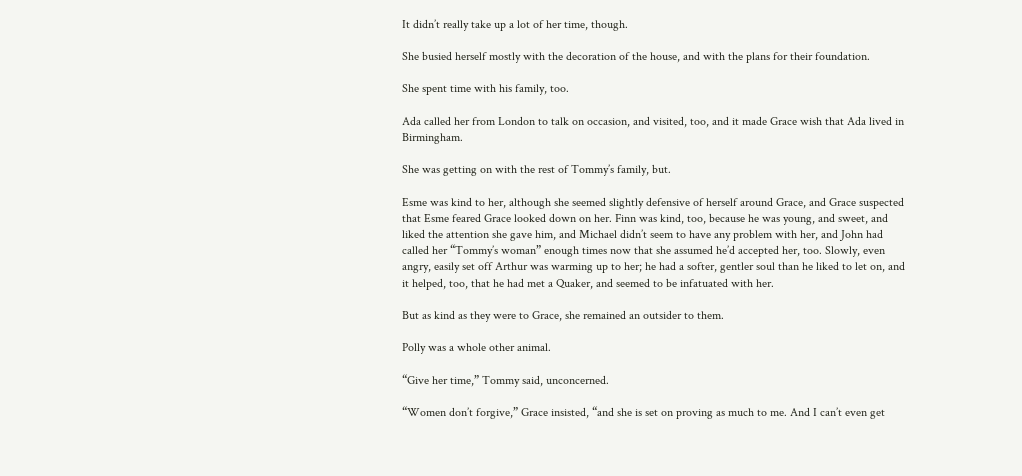It didn’t really take up a lot of her time, though.

She busied herself mostly with the decoration of the house, and with the plans for their foundation.

She spent time with his family, too.

Ada called her from London to talk on occasion, and visited, too, and it made Grace wish that Ada lived in Birmingham.

She was getting on with the rest of Tommy’s family, but.

Esme was kind to her, although she seemed slightly defensive of herself around Grace, and Grace suspected that Esme feared Grace looked down on her. Finn was kind, too, because he was young, and sweet, and liked the attention she gave him, and Michael didn’t seem to have any problem with her, and John had called her “Tommy’s woman” enough times now that she assumed he’d accepted her, too. Slowly, even angry, easily set off Arthur was warming up to her; he had a softer, gentler soul than he liked to let on, and it helped, too, that he had met a Quaker, and seemed to be infatuated with her.

But as kind as they were to Grace, she remained an outsider to them.

Polly was a whole other animal.

“Give her time,” Tommy said, unconcerned.

“Women don’t forgive,” Grace insisted, “and she is set on proving as much to me. And I can’t even get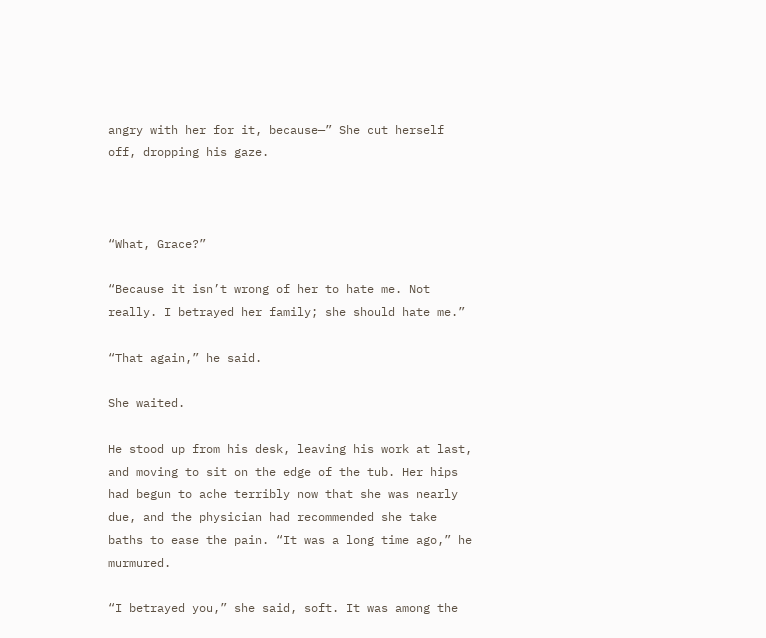angry with her for it, because—” She cut herself off, dropping his gaze.



“What, Grace?”

“Because it isn’t wrong of her to hate me. Not really. I betrayed her family; she should hate me.”

“That again,” he said.

She waited.

He stood up from his desk, leaving his work at last, and moving to sit on the edge of the tub. Her hips had begun to ache terribly now that she was nearly due, and the physician had recommended she take baths to ease the pain. “It was a long time ago,” he murmured.

“I betrayed you,” she said, soft. It was among the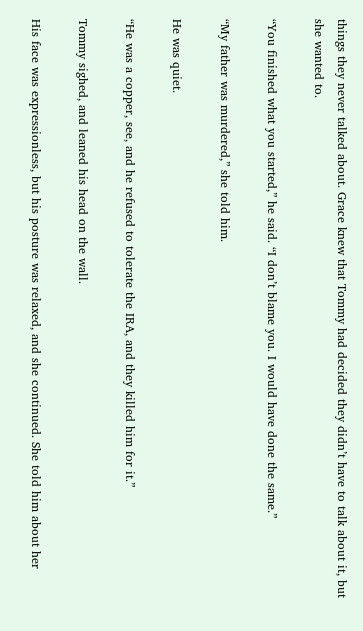things they never talked about. Grace knew that Tommy had decided they didn’t have to talk about it, but she wanted to.

“You finished what you started,” he said. “I don’t blame you. I would have done the same.”

“My father was murdered,” she told him.

He was quiet.

“He was a copper, see, and he refused to tolerate the IRA, and they killed him for it.”

Tommy sighed, and leaned his head on the wall.

His face was expressionless, but his posture was relaxed, and she continued. She told him about her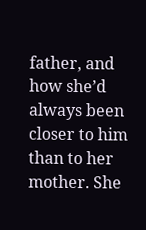father, and how she’d always been closer to him than to her mother. She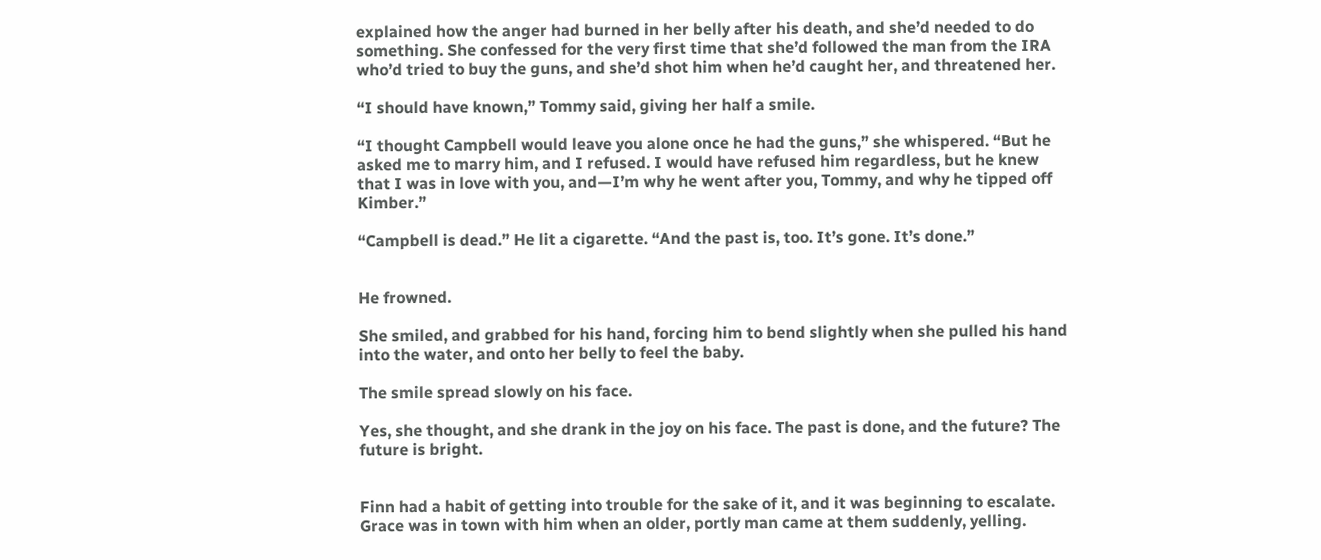explained how the anger had burned in her belly after his death, and she’d needed to do something. She confessed for the very first time that she’d followed the man from the IRA who’d tried to buy the guns, and she’d shot him when he’d caught her, and threatened her.

“I should have known,” Tommy said, giving her half a smile.

“I thought Campbell would leave you alone once he had the guns,” she whispered. “But he asked me to marry him, and I refused. I would have refused him regardless, but he knew that I was in love with you, and—I’m why he went after you, Tommy, and why he tipped off Kimber.”

“Campbell is dead.” He lit a cigarette. “And the past is, too. It’s gone. It’s done.”


He frowned.

She smiled, and grabbed for his hand, forcing him to bend slightly when she pulled his hand into the water, and onto her belly to feel the baby.

The smile spread slowly on his face.

Yes, she thought, and she drank in the joy on his face. The past is done, and the future? The future is bright.


Finn had a habit of getting into trouble for the sake of it, and it was beginning to escalate. Grace was in town with him when an older, portly man came at them suddenly, yelling.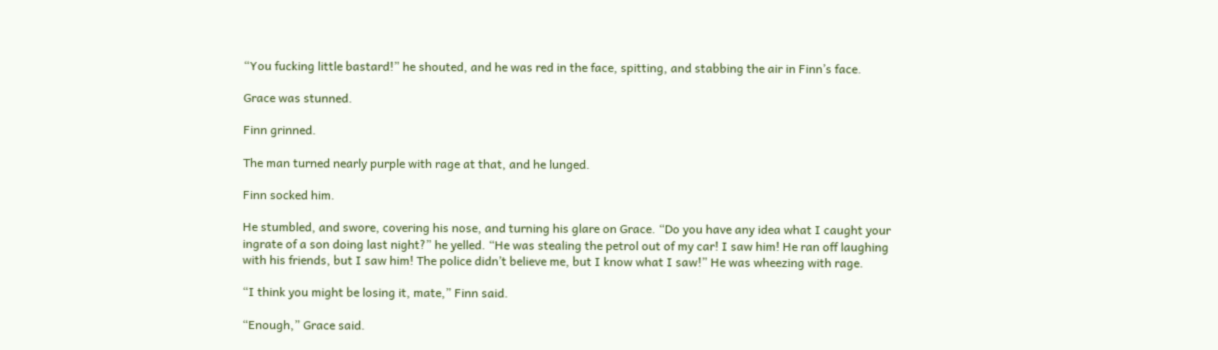“You fucking little bastard!” he shouted, and he was red in the face, spitting, and stabbing the air in Finn’s face.

Grace was stunned.

Finn grinned.

The man turned nearly purple with rage at that, and he lunged.

Finn socked him.

He stumbled, and swore, covering his nose, and turning his glare on Grace. “Do you have any idea what I caught your ingrate of a son doing last night?” he yelled. “He was stealing the petrol out of my car! I saw him! He ran off laughing with his friends, but I saw him! The police didn’t believe me, but I know what I saw!” He was wheezing with rage.

“I think you might be losing it, mate,” Finn said.

“Enough,” Grace said.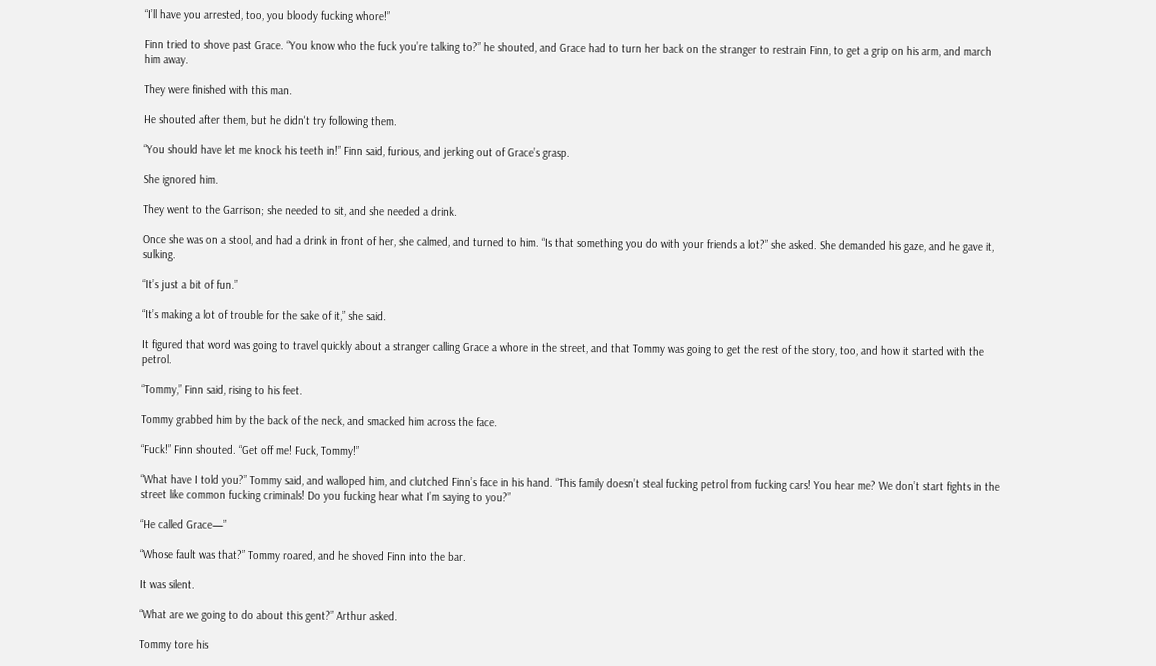“I’ll have you arrested, too, you bloody fucking whore!”

Finn tried to shove past Grace. “You know who the fuck you’re talking to?” he shouted, and Grace had to turn her back on the stranger to restrain Finn, to get a grip on his arm, and march him away.

They were finished with this man.

He shouted after them, but he didn't try following them.

“You should have let me knock his teeth in!” Finn said, furious, and jerking out of Grace’s grasp.

She ignored him.

They went to the Garrison; she needed to sit, and she needed a drink.

Once she was on a stool, and had a drink in front of her, she calmed, and turned to him. “Is that something you do with your friends a lot?” she asked. She demanded his gaze, and he gave it, sulking.

“It’s just a bit of fun.”

“It’s making a lot of trouble for the sake of it,” she said.

It figured that word was going to travel quickly about a stranger calling Grace a whore in the street, and that Tommy was going to get the rest of the story, too, and how it started with the petrol.

“Tommy,” Finn said, rising to his feet.

Tommy grabbed him by the back of the neck, and smacked him across the face.

“Fuck!” Finn shouted. “Get off me! Fuck, Tommy!”

“What have I told you?” Tommy said, and walloped him, and clutched Finn’s face in his hand. “This family doesn’t steal fucking petrol from fucking cars! You hear me? We don’t start fights in the street like common fucking criminals! Do you fucking hear what I’m saying to you?”

“He called Grace—”

“Whose fault was that?” Tommy roared, and he shoved Finn into the bar.

It was silent.

“What are we going to do about this gent?” Arthur asked.

Tommy tore his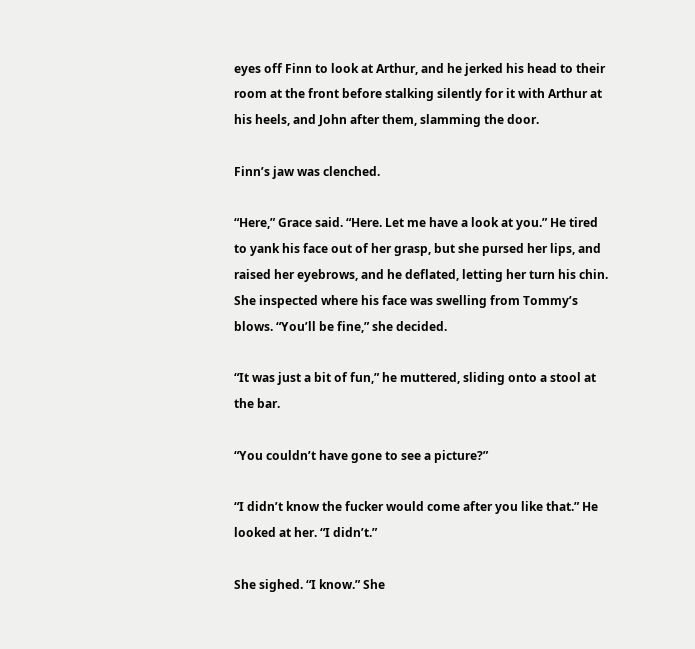eyes off Finn to look at Arthur, and he jerked his head to their room at the front before stalking silently for it with Arthur at his heels, and John after them, slamming the door.

Finn’s jaw was clenched.

“Here,” Grace said. “Here. Let me have a look at you.” He tired to yank his face out of her grasp, but she pursed her lips, and raised her eyebrows, and he deflated, letting her turn his chin. She inspected where his face was swelling from Tommy’s blows. “You’ll be fine,” she decided.

“It was just a bit of fun,” he muttered, sliding onto a stool at the bar.

“You couldn’t have gone to see a picture?”

“I didn’t know the fucker would come after you like that.” He looked at her. “I didn’t.”

She sighed. “I know.” She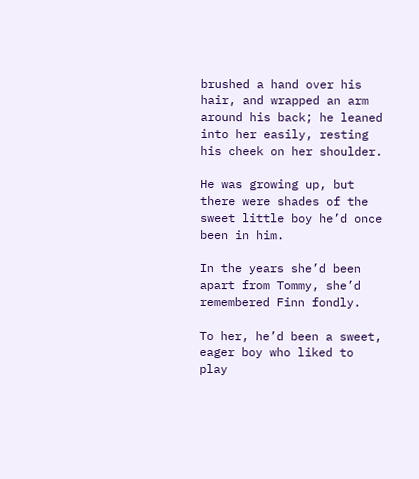brushed a hand over his hair, and wrapped an arm around his back; he leaned into her easily, resting his cheek on her shoulder.

He was growing up, but there were shades of the sweet little boy he’d once been in him.

In the years she’d been apart from Tommy, she’d remembered Finn fondly.

To her, he’d been a sweet, eager boy who liked to play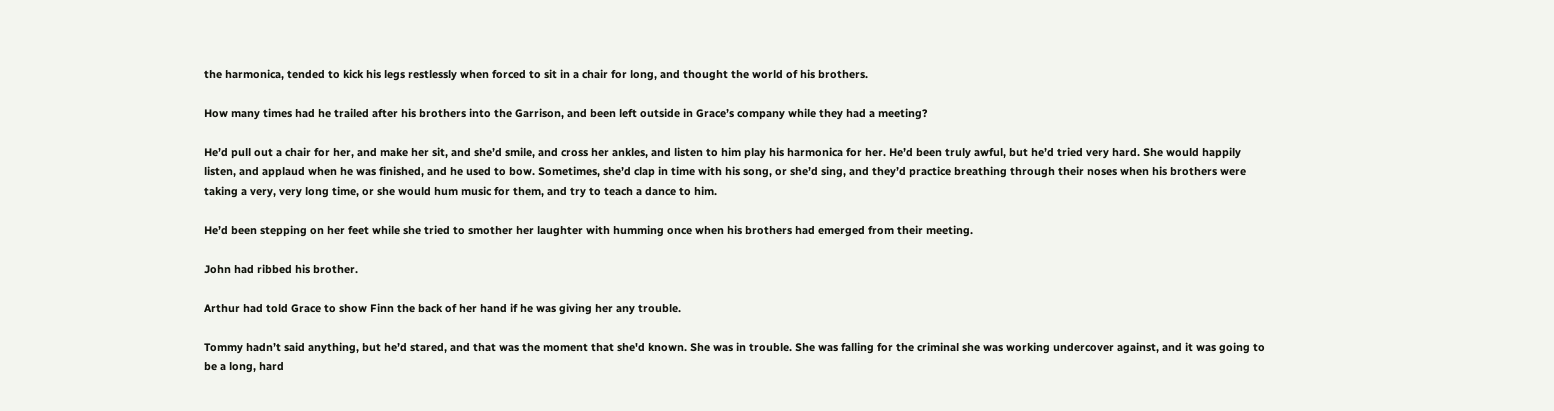the harmonica, tended to kick his legs restlessly when forced to sit in a chair for long, and thought the world of his brothers.

How many times had he trailed after his brothers into the Garrison, and been left outside in Grace’s company while they had a meeting?

He’d pull out a chair for her, and make her sit, and she’d smile, and cross her ankles, and listen to him play his harmonica for her. He’d been truly awful, but he’d tried very hard. She would happily listen, and applaud when he was finished, and he used to bow. Sometimes, she’d clap in time with his song, or she’d sing, and they’d practice breathing through their noses when his brothers were taking a very, very long time, or she would hum music for them, and try to teach a dance to him.

He’d been stepping on her feet while she tried to smother her laughter with humming once when his brothers had emerged from their meeting.

John had ribbed his brother.

Arthur had told Grace to show Finn the back of her hand if he was giving her any trouble.

Tommy hadn’t said anything, but he’d stared, and that was the moment that she'd known. She was in trouble. She was falling for the criminal she was working undercover against, and it was going to be a long, hard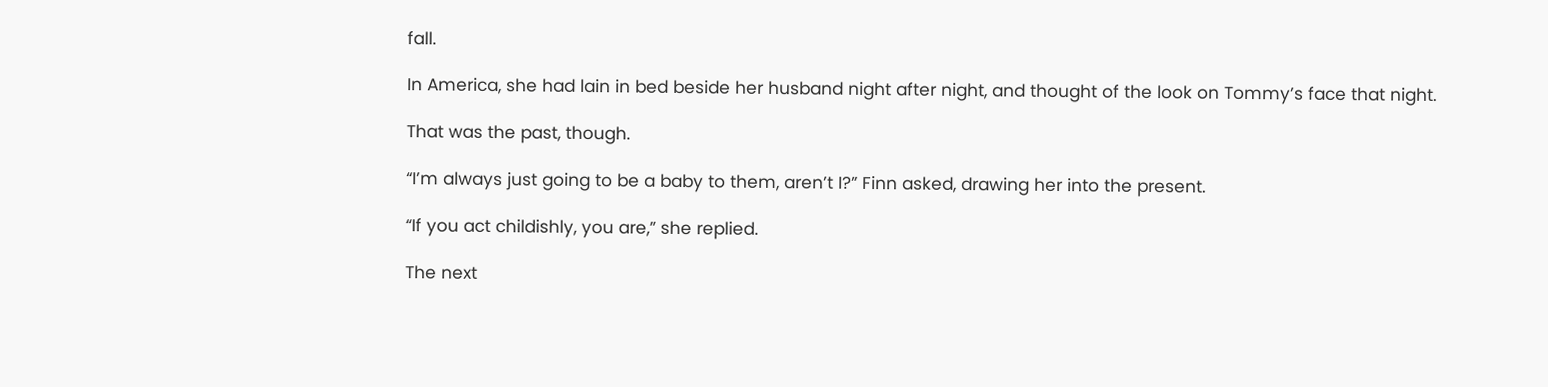fall.

In America, she had lain in bed beside her husband night after night, and thought of the look on Tommy’s face that night.

That was the past, though.

“I’m always just going to be a baby to them, aren’t I?” Finn asked, drawing her into the present.

“If you act childishly, you are,” she replied.

The next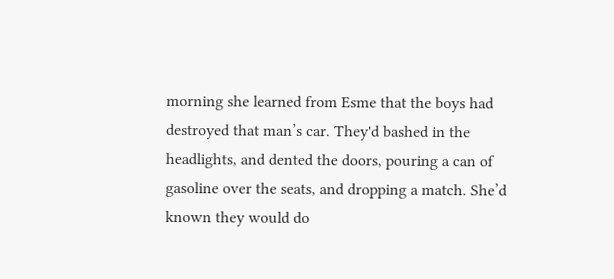morning she learned from Esme that the boys had destroyed that man’s car. They'd bashed in the headlights, and dented the doors, pouring a can of gasoline over the seats, and dropping a match. She’d known they would do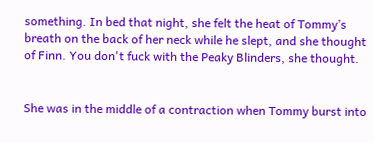something. In bed that night, she felt the heat of Tommy’s breath on the back of her neck while he slept, and she thought of Finn. You don't fuck with the Peaky Blinders, she thought.


She was in the middle of a contraction when Tommy burst into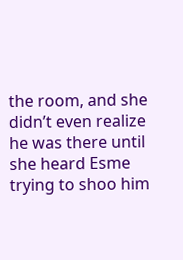the room, and she didn’t even realize he was there until she heard Esme trying to shoo him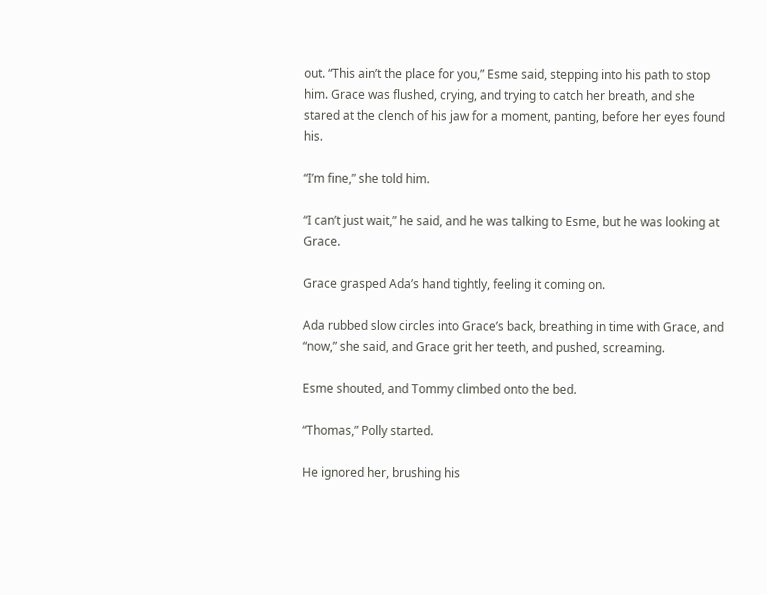out. “This ain’t the place for you,” Esme said, stepping into his path to stop him. Grace was flushed, crying, and trying to catch her breath, and she stared at the clench of his jaw for a moment, panting, before her eyes found his.

“I’m fine,” she told him.

“I can’t just wait,” he said, and he was talking to Esme, but he was looking at Grace.

Grace grasped Ada’s hand tightly, feeling it coming on.

Ada rubbed slow circles into Grace’s back, breathing in time with Grace, and “now,” she said, and Grace grit her teeth, and pushed, screaming.

Esme shouted, and Tommy climbed onto the bed.

“Thomas,” Polly started.

He ignored her, brushing his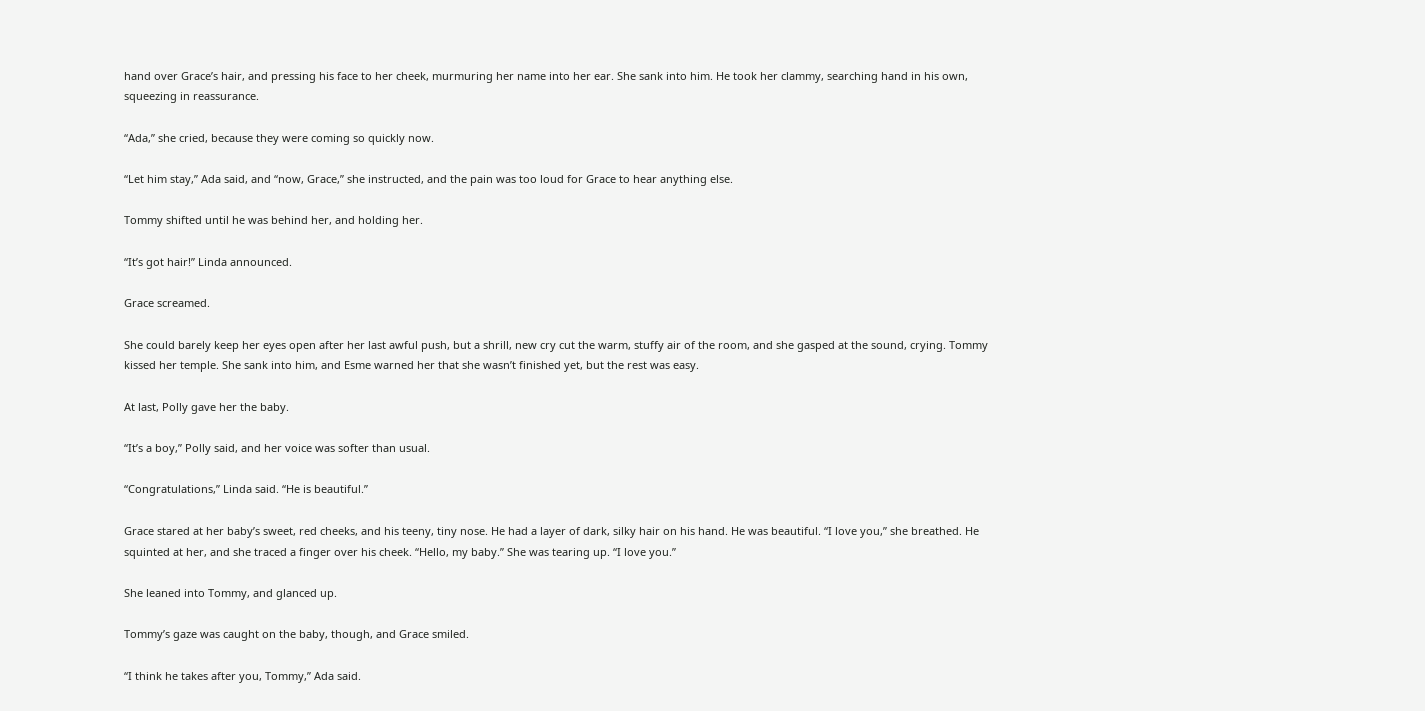hand over Grace’s hair, and pressing his face to her cheek, murmuring her name into her ear. She sank into him. He took her clammy, searching hand in his own, squeezing in reassurance.

“Ada,” she cried, because they were coming so quickly now.

“Let him stay,” Ada said, and “now, Grace,” she instructed, and the pain was too loud for Grace to hear anything else.

Tommy shifted until he was behind her, and holding her.

“It’s got hair!” Linda announced.

Grace screamed.

She could barely keep her eyes open after her last awful push, but a shrill, new cry cut the warm, stuffy air of the room, and she gasped at the sound, crying. Tommy kissed her temple. She sank into him, and Esme warned her that she wasn’t finished yet, but the rest was easy.

At last, Polly gave her the baby.

“It’s a boy,” Polly said, and her voice was softer than usual.

“Congratulations,” Linda said. “He is beautiful.”

Grace stared at her baby’s sweet, red cheeks, and his teeny, tiny nose. He had a layer of dark, silky hair on his hand. He was beautiful. “I love you,” she breathed. He squinted at her, and she traced a finger over his cheek. “Hello, my baby.” She was tearing up. “I love you.”

She leaned into Tommy, and glanced up.

Tommy’s gaze was caught on the baby, though, and Grace smiled.

“I think he takes after you, Tommy,” Ada said.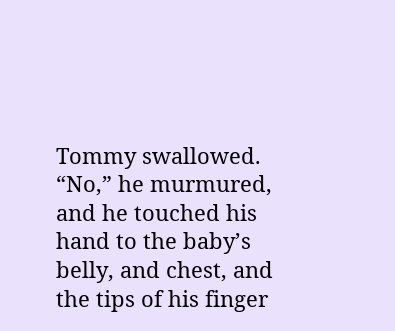Tommy swallowed. “No,” he murmured, and he touched his hand to the baby’s belly, and chest, and the tips of his finger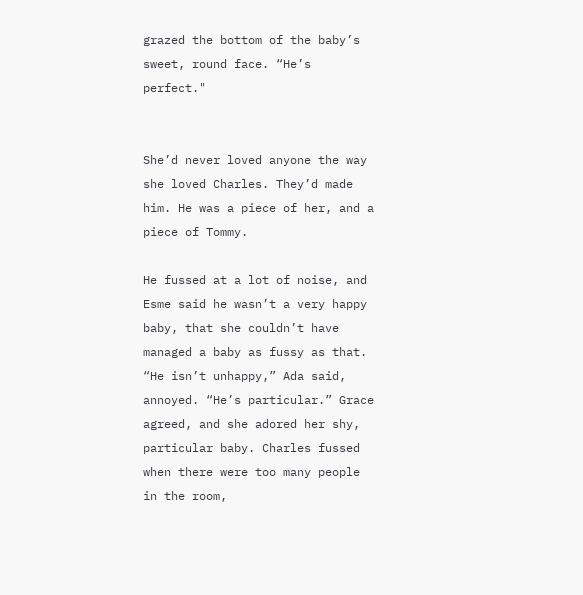grazed the bottom of the baby’s sweet, round face. “He’s perfect."


She’d never loved anyone the way she loved Charles. They’d made him. He was a piece of her, and a piece of Tommy.

He fussed at a lot of noise, and Esme said he wasn’t a very happy baby, that she couldn’t have managed a baby as fussy as that. “He isn’t unhappy,” Ada said, annoyed. “He’s particular.” Grace agreed, and she adored her shy, particular baby. Charles fussed when there were too many people in the room,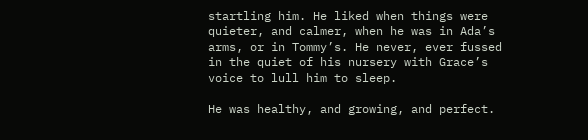startling him. He liked when things were quieter, and calmer, when he was in Ada’s arms, or in Tommy’s. He never, ever fussed in the quiet of his nursery with Grace’s voice to lull him to sleep.

He was healthy, and growing, and perfect.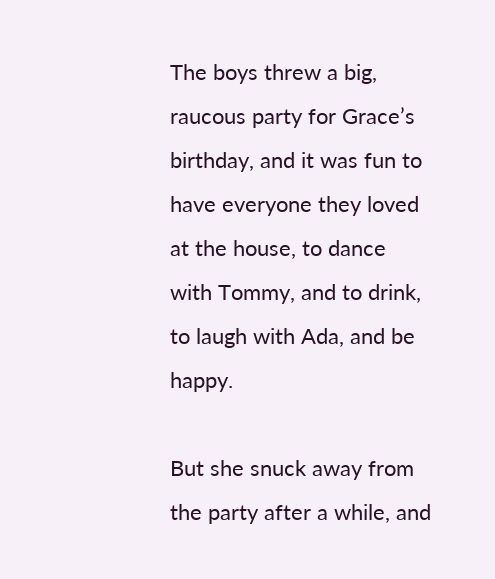The boys threw a big, raucous party for Grace’s birthday, and it was fun to have everyone they loved at the house, to dance with Tommy, and to drink, to laugh with Ada, and be happy.

But she snuck away from the party after a while, and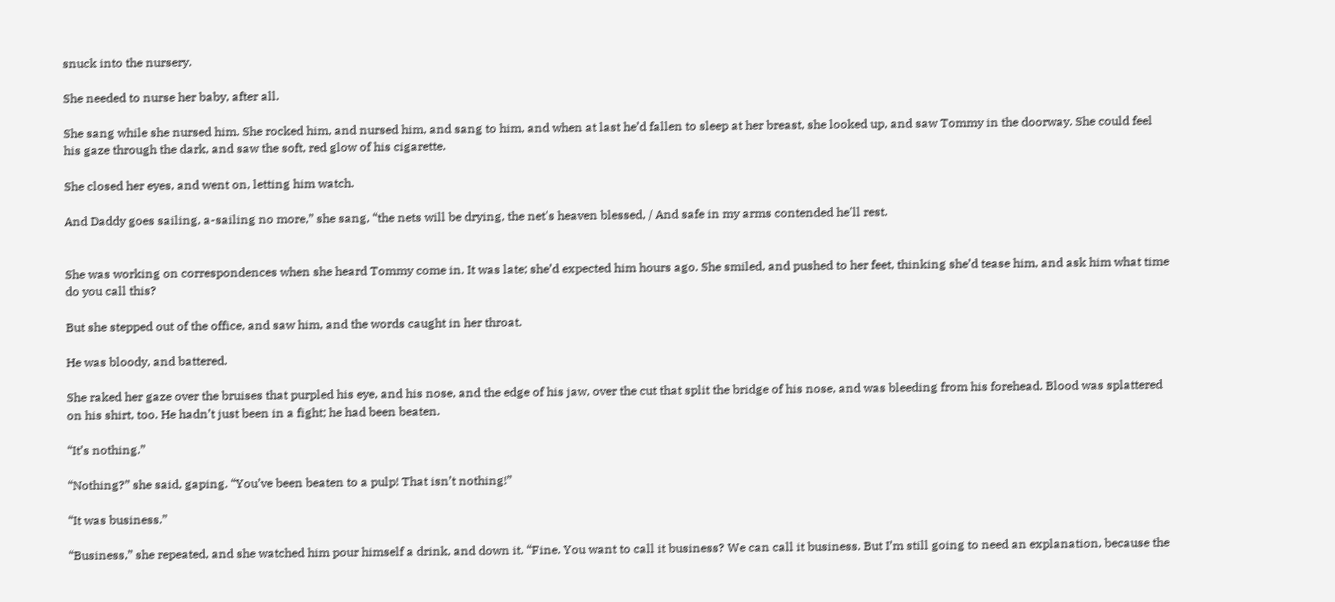snuck into the nursery.

She needed to nurse her baby, after all.

She sang while she nursed him. She rocked him, and nursed him, and sang to him, and when at last he’d fallen to sleep at her breast, she looked up, and saw Tommy in the doorway. She could feel his gaze through the dark, and saw the soft, red glow of his cigarette.

She closed her eyes, and went on, letting him watch.

And Daddy goes sailing, a-sailing no more,” she sang, “the nets will be drying, the net's heaven blessed, / And safe in my arms contended he'll rest.


She was working on correspondences when she heard Tommy come in. It was late; she’d expected him hours ago. She smiled, and pushed to her feet, thinking she’d tease him, and ask him what time do you call this?

But she stepped out of the office, and saw him, and the words caught in her throat.

He was bloody, and battered.

She raked her gaze over the bruises that purpled his eye, and his nose, and the edge of his jaw, over the cut that split the bridge of his nose, and was bleeding from his forehead. Blood was splattered on his shirt, too. He hadn’t just been in a fight; he had been beaten.

“It’s nothing.”

“Nothing?” she said, gaping. “You’ve been beaten to a pulp! That isn’t nothing!”

“It was business.”

“Business,” she repeated, and she watched him pour himself a drink, and down it. “Fine. You want to call it business? We can call it business. But I’m still going to need an explanation, because the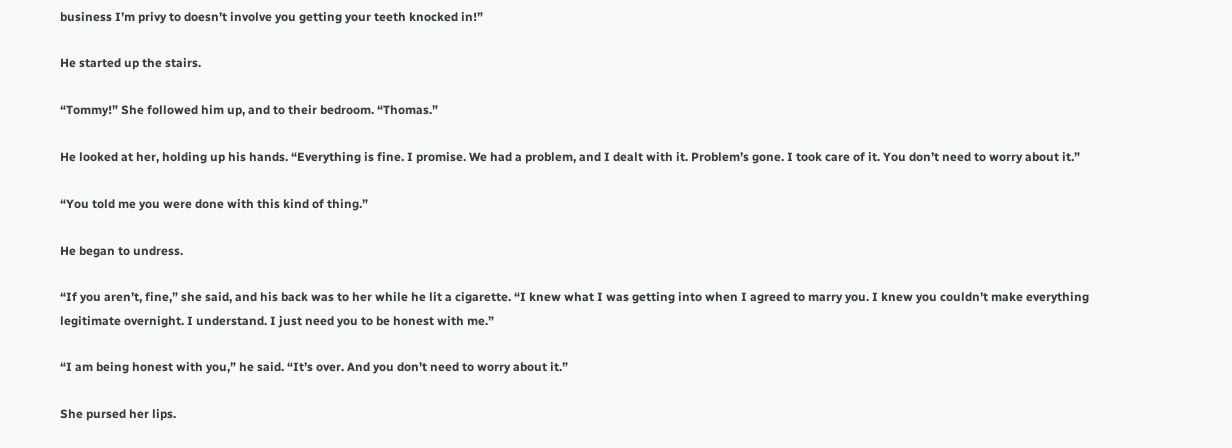business I’m privy to doesn’t involve you getting your teeth knocked in!”

He started up the stairs.

“Tommy!” She followed him up, and to their bedroom. “Thomas.”

He looked at her, holding up his hands. “Everything is fine. I promise. We had a problem, and I dealt with it. Problem’s gone. I took care of it. You don’t need to worry about it.”

“You told me you were done with this kind of thing.”

He began to undress.

“If you aren’t, fine,” she said, and his back was to her while he lit a cigarette. “I knew what I was getting into when I agreed to marry you. I knew you couldn’t make everything legitimate overnight. I understand. I just need you to be honest with me.”

“I am being honest with you,” he said. “It’s over. And you don’t need to worry about it.”

She pursed her lips.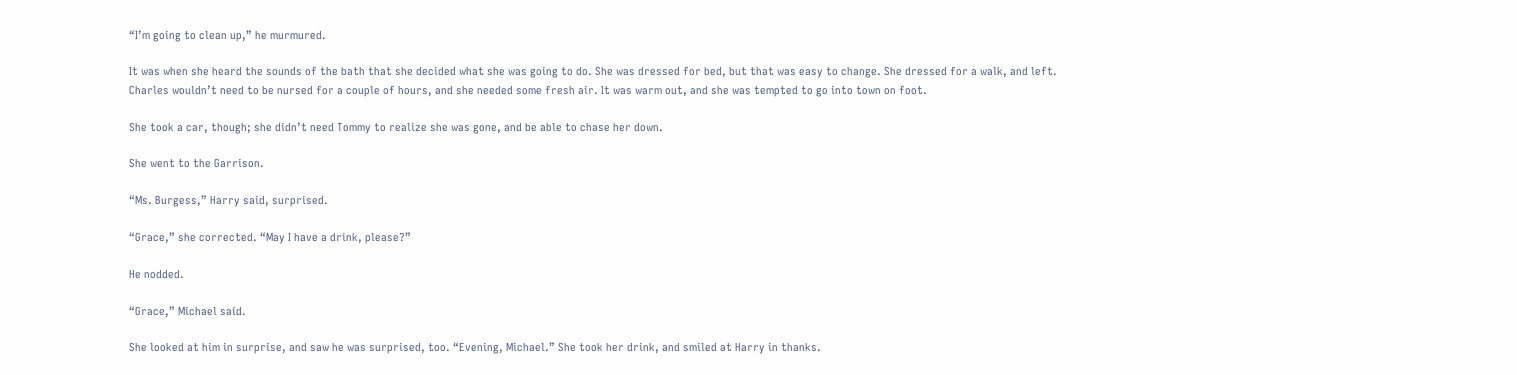“I’m going to clean up,” he murmured.

It was when she heard the sounds of the bath that she decided what she was going to do. She was dressed for bed, but that was easy to change. She dressed for a walk, and left. Charles wouldn’t need to be nursed for a couple of hours, and she needed some fresh air. It was warm out, and she was tempted to go into town on foot.

She took a car, though; she didn’t need Tommy to realize she was gone, and be able to chase her down.

She went to the Garrison.

“Ms. Burgess,” Harry said, surprised.

“Grace,” she corrected. “May I have a drink, please?”

He nodded.

“Grace,” Michael said.

She looked at him in surprise, and saw he was surprised, too. “Evening, Michael.” She took her drink, and smiled at Harry in thanks.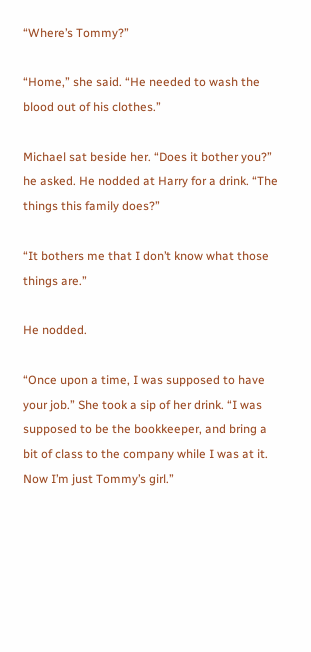“Where’s Tommy?”

“Home,” she said. “He needed to wash the blood out of his clothes.”

Michael sat beside her. “Does it bother you?” he asked. He nodded at Harry for a drink. “The things this family does?”

“It bothers me that I don’t know what those things are.”

He nodded.

“Once upon a time, I was supposed to have your job.” She took a sip of her drink. “I was supposed to be the bookkeeper, and bring a bit of class to the company while I was at it. Now I’m just Tommy’s girl.”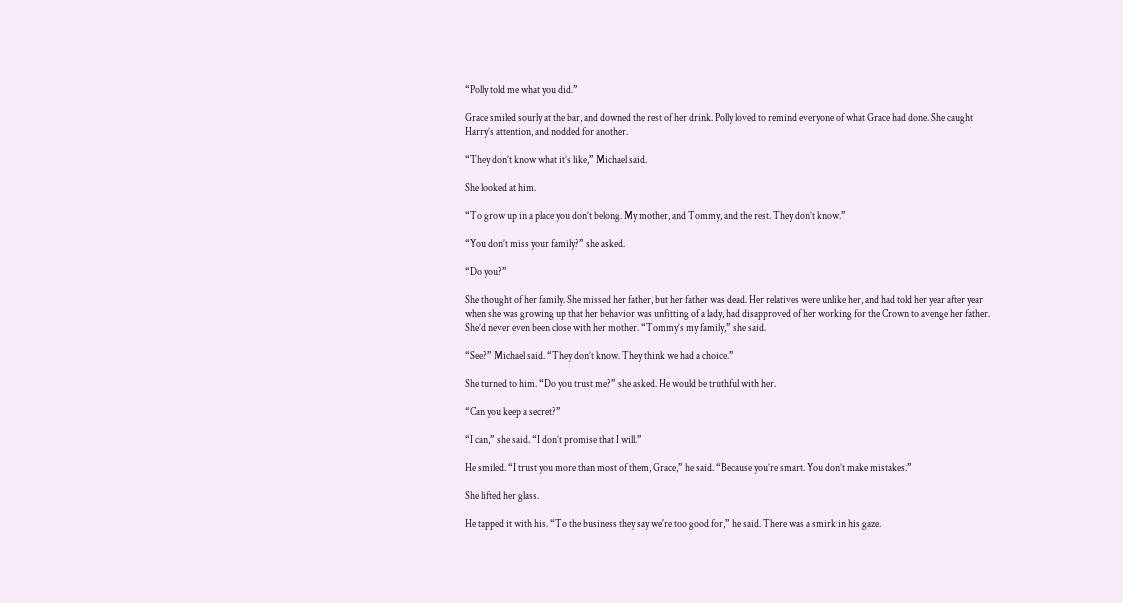“Polly told me what you did.”

Grace smiled sourly at the bar, and downed the rest of her drink. Polly loved to remind everyone of what Grace had done. She caught Harry’s attention, and nodded for another.

“They don’t know what it’s like,” Michael said.

She looked at him.

“To grow up in a place you don’t belong. My mother, and Tommy, and the rest. They don’t know.”

“You don’t miss your family?” she asked.

“Do you?”

She thought of her family. She missed her father, but her father was dead. Her relatives were unlike her, and had told her year after year when she was growing up that her behavior was unfitting of a lady, had disapproved of her working for the Crown to avenge her father. She’d never even been close with her mother. “Tommy’s my family,” she said.

“See?” Michael said. “They don’t know. They think we had a choice.”

She turned to him. “Do you trust me?” she asked. He would be truthful with her.

“Can you keep a secret?”

“I can,” she said. “I don’t promise that I will.”

He smiled. “I trust you more than most of them, Grace,” he said. “Because you’re smart. You don’t make mistakes.”

She lifted her glass.

He tapped it with his. “To the business they say we're too good for,” he said. There was a smirk in his gaze.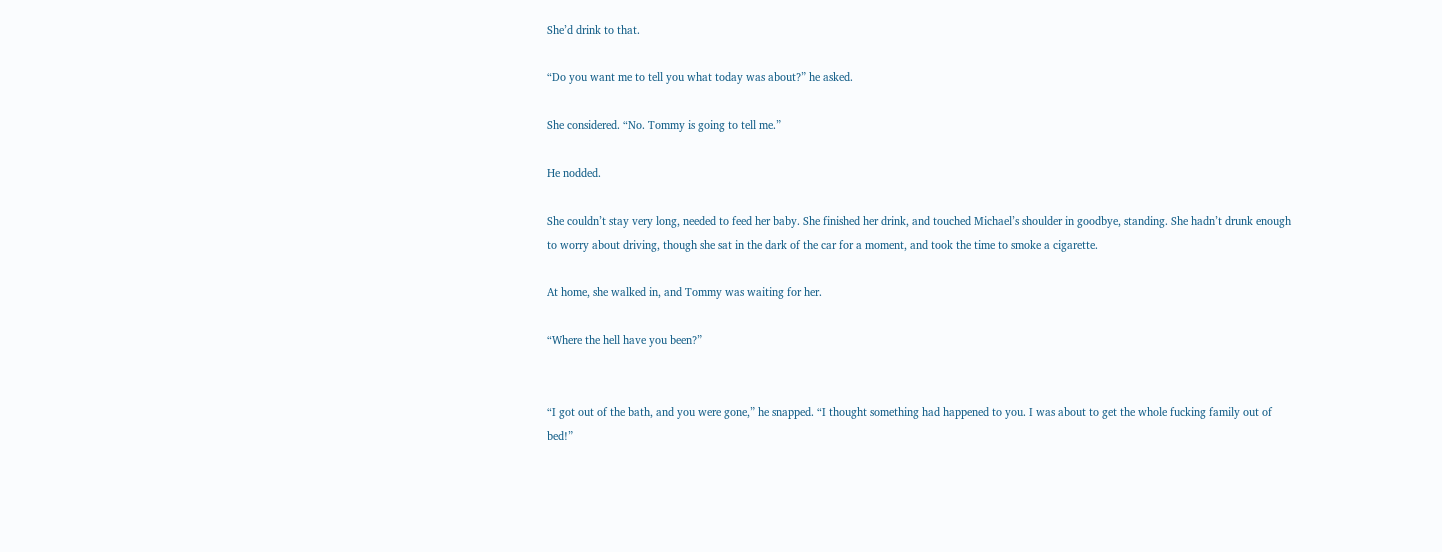She’d drink to that.

“Do you want me to tell you what today was about?” he asked.

She considered. “No. Tommy is going to tell me.”

He nodded.

She couldn’t stay very long, needed to feed her baby. She finished her drink, and touched Michael’s shoulder in goodbye, standing. She hadn’t drunk enough to worry about driving, though she sat in the dark of the car for a moment, and took the time to smoke a cigarette.

At home, she walked in, and Tommy was waiting for her.

“Where the hell have you been?”


“I got out of the bath, and you were gone,” he snapped. “I thought something had happened to you. I was about to get the whole fucking family out of bed!”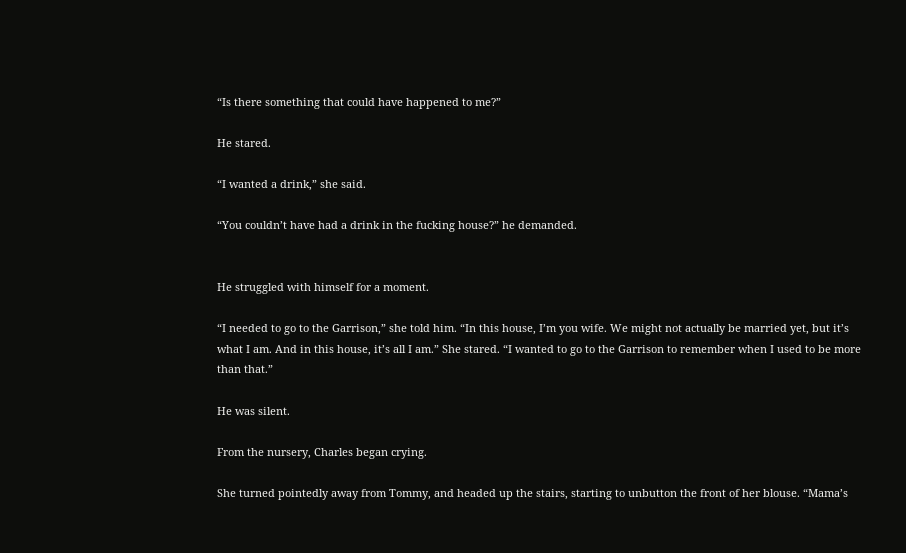“Is there something that could have happened to me?”

He stared.

“I wanted a drink,” she said.

“You couldn’t have had a drink in the fucking house?” he demanded.


He struggled with himself for a moment.

“I needed to go to the Garrison,” she told him. “In this house, I’m you wife. We might not actually be married yet, but it’s what I am. And in this house, it’s all I am.” She stared. “I wanted to go to the Garrison to remember when I used to be more than that.”

He was silent.

From the nursery, Charles began crying.

She turned pointedly away from Tommy, and headed up the stairs, starting to unbutton the front of her blouse. “Mama’s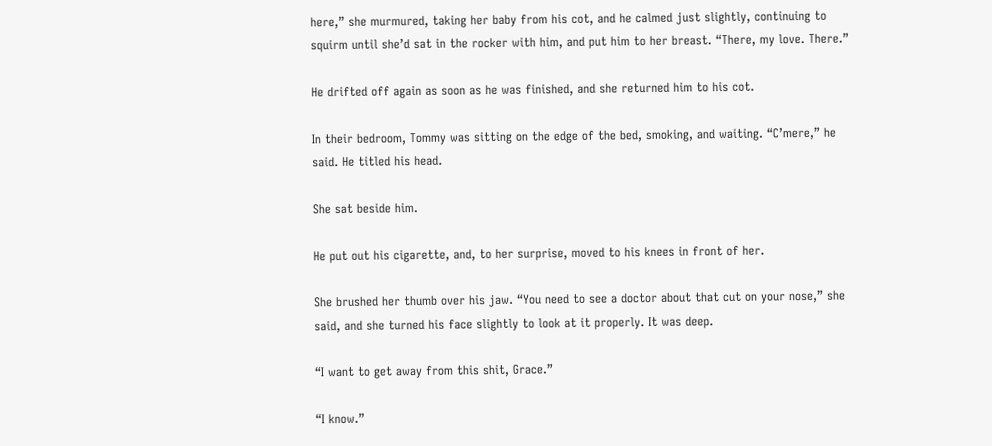here,” she murmured, taking her baby from his cot, and he calmed just slightly, continuing to squirm until she’d sat in the rocker with him, and put him to her breast. “There, my love. There.”

He drifted off again as soon as he was finished, and she returned him to his cot.

In their bedroom, Tommy was sitting on the edge of the bed, smoking, and waiting. “C’mere,” he said. He titled his head.

She sat beside him.

He put out his cigarette, and, to her surprise, moved to his knees in front of her.

She brushed her thumb over his jaw. “You need to see a doctor about that cut on your nose,” she said, and she turned his face slightly to look at it properly. It was deep.

“I want to get away from this shit, Grace.”

“I know.”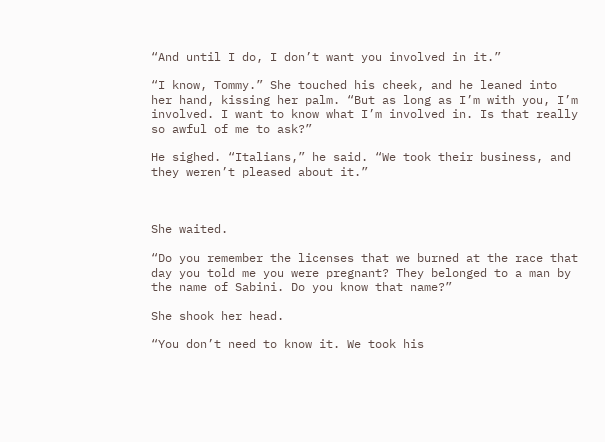“And until I do, I don’t want you involved in it.”

“I know, Tommy.” She touched his cheek, and he leaned into her hand, kissing her palm. “But as long as I’m with you, I’m involved. I want to know what I’m involved in. Is that really so awful of me to ask?”

He sighed. “Italians,” he said. “We took their business, and they weren’t pleased about it.”



She waited.

“Do you remember the licenses that we burned at the race that day you told me you were pregnant? They belonged to a man by the name of Sabini. Do you know that name?”

She shook her head.

“You don’t need to know it. We took his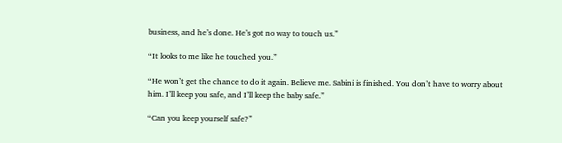business, and he’s done. He’s got no way to touch us.”

“It looks to me like he touched you.”

“He won’t get the chance to do it again. Believe me. Sabini is finished. You don’t have to worry about him. I’ll keep you safe, and I’ll keep the baby safe.”

“Can you keep yourself safe?”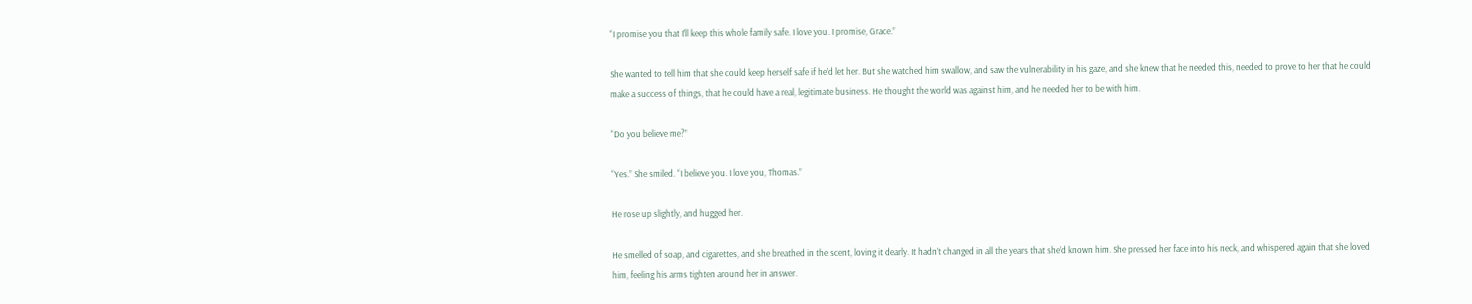“I promise you that I’ll keep this whole family safe. I love you. I promise, Grace.”

She wanted to tell him that she could keep herself safe if he’d let her. But she watched him swallow, and saw the vulnerability in his gaze, and she knew that he needed this, needed to prove to her that he could make a success of things, that he could have a real, legitimate business. He thought the world was against him, and he needed her to be with him.

“Do you believe me?”

“Yes.” She smiled. “I believe you. I love you, Thomas.”

He rose up slightly, and hugged her.

He smelled of soap, and cigarettes, and she breathed in the scent, loving it dearly. It hadn’t changed in all the years that she’d known him. She pressed her face into his neck, and whispered again that she loved him, feeling his arms tighten around her in answer.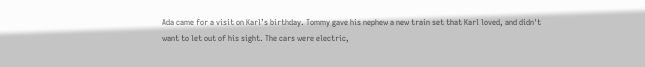Ada came for a visit on Karl’s birthday. Tommy gave his nephew a new train set that Karl loved, and didn't want to let out of his sight. The cars were electric,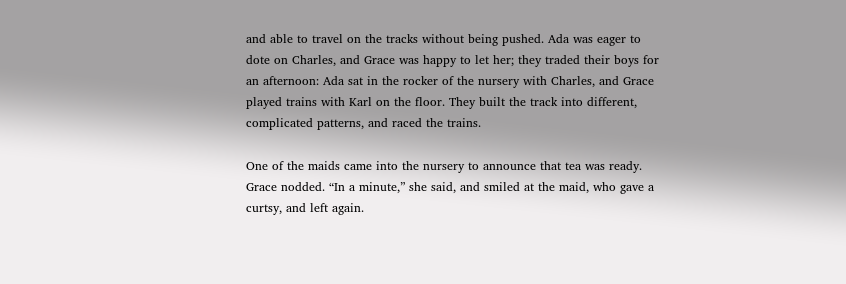and able to travel on the tracks without being pushed. Ada was eager to dote on Charles, and Grace was happy to let her; they traded their boys for an afternoon: Ada sat in the rocker of the nursery with Charles, and Grace played trains with Karl on the floor. They built the track into different, complicated patterns, and raced the trains.

One of the maids came into the nursery to announce that tea was ready. Grace nodded. “In a minute,” she said, and smiled at the maid, who gave a curtsy, and left again.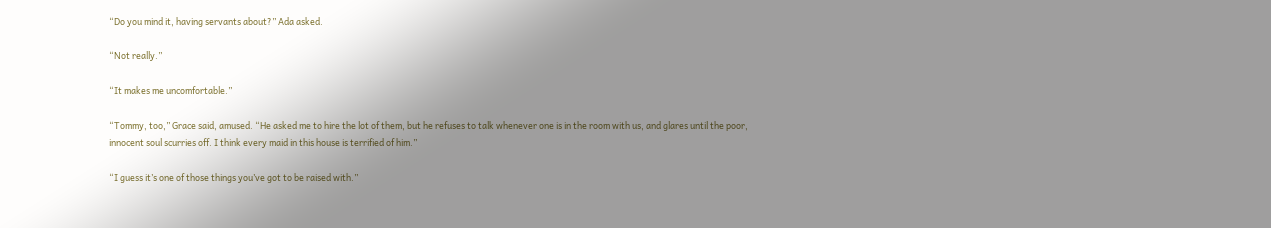“Do you mind it, having servants about?” Ada asked.

“Not really.”

“It makes me uncomfortable.”

“Tommy, too,” Grace said, amused. “He asked me to hire the lot of them, but he refuses to talk whenever one is in the room with us, and glares until the poor, innocent soul scurries off. I think every maid in this house is terrified of him.”

“I guess it’s one of those things you’ve got to be raised with.”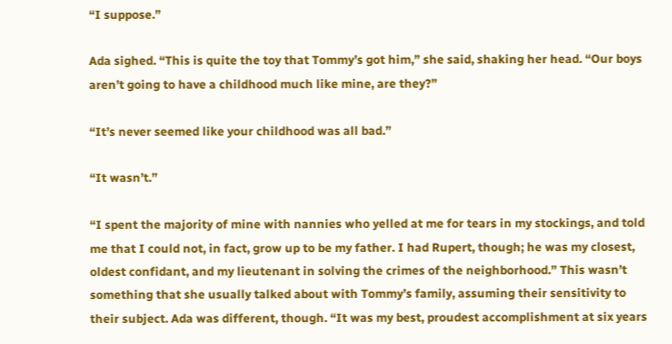“I suppose.”

Ada sighed. “This is quite the toy that Tommy’s got him,” she said, shaking her head. “Our boys aren’t going to have a childhood much like mine, are they?”

“It’s never seemed like your childhood was all bad.”

“It wasn’t.”

“I spent the majority of mine with nannies who yelled at me for tears in my stockings, and told me that I could not, in fact, grow up to be my father. I had Rupert, though; he was my closest, oldest confidant, and my lieutenant in solving the crimes of the neighborhood.” This wasn’t something that she usually talked about with Tommy’s family, assuming their sensitivity to their subject. Ada was different, though. “It was my best, proudest accomplishment at six years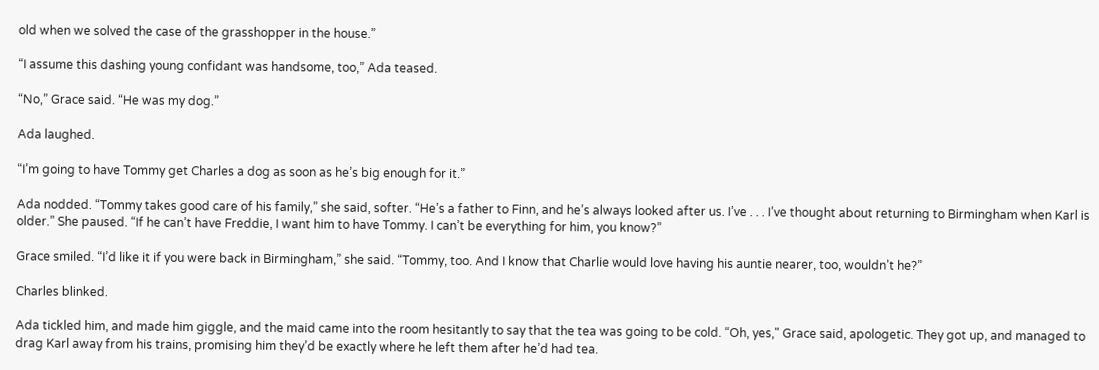old when we solved the case of the grasshopper in the house.”

“I assume this dashing young confidant was handsome, too,” Ada teased.

“No,” Grace said. “He was my dog.”

Ada laughed.

“I’m going to have Tommy get Charles a dog as soon as he’s big enough for it.”

Ada nodded. “Tommy takes good care of his family,” she said, softer. “He’s a father to Finn, and he’s always looked after us. I’ve . . . I’ve thought about returning to Birmingham when Karl is older.” She paused. “If he can’t have Freddie, I want him to have Tommy. I can’t be everything for him, you know?”

Grace smiled. “I’d like it if you were back in Birmingham,” she said. “Tommy, too. And I know that Charlie would love having his auntie nearer, too, wouldn’t he?”

Charles blinked.

Ada tickled him, and made him giggle, and the maid came into the room hesitantly to say that the tea was going to be cold. “Oh, yes," Grace said, apologetic. They got up, and managed to drag Karl away from his trains, promising him they’d be exactly where he left them after he’d had tea.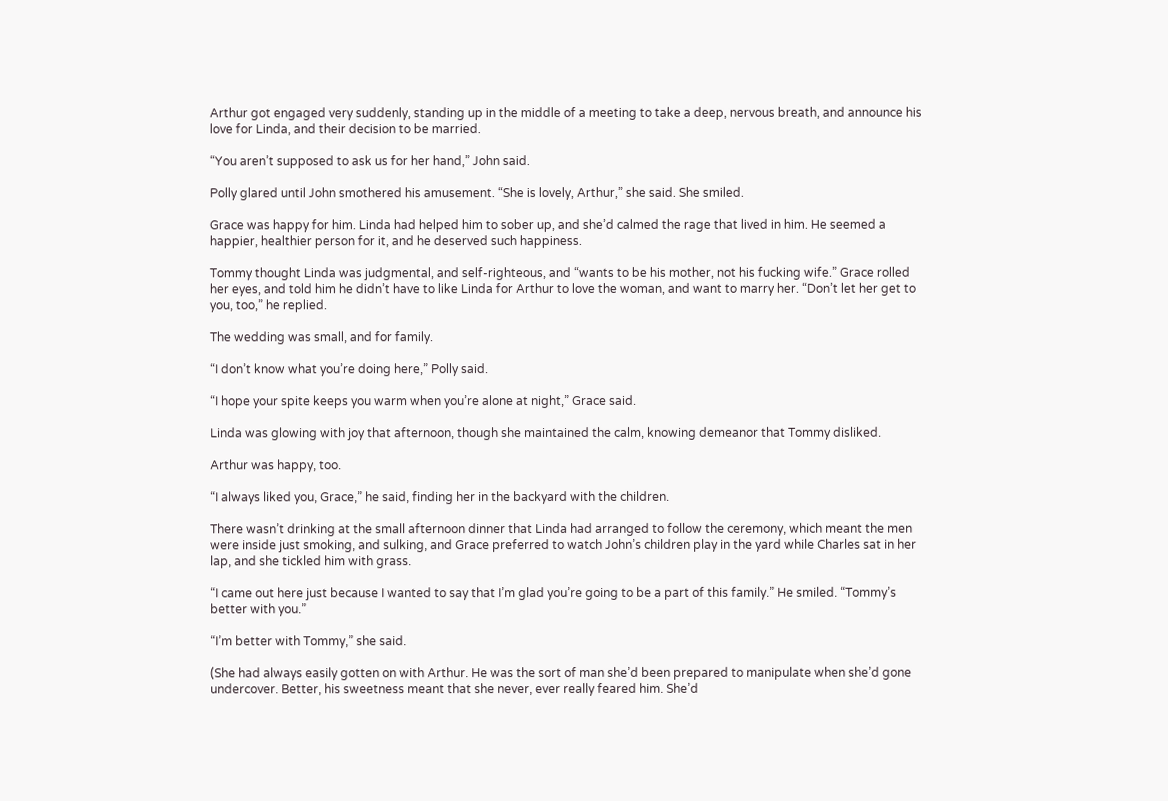Arthur got engaged very suddenly, standing up in the middle of a meeting to take a deep, nervous breath, and announce his love for Linda, and their decision to be married.

“You aren’t supposed to ask us for her hand,” John said.

Polly glared until John smothered his amusement. “She is lovely, Arthur,” she said. She smiled.

Grace was happy for him. Linda had helped him to sober up, and she’d calmed the rage that lived in him. He seemed a happier, healthier person for it, and he deserved such happiness.

Tommy thought Linda was judgmental, and self-righteous, and “wants to be his mother, not his fucking wife.” Grace rolled her eyes, and told him he didn’t have to like Linda for Arthur to love the woman, and want to marry her. “Don’t let her get to you, too,” he replied.

The wedding was small, and for family.

“I don’t know what you’re doing here,” Polly said.

“I hope your spite keeps you warm when you’re alone at night,” Grace said.

Linda was glowing with joy that afternoon, though she maintained the calm, knowing demeanor that Tommy disliked.

Arthur was happy, too.

“I always liked you, Grace,” he said, finding her in the backyard with the children.

There wasn’t drinking at the small afternoon dinner that Linda had arranged to follow the ceremony, which meant the men were inside just smoking, and sulking, and Grace preferred to watch John’s children play in the yard while Charles sat in her lap, and she tickled him with grass.

“I came out here just because I wanted to say that I’m glad you’re going to be a part of this family.” He smiled. “Tommy’s better with you.”

“I’m better with Tommy,” she said.

(She had always easily gotten on with Arthur. He was the sort of man she’d been prepared to manipulate when she’d gone undercover. Better, his sweetness meant that she never, ever really feared him. She’d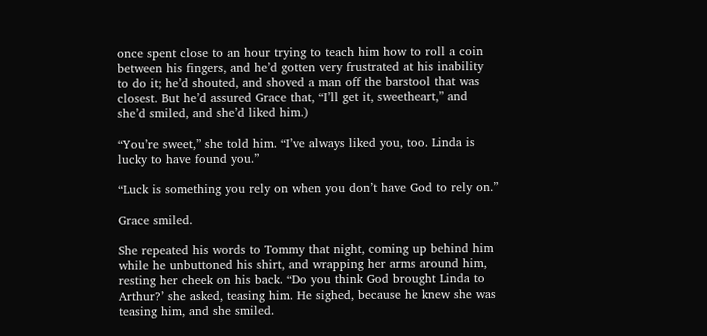once spent close to an hour trying to teach him how to roll a coin between his fingers, and he’d gotten very frustrated at his inability to do it; he’d shouted, and shoved a man off the barstool that was closest. But he’d assured Grace that, “I’ll get it, sweetheart,” and she’d smiled, and she’d liked him.)

“You’re sweet,” she told him. “I’ve always liked you, too. Linda is lucky to have found you.”

“Luck is something you rely on when you don’t have God to rely on.”

Grace smiled.

She repeated his words to Tommy that night, coming up behind him while he unbuttoned his shirt, and wrapping her arms around him, resting her cheek on his back. “Do you think God brought Linda to Arthur?’ she asked, teasing him. He sighed, because he knew she was teasing him, and she smiled.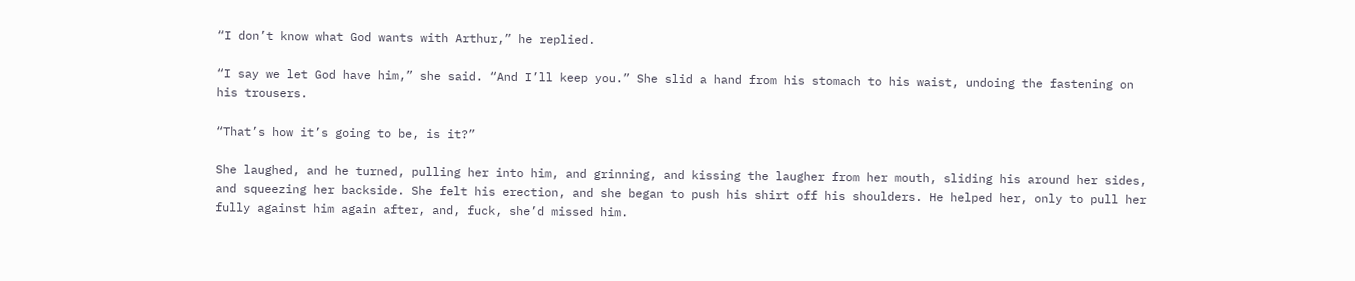“I don’t know what God wants with Arthur,” he replied.

“I say we let God have him,” she said. “And I’ll keep you.” She slid a hand from his stomach to his waist, undoing the fastening on his trousers.

“That’s how it’s going to be, is it?”

She laughed, and he turned, pulling her into him, and grinning, and kissing the laugher from her mouth, sliding his around her sides, and squeezing her backside. She felt his erection, and she began to push his shirt off his shoulders. He helped her, only to pull her fully against him again after, and, fuck, she’d missed him.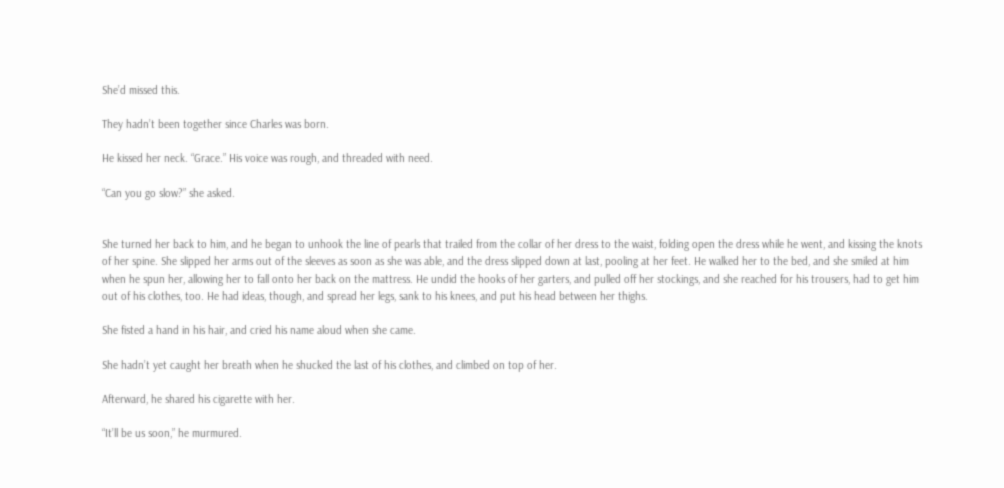She’d missed this.

They hadn’t been together since Charles was born.

He kissed her neck. “Grace.” His voice was rough, and threaded with need.

“Can you go slow?” she asked.


She turned her back to him, and he began to unhook the line of pearls that trailed from the collar of her dress to the waist, folding open the dress while he went, and kissing the knots of her spine. She slipped her arms out of the sleeves as soon as she was able, and the dress slipped down at last, pooling at her feet. He walked her to the bed, and she smiled at him when he spun her, allowing her to fall onto her back on the mattress. He undid the hooks of her garters, and pulled off her stockings, and she reached for his trousers, had to get him out of his clothes, too. He had ideas, though, and spread her legs, sank to his knees, and put his head between her thighs.

She fisted a hand in his hair, and cried his name aloud when she came.

She hadn’t yet caught her breath when he shucked the last of his clothes, and climbed on top of her.

Afterward, he shared his cigarette with her.

“It’ll be us soon,” he murmured.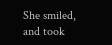She smiled, and took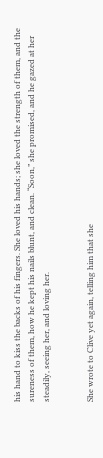his hand to kiss the backs of his fingers. She loved his hands; she loved the strength of them, and the sureness of them, how he kept his nails blunt, and clean. “Soon,” she promised, and he gazed at her steadily, seeing her, and loving her.


She wrote to Clive yet again, telling him that she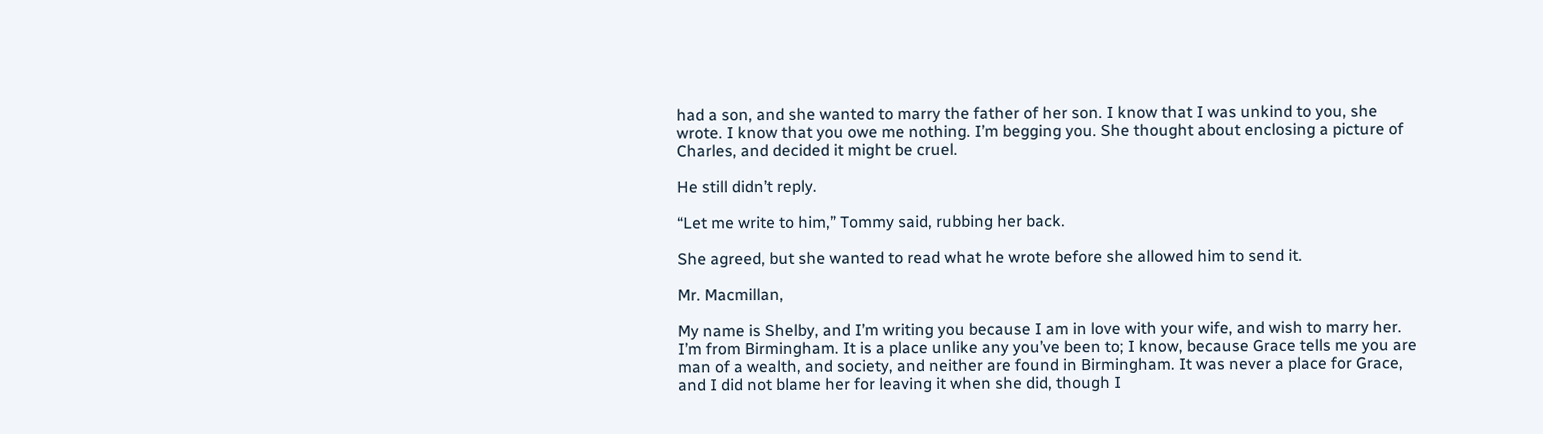had a son, and she wanted to marry the father of her son. I know that I was unkind to you, she wrote. I know that you owe me nothing. I’m begging you. She thought about enclosing a picture of Charles, and decided it might be cruel.

He still didn’t reply.

“Let me write to him,” Tommy said, rubbing her back.

She agreed, but she wanted to read what he wrote before she allowed him to send it.

Mr. Macmillan,

My name is Shelby, and I’m writing you because I am in love with your wife, and wish to marry her. I’m from Birmingham. It is a place unlike any you’ve been to; I know, because Grace tells me you are man of a wealth, and society, and neither are found in Birmingham. It was never a place for Grace, and I did not blame her for leaving it when she did, though I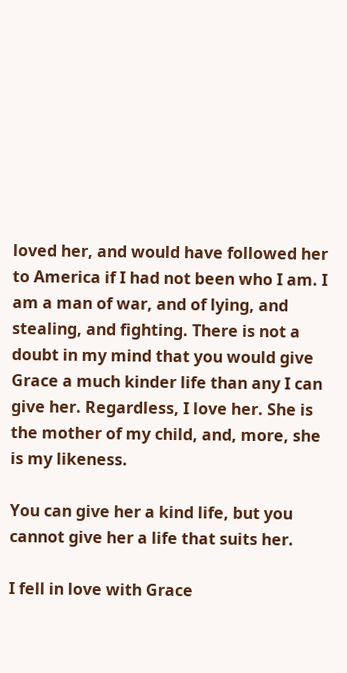loved her, and would have followed her to America if I had not been who I am. I am a man of war, and of lying, and stealing, and fighting. There is not a doubt in my mind that you would give Grace a much kinder life than any I can give her. Regardless, I love her. She is the mother of my child, and, more, she is my likeness.

You can give her a kind life, but you cannot give her a life that suits her.

I fell in love with Grace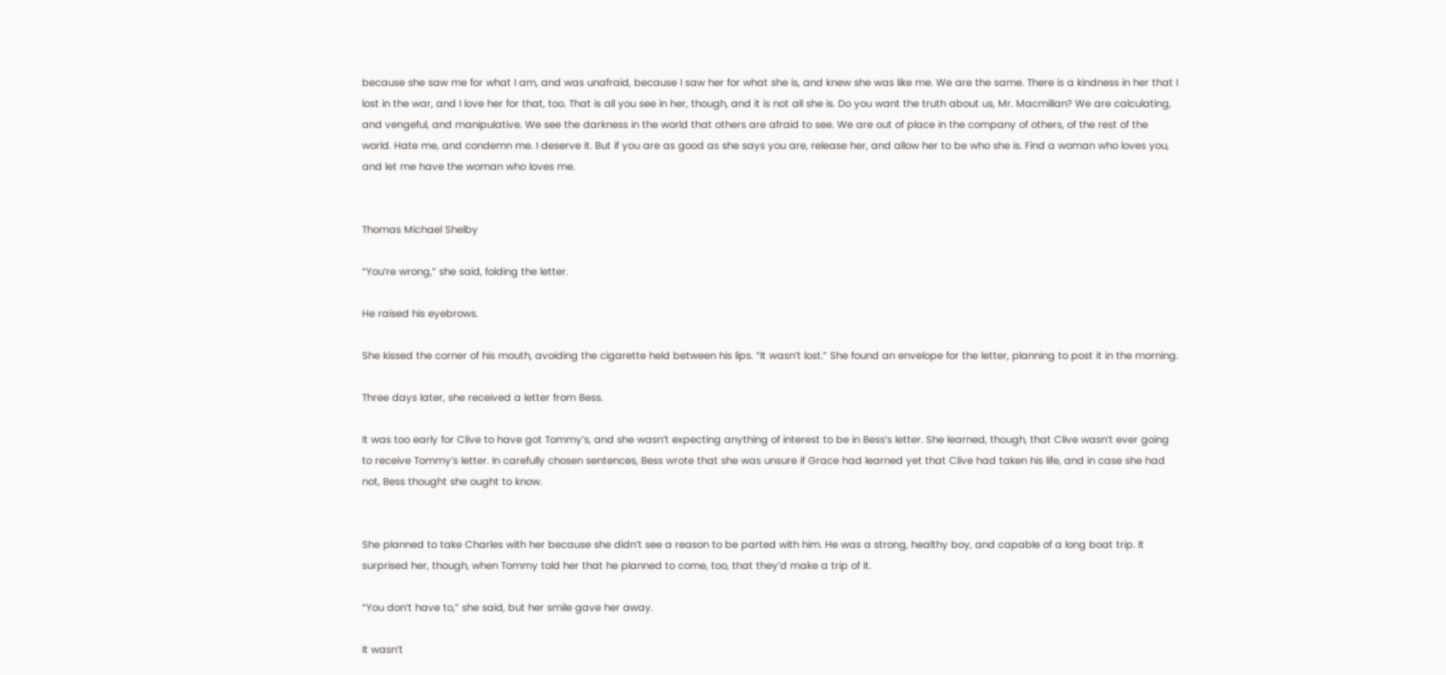because she saw me for what I am, and was unafraid, because I saw her for what she is, and knew she was like me. We are the same. There is a kindness in her that I lost in the war, and I love her for that, too. That is all you see in her, though, and it is not all she is. Do you want the truth about us, Mr. Macmillan? We are calculating, and vengeful, and manipulative. We see the darkness in the world that others are afraid to see. We are out of place in the company of others, of the rest of the world. Hate me, and condemn me. I deserve it. But if you are as good as she says you are, release her, and allow her to be who she is. Find a woman who loves you, and let me have the woman who loves me.


Thomas Michael Shelby

“You’re wrong,” she said, folding the letter.

He raised his eyebrows.

She kissed the corner of his mouth, avoiding the cigarette held between his lips. “It wasn’t lost.” She found an envelope for the letter, planning to post it in the morning.

Three days later, she received a letter from Bess.

It was too early for Clive to have got Tommy’s, and she wasn’t expecting anything of interest to be in Bess’s letter. She learned, though, that Clive wasn’t ever going to receive Tommy’s letter. In carefully chosen sentences, Bess wrote that she was unsure if Grace had learned yet that Clive had taken his life, and in case she had not, Bess thought she ought to know.


She planned to take Charles with her because she didn’t see a reason to be parted with him. He was a strong, healthy boy, and capable of a long boat trip. It surprised her, though, when Tommy told her that he planned to come, too, that they’d make a trip of it.

“You don’t have to,” she said, but her smile gave her away.

It wasn’t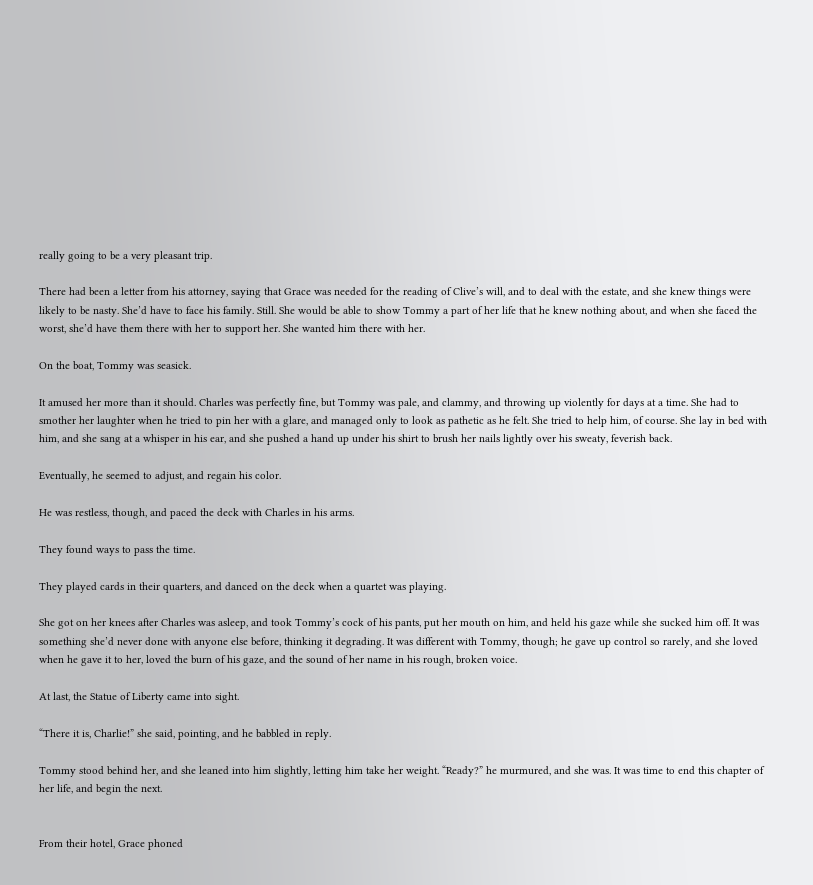really going to be a very pleasant trip.

There had been a letter from his attorney, saying that Grace was needed for the reading of Clive’s will, and to deal with the estate, and she knew things were likely to be nasty. She’d have to face his family. Still. She would be able to show Tommy a part of her life that he knew nothing about, and when she faced the worst, she’d have them there with her to support her. She wanted him there with her.

On the boat, Tommy was seasick.

It amused her more than it should. Charles was perfectly fine, but Tommy was pale, and clammy, and throwing up violently for days at a time. She had to smother her laughter when he tried to pin her with a glare, and managed only to look as pathetic as he felt. She tried to help him, of course. She lay in bed with him, and she sang at a whisper in his ear, and she pushed a hand up under his shirt to brush her nails lightly over his sweaty, feverish back.

Eventually, he seemed to adjust, and regain his color.

He was restless, though, and paced the deck with Charles in his arms.

They found ways to pass the time.

They played cards in their quarters, and danced on the deck when a quartet was playing.

She got on her knees after Charles was asleep, and took Tommy’s cock of his pants, put her mouth on him, and held his gaze while she sucked him off. It was something she’d never done with anyone else before, thinking it degrading. It was different with Tommy, though; he gave up control so rarely, and she loved when he gave it to her, loved the burn of his gaze, and the sound of her name in his rough, broken voice.

At last, the Statue of Liberty came into sight.

“There it is, Charlie!” she said, pointing, and he babbled in reply.

Tommy stood behind her, and she leaned into him slightly, letting him take her weight. “Ready?” he murmured, and she was. It was time to end this chapter of her life, and begin the next.


From their hotel, Grace phoned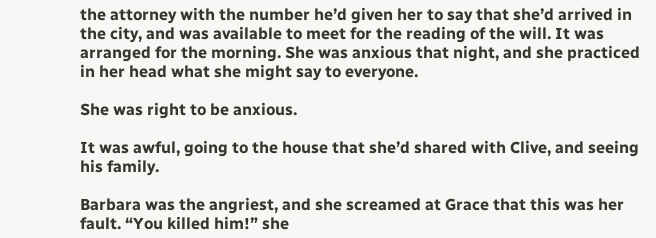the attorney with the number he’d given her to say that she’d arrived in the city, and was available to meet for the reading of the will. It was arranged for the morning. She was anxious that night, and she practiced in her head what she might say to everyone.

She was right to be anxious.

It was awful, going to the house that she’d shared with Clive, and seeing his family.

Barbara was the angriest, and she screamed at Grace that this was her fault. “You killed him!” she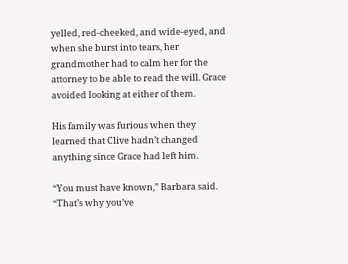yelled, red-cheeked, and wide-eyed, and when she burst into tears, her grandmother had to calm her for the attorney to be able to read the will. Grace avoided looking at either of them.

His family was furious when they learned that Clive hadn’t changed anything since Grace had left him.

“You must have known,” Barbara said. “That’s why you’ve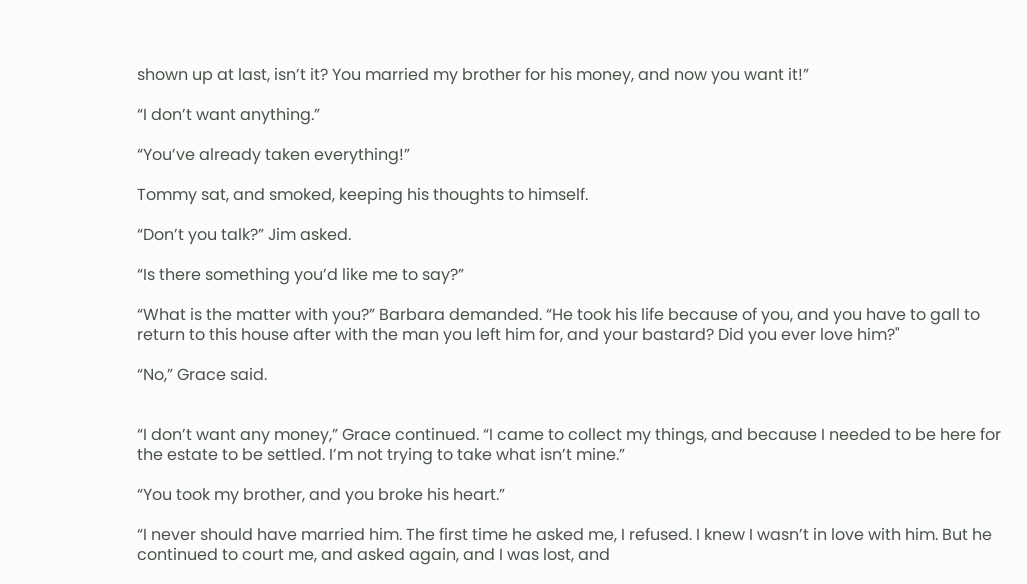shown up at last, isn’t it? You married my brother for his money, and now you want it!”

“I don’t want anything.”

“You’ve already taken everything!”

Tommy sat, and smoked, keeping his thoughts to himself.

“Don’t you talk?” Jim asked.

“Is there something you’d like me to say?”

“What is the matter with you?” Barbara demanded. “He took his life because of you, and you have to gall to return to this house after with the man you left him for, and your bastard? Did you ever love him?"

“No,” Grace said.


“I don’t want any money,” Grace continued. “I came to collect my things, and because I needed to be here for the estate to be settled. I’m not trying to take what isn’t mine.”

“You took my brother, and you broke his heart.”

“I never should have married him. The first time he asked me, I refused. I knew I wasn’t in love with him. But he continued to court me, and asked again, and I was lost, and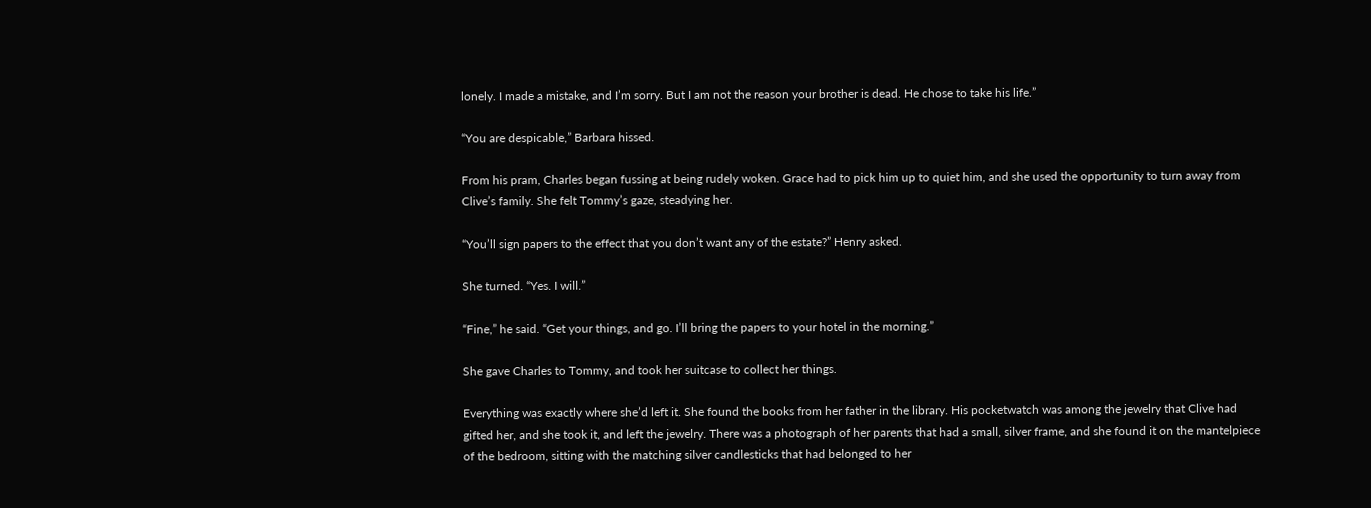lonely. I made a mistake, and I’m sorry. But I am not the reason your brother is dead. He chose to take his life.”

“You are despicable,” Barbara hissed.

From his pram, Charles began fussing at being rudely woken. Grace had to pick him up to quiet him, and she used the opportunity to turn away from Clive’s family. She felt Tommy’s gaze, steadying her.

“You’ll sign papers to the effect that you don’t want any of the estate?” Henry asked.

She turned. “Yes. I will.”

“Fine,” he said. “Get your things, and go. I’ll bring the papers to your hotel in the morning.”

She gave Charles to Tommy, and took her suitcase to collect her things.

Everything was exactly where she’d left it. She found the books from her father in the library. His pocketwatch was among the jewelry that Clive had gifted her, and she took it, and left the jewelry. There was a photograph of her parents that had a small, silver frame, and she found it on the mantelpiece of the bedroom, sitting with the matching silver candlesticks that had belonged to her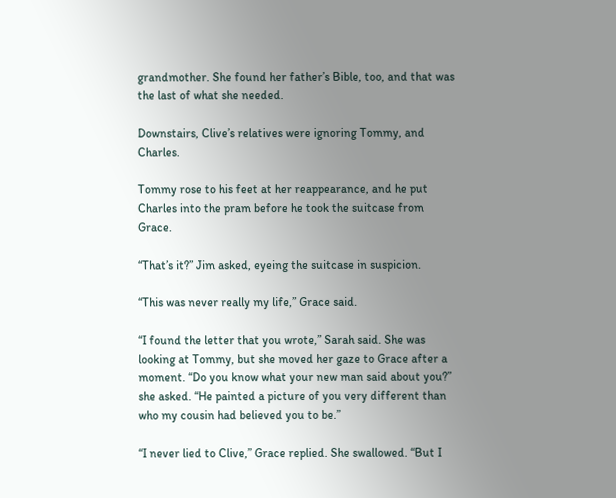grandmother. She found her father’s Bible, too, and that was the last of what she needed.

Downstairs, Clive’s relatives were ignoring Tommy, and Charles.

Tommy rose to his feet at her reappearance, and he put Charles into the pram before he took the suitcase from Grace.

“That’s it?” Jim asked, eyeing the suitcase in suspicion.

“This was never really my life,” Grace said.

“I found the letter that you wrote,” Sarah said. She was looking at Tommy, but she moved her gaze to Grace after a moment. “Do you know what your new man said about you?” she asked. “He painted a picture of you very different than who my cousin had believed you to be.”

“I never lied to Clive,” Grace replied. She swallowed. “But I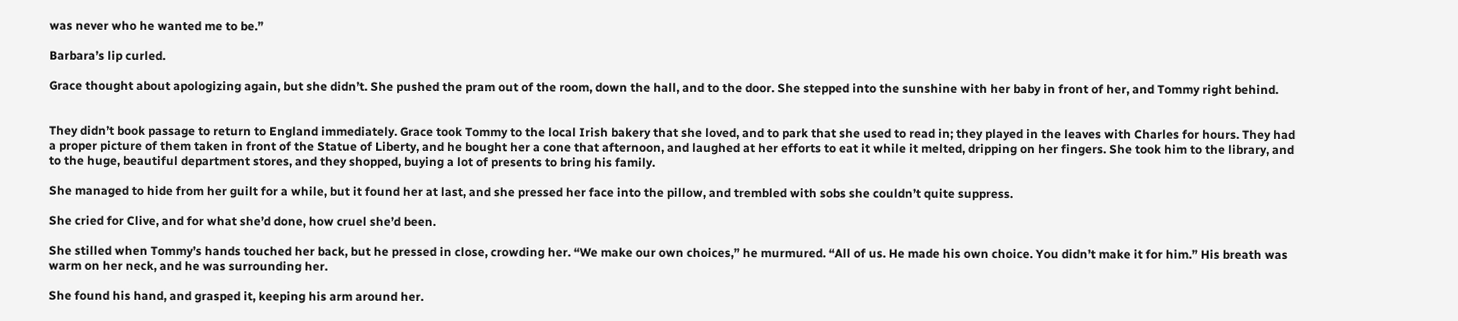was never who he wanted me to be.”

Barbara’s lip curled.

Grace thought about apologizing again, but she didn’t. She pushed the pram out of the room, down the hall, and to the door. She stepped into the sunshine with her baby in front of her, and Tommy right behind.


They didn’t book passage to return to England immediately. Grace took Tommy to the local Irish bakery that she loved, and to park that she used to read in; they played in the leaves with Charles for hours. They had a proper picture of them taken in front of the Statue of Liberty, and he bought her a cone that afternoon, and laughed at her efforts to eat it while it melted, dripping on her fingers. She took him to the library, and to the huge, beautiful department stores, and they shopped, buying a lot of presents to bring his family.

She managed to hide from her guilt for a while, but it found her at last, and she pressed her face into the pillow, and trembled with sobs she couldn’t quite suppress.

She cried for Clive, and for what she’d done, how cruel she’d been.

She stilled when Tommy’s hands touched her back, but he pressed in close, crowding her. “We make our own choices,” he murmured. “All of us. He made his own choice. You didn’t make it for him.” His breath was warm on her neck, and he was surrounding her.

She found his hand, and grasped it, keeping his arm around her.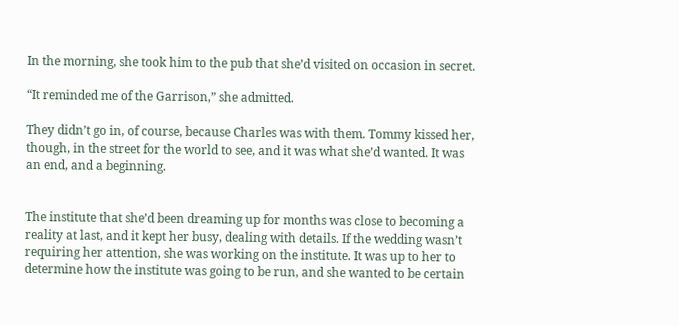In the morning, she took him to the pub that she’d visited on occasion in secret.

“It reminded me of the Garrison,” she admitted.

They didn’t go in, of course, because Charles was with them. Tommy kissed her, though, in the street for the world to see, and it was what she’d wanted. It was an end, and a beginning.


The institute that she’d been dreaming up for months was close to becoming a reality at last, and it kept her busy, dealing with details. If the wedding wasn’t requiring her attention, she was working on the institute. It was up to her to determine how the institute was going to be run, and she wanted to be certain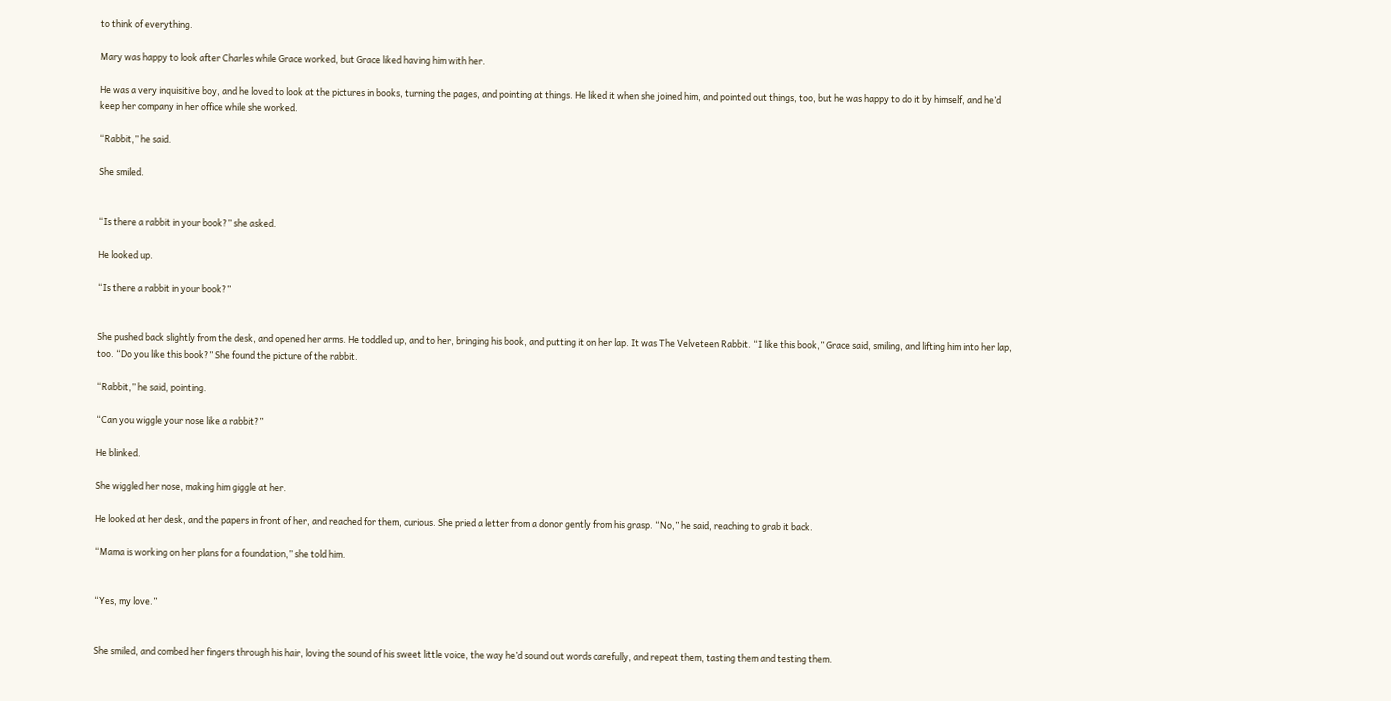to think of everything.

Mary was happy to look after Charles while Grace worked, but Grace liked having him with her.

He was a very inquisitive boy, and he loved to look at the pictures in books, turning the pages, and pointing at things. He liked it when she joined him, and pointed out things, too, but he was happy to do it by himself, and he’d keep her company in her office while she worked.

“Rabbit,” he said.

She smiled.


“Is there a rabbit in your book?” she asked.

He looked up.

“Is there a rabbit in your book?”


She pushed back slightly from the desk, and opened her arms. He toddled up, and to her, bringing his book, and putting it on her lap. It was The Velveteen Rabbit. “I like this book,” Grace said, smiling, and lifting him into her lap, too. “Do you like this book?” She found the picture of the rabbit.

“Rabbit,” he said, pointing.

“Can you wiggle your nose like a rabbit?”

He blinked.

She wiggled her nose, making him giggle at her.

He looked at her desk, and the papers in front of her, and reached for them, curious. She pried a letter from a donor gently from his grasp. “No,” he said, reaching to grab it back.

“Mama is working on her plans for a foundation,” she told him.


“Yes, my love.”


She smiled, and combed her fingers through his hair, loving the sound of his sweet little voice, the way he’d sound out words carefully, and repeat them, tasting them and testing them.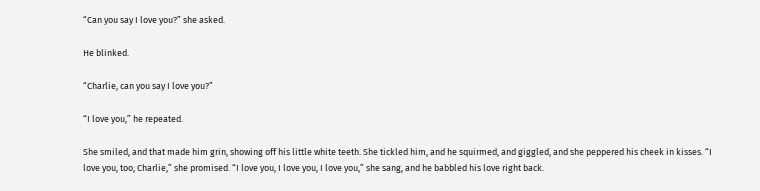“Can you say I love you?” she asked.

He blinked.

“Charlie, can you say I love you?”

“I love you,” he repeated.

She smiled, and that made him grin, showing off his little white teeth. She tickled him, and he squirmed, and giggled, and she peppered his cheek in kisses. “I love you, too, Charlie,” she promised. “I love you, I love you, I love you,” she sang, and he babbled his love right back.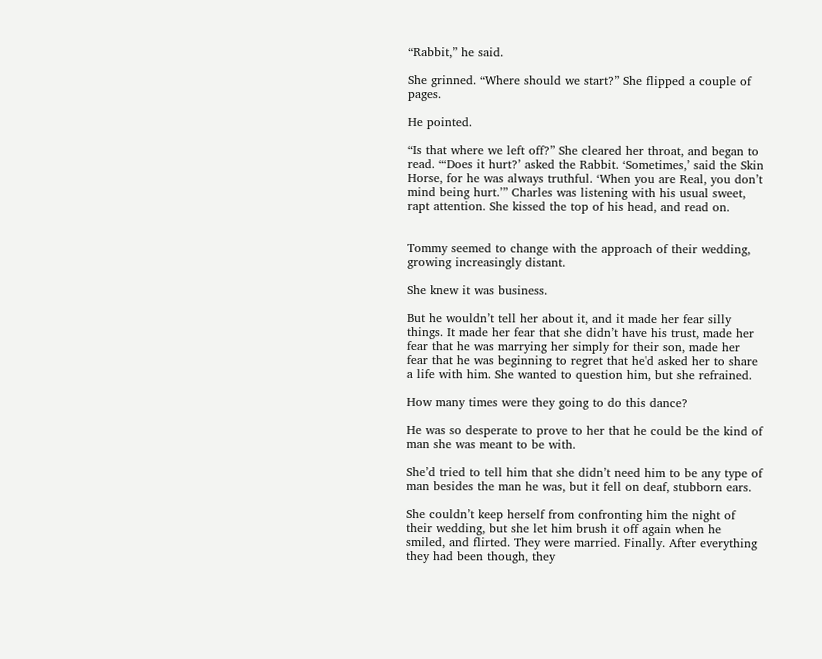“Rabbit,” he said.

She grinned. “Where should we start?” She flipped a couple of pages.

He pointed.

“Is that where we left off?” She cleared her throat, and began to read. “‘Does it hurt?’ asked the Rabbit. ‘Sometimes,’ said the Skin Horse, for he was always truthful. ‘When you are Real, you don’t mind being hurt.’” Charles was listening with his usual sweet, rapt attention. She kissed the top of his head, and read on.


Tommy seemed to change with the approach of their wedding, growing increasingly distant.

She knew it was business.

But he wouldn’t tell her about it, and it made her fear silly things. It made her fear that she didn’t have his trust, made her fear that he was marrying her simply for their son, made her fear that he was beginning to regret that he'd asked her to share a life with him. She wanted to question him, but she refrained.

How many times were they going to do this dance?

He was so desperate to prove to her that he could be the kind of man she was meant to be with.

She’d tried to tell him that she didn’t need him to be any type of man besides the man he was, but it fell on deaf, stubborn ears.

She couldn’t keep herself from confronting him the night of their wedding, but she let him brush it off again when he smiled, and flirted. They were married. Finally. After everything they had been though, they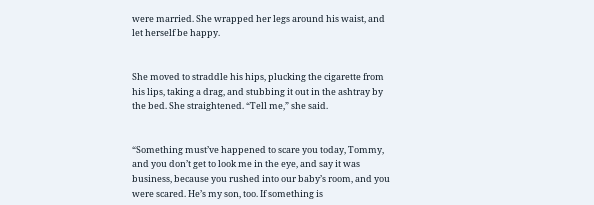were married. She wrapped her legs around his waist, and let herself be happy.


She moved to straddle his hips, plucking the cigarette from his lips, taking a drag, and stubbing it out in the ashtray by the bed. She straightened. “Tell me,” she said.


“Something must’ve happened to scare you today, Tommy, and you don’t get to look me in the eye, and say it was business, because you rushed into our baby’s room, and you were scared. He’s my son, too. If something is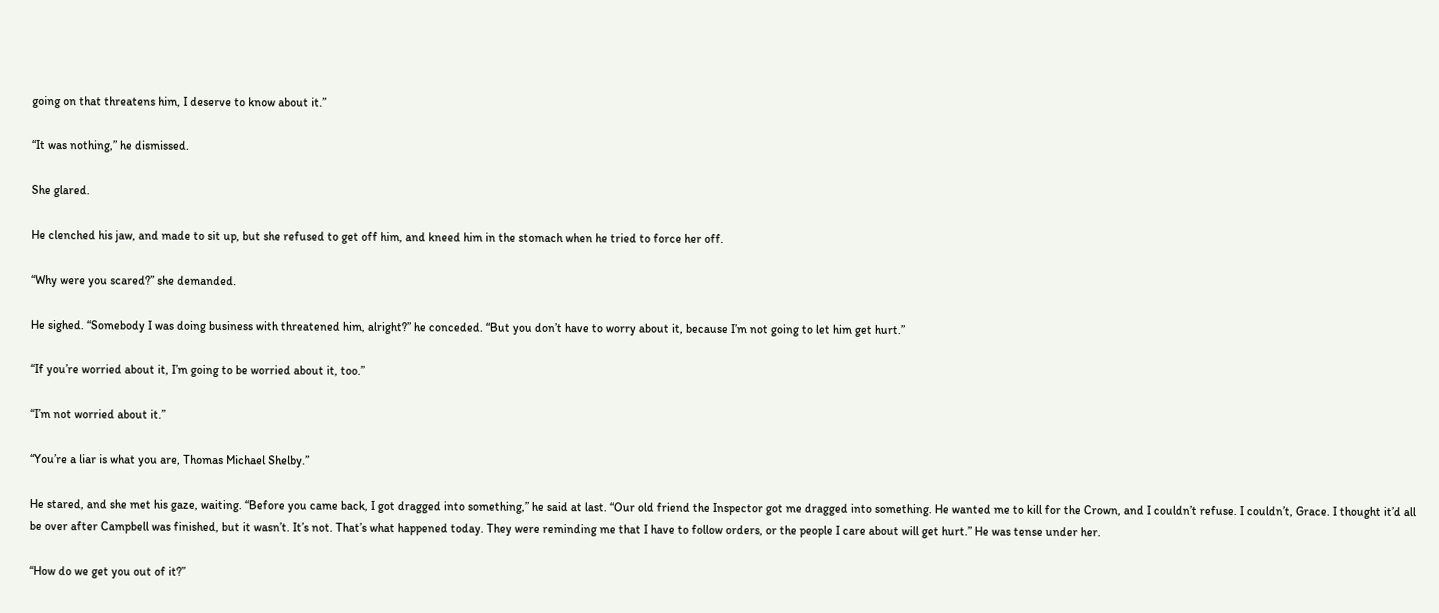going on that threatens him, I deserve to know about it.”

“It was nothing,” he dismissed.

She glared.

He clenched his jaw, and made to sit up, but she refused to get off him, and kneed him in the stomach when he tried to force her off.

“Why were you scared?” she demanded.

He sighed. “Somebody I was doing business with threatened him, alright?” he conceded. “But you don’t have to worry about it, because I’m not going to let him get hurt.”

“If you’re worried about it, I’m going to be worried about it, too.”

“I’m not worried about it.”

“You’re a liar is what you are, Thomas Michael Shelby.”

He stared, and she met his gaze, waiting. “Before you came back, I got dragged into something,” he said at last. “Our old friend the Inspector got me dragged into something. He wanted me to kill for the Crown, and I couldn’t refuse. I couldn’t, Grace. I thought it’d all be over after Campbell was finished, but it wasn’t. It’s not. That’s what happened today. They were reminding me that I have to follow orders, or the people I care about will get hurt.” He was tense under her.

“How do we get you out of it?”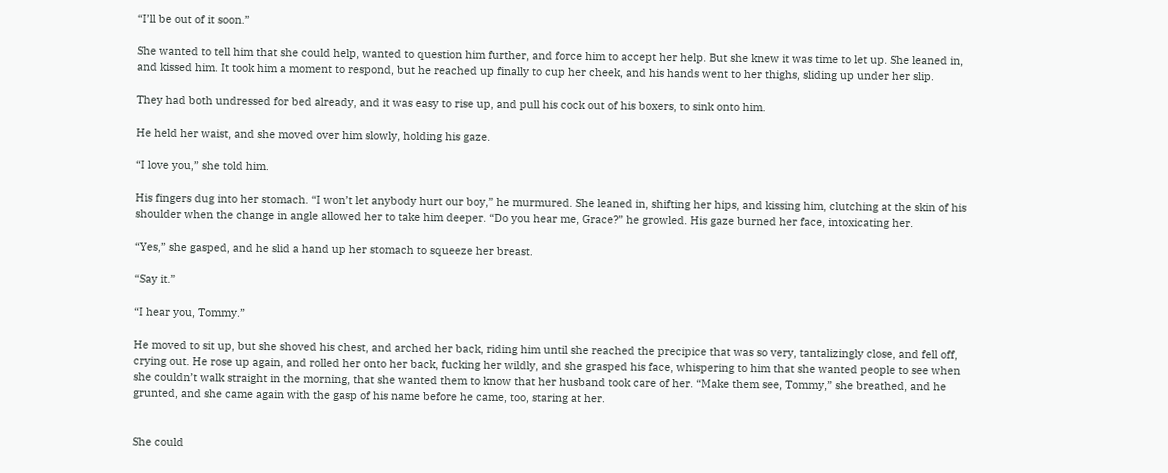“I’ll be out of it soon.”

She wanted to tell him that she could help, wanted to question him further, and force him to accept her help. But she knew it was time to let up. She leaned in, and kissed him. It took him a moment to respond, but he reached up finally to cup her cheek, and his hands went to her thighs, sliding up under her slip.

They had both undressed for bed already, and it was easy to rise up, and pull his cock out of his boxers, to sink onto him.

He held her waist, and she moved over him slowly, holding his gaze.

“I love you,” she told him.

His fingers dug into her stomach. “I won’t let anybody hurt our boy,” he murmured. She leaned in, shifting her hips, and kissing him, clutching at the skin of his shoulder when the change in angle allowed her to take him deeper. “Do you hear me, Grace?” he growled. His gaze burned her face, intoxicating her.

“Yes,” she gasped, and he slid a hand up her stomach to squeeze her breast.

“Say it.”

“I hear you, Tommy.”

He moved to sit up, but she shoved his chest, and arched her back, riding him until she reached the precipice that was so very, tantalizingly close, and fell off, crying out. He rose up again, and rolled her onto her back, fucking her wildly, and she grasped his face, whispering to him that she wanted people to see when she couldn’t walk straight in the morning, that she wanted them to know that her husband took care of her. “Make them see, Tommy,” she breathed, and he grunted, and she came again with the gasp of his name before he came, too, staring at her.


She could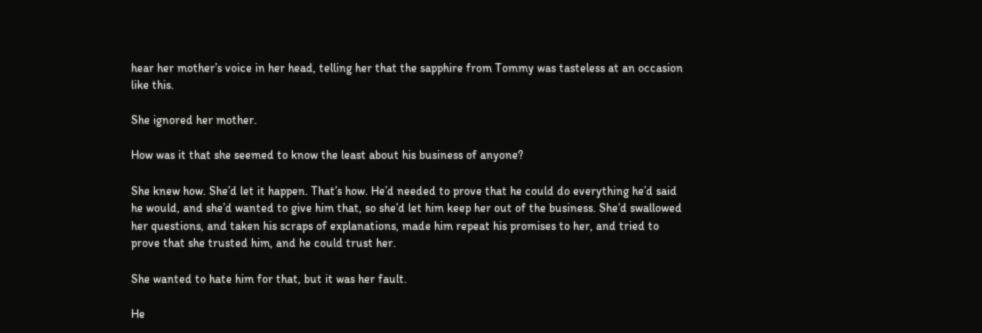hear her mother’s voice in her head, telling her that the sapphire from Tommy was tasteless at an occasion like this.

She ignored her mother.

How was it that she seemed to know the least about his business of anyone?

She knew how. She’d let it happen. That’s how. He’d needed to prove that he could do everything he’d said he would, and she’d wanted to give him that, so she’d let him keep her out of the business. She’d swallowed her questions, and taken his scraps of explanations, made him repeat his promises to her, and tried to prove that she trusted him, and he could trust her.

She wanted to hate him for that, but it was her fault.

He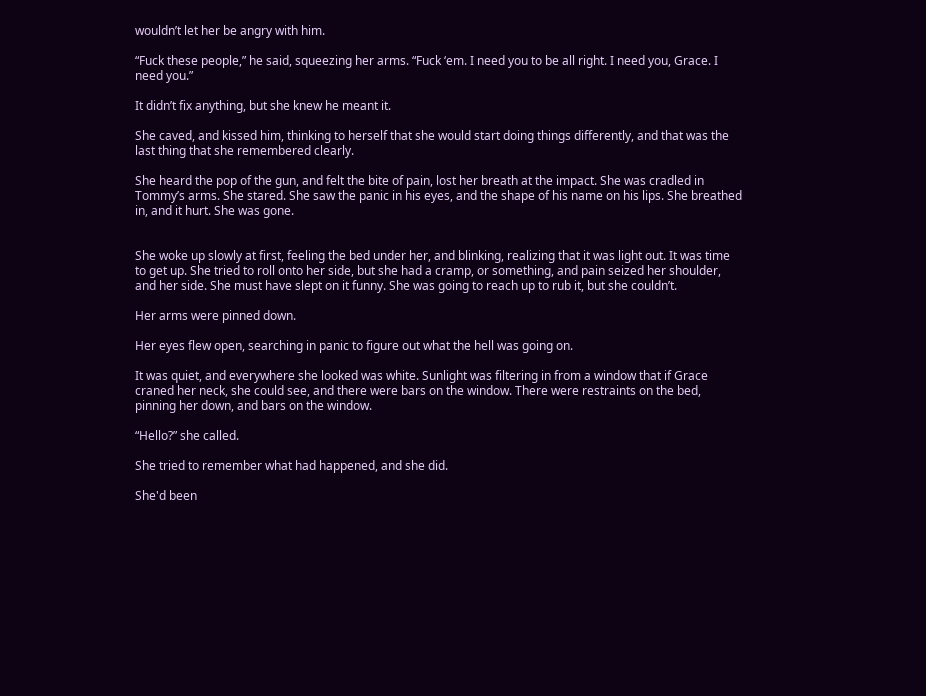wouldn’t let her be angry with him.

“Fuck these people,” he said, squeezing her arms. “Fuck ‘em. I need you to be all right. I need you, Grace. I need you.”

It didn’t fix anything, but she knew he meant it.

She caved, and kissed him, thinking to herself that she would start doing things differently, and that was the last thing that she remembered clearly.

She heard the pop of the gun, and felt the bite of pain, lost her breath at the impact. She was cradled in Tommy’s arms. She stared. She saw the panic in his eyes, and the shape of his name on his lips. She breathed in, and it hurt. She was gone.


She woke up slowly at first, feeling the bed under her, and blinking, realizing that it was light out. It was time to get up. She tried to roll onto her side, but she had a cramp, or something, and pain seized her shoulder, and her side. She must have slept on it funny. She was going to reach up to rub it, but she couldn’t.

Her arms were pinned down.

Her eyes flew open, searching in panic to figure out what the hell was going on.

It was quiet, and everywhere she looked was white. Sunlight was filtering in from a window that if Grace craned her neck, she could see, and there were bars on the window. There were restraints on the bed, pinning her down, and bars on the window.

“Hello?” she called.

She tried to remember what had happened, and she did.

She'd been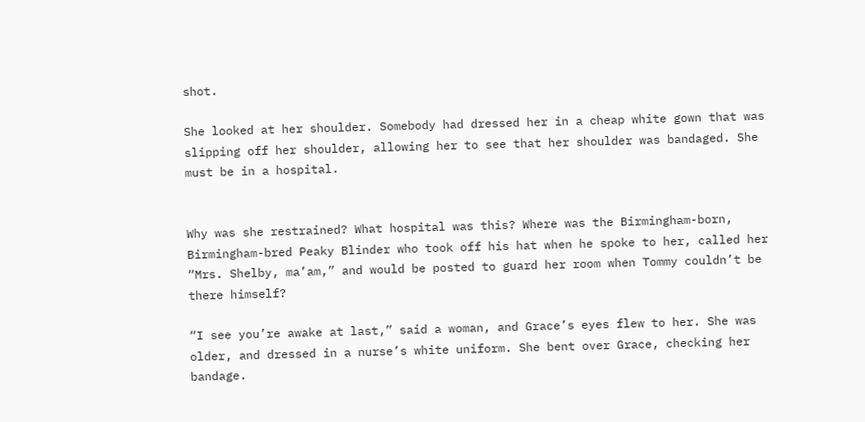shot.

She looked at her shoulder. Somebody had dressed her in a cheap white gown that was slipping off her shoulder, allowing her to see that her shoulder was bandaged. She must be in a hospital.


Why was she restrained? What hospital was this? Where was the Birmingham-born, Birmingham-bred Peaky Blinder who took off his hat when he spoke to her, called her “Mrs. Shelby, ma’am,” and would be posted to guard her room when Tommy couldn’t be there himself?

“I see you’re awake at last,” said a woman, and Grace’s eyes flew to her. She was older, and dressed in a nurse’s white uniform. She bent over Grace, checking her bandage.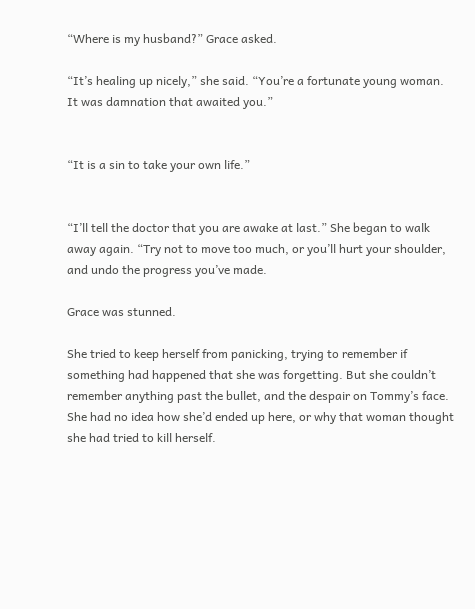“Where is my husband?” Grace asked.

“It’s healing up nicely,” she said. “You’re a fortunate young woman. It was damnation that awaited you.”


“It is a sin to take your own life.”


“I’ll tell the doctor that you are awake at last.” She began to walk away again. “Try not to move too much, or you’ll hurt your shoulder, and undo the progress you’ve made.

Grace was stunned.

She tried to keep herself from panicking, trying to remember if something had happened that she was forgetting. But she couldn’t remember anything past the bullet, and the despair on Tommy’s face. She had no idea how she’d ended up here, or why that woman thought she had tried to kill herself.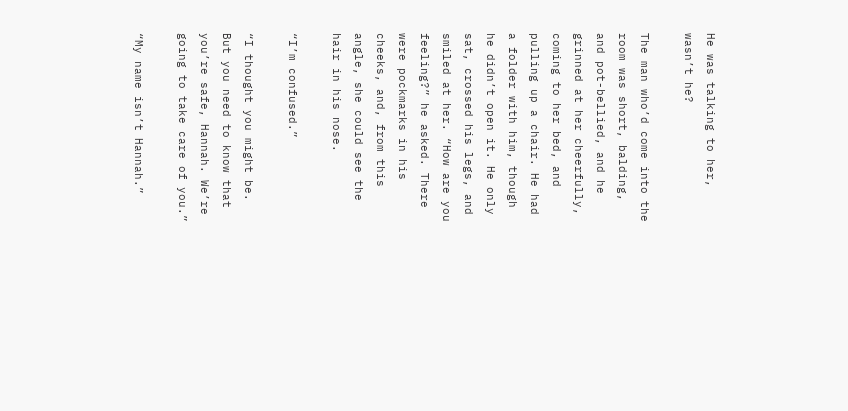He was talking to her, wasn’t he?

The man who’d come into the room was short, balding, and pot-bellied, and he grinned at her cheerfully, coming to her bed, and pulling up a chair. He had a folder with him, though he didn’t open it. He only sat, crossed his legs, and smiled at her. “How are you feeling?” he asked. There were pockmarks in his cheeks, and, from this angle, she could see the hair in his nose.

“I’m confused.”

“I thought you might be. But you need to know that you’re safe, Hannah. We’re going to take care of you.”

“My name isn’t Hannah.”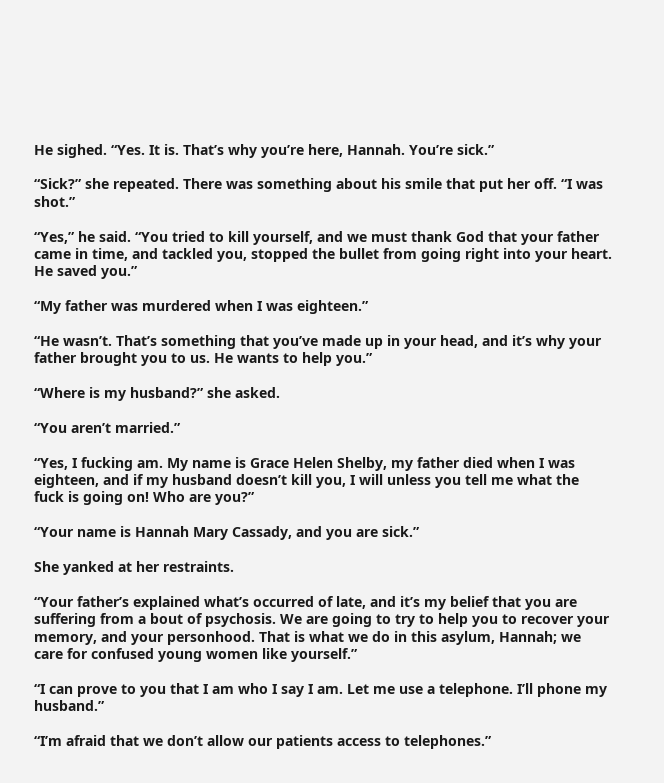He sighed. “Yes. It is. That’s why you’re here, Hannah. You’re sick.”

“Sick?” she repeated. There was something about his smile that put her off. “I was shot.”

“Yes,” he said. “You tried to kill yourself, and we must thank God that your father came in time, and tackled you, stopped the bullet from going right into your heart. He saved you.”

“My father was murdered when I was eighteen.”

“He wasn’t. That’s something that you’ve made up in your head, and it’s why your father brought you to us. He wants to help you.”

“Where is my husband?” she asked.

“You aren’t married.”

“Yes, I fucking am. My name is Grace Helen Shelby, my father died when I was eighteen, and if my husband doesn’t kill you, I will unless you tell me what the fuck is going on! Who are you?”

“Your name is Hannah Mary Cassady, and you are sick.”

She yanked at her restraints.

“Your father’s explained what’s occurred of late, and it’s my belief that you are suffering from a bout of psychosis. We are going to try to help you to recover your memory, and your personhood. That is what we do in this asylum, Hannah; we care for confused young women like yourself.”

“I can prove to you that I am who I say I am. Let me use a telephone. I’ll phone my husband.”

“I’m afraid that we don’t allow our patients access to telephones.”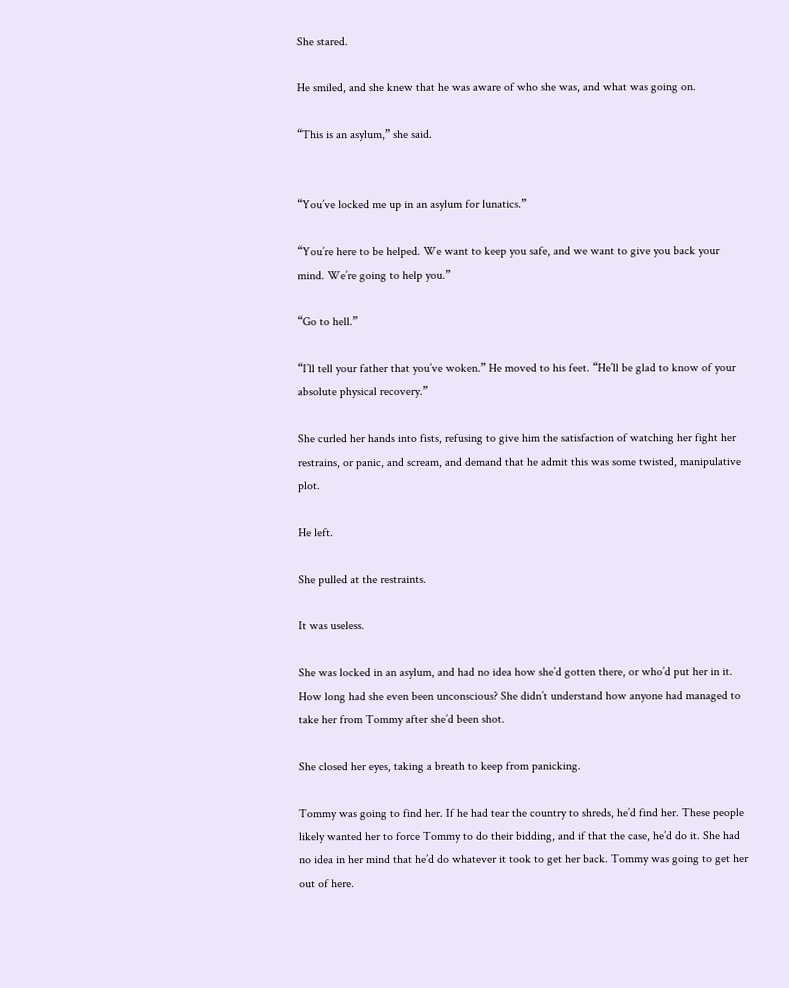She stared.

He smiled, and she knew that he was aware of who she was, and what was going on.

“This is an asylum,” she said.


“You’ve locked me up in an asylum for lunatics.”

“You’re here to be helped. We want to keep you safe, and we want to give you back your mind. We’re going to help you.”

“Go to hell.”

“I’ll tell your father that you’ve woken.” He moved to his feet. “He’ll be glad to know of your absolute physical recovery.”

She curled her hands into fists, refusing to give him the satisfaction of watching her fight her restrains, or panic, and scream, and demand that he admit this was some twisted, manipulative plot.

He left.

She pulled at the restraints.

It was useless.

She was locked in an asylum, and had no idea how she’d gotten there, or who’d put her in it. How long had she even been unconscious? She didn’t understand how anyone had managed to take her from Tommy after she’d been shot.

She closed her eyes, taking a breath to keep from panicking.

Tommy was going to find her. If he had tear the country to shreds, he’d find her. These people likely wanted her to force Tommy to do their bidding, and if that the case, he’d do it. She had no idea in her mind that he’d do whatever it took to get her back. Tommy was going to get her out of here.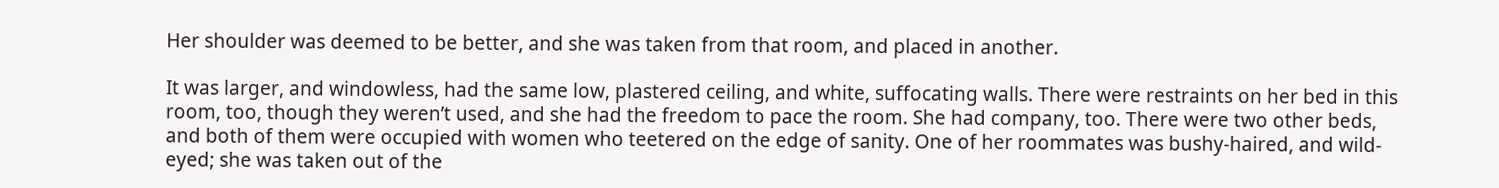Her shoulder was deemed to be better, and she was taken from that room, and placed in another.

It was larger, and windowless, had the same low, plastered ceiling, and white, suffocating walls. There were restraints on her bed in this room, too, though they weren’t used, and she had the freedom to pace the room. She had company, too. There were two other beds, and both of them were occupied with women who teetered on the edge of sanity. One of her roommates was bushy-haired, and wild-eyed; she was taken out of the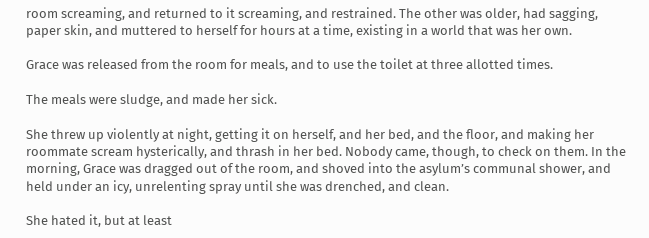room screaming, and returned to it screaming, and restrained. The other was older, had sagging, paper skin, and muttered to herself for hours at a time, existing in a world that was her own.

Grace was released from the room for meals, and to use the toilet at three allotted times.

The meals were sludge, and made her sick.

She threw up violently at night, getting it on herself, and her bed, and the floor, and making her roommate scream hysterically, and thrash in her bed. Nobody came, though, to check on them. In the morning, Grace was dragged out of the room, and shoved into the asylum’s communal shower, and held under an icy, unrelenting spray until she was drenched, and clean.

She hated it, but at least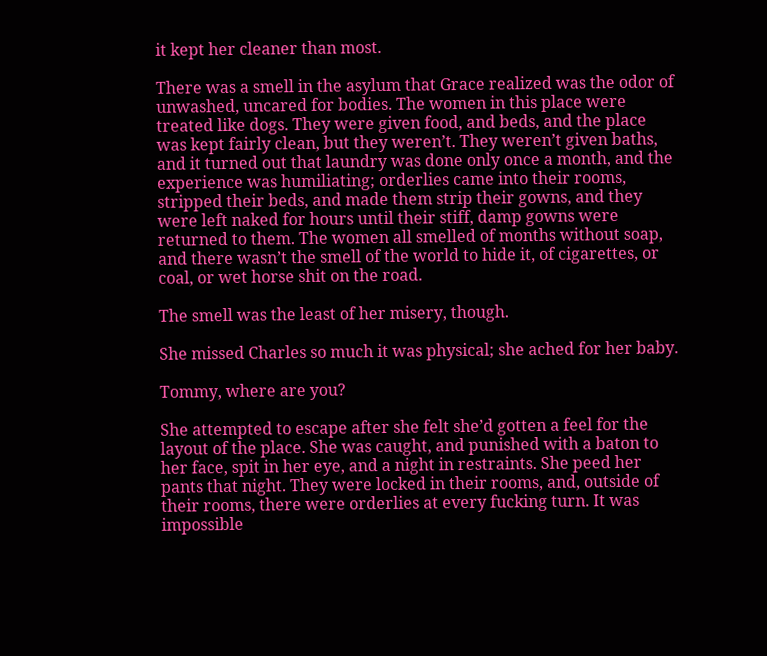it kept her cleaner than most.

There was a smell in the asylum that Grace realized was the odor of unwashed, uncared for bodies. The women in this place were treated like dogs. They were given food, and beds, and the place was kept fairly clean, but they weren’t. They weren’t given baths, and it turned out that laundry was done only once a month, and the experience was humiliating; orderlies came into their rooms, stripped their beds, and made them strip their gowns, and they were left naked for hours until their stiff, damp gowns were returned to them. The women all smelled of months without soap, and there wasn’t the smell of the world to hide it, of cigarettes, or coal, or wet horse shit on the road.

The smell was the least of her misery, though.

She missed Charles so much it was physical; she ached for her baby.

Tommy, where are you?

She attempted to escape after she felt she’d gotten a feel for the layout of the place. She was caught, and punished with a baton to her face, spit in her eye, and a night in restraints. She peed her pants that night. They were locked in their rooms, and, outside of their rooms, there were orderlies at every fucking turn. It was impossible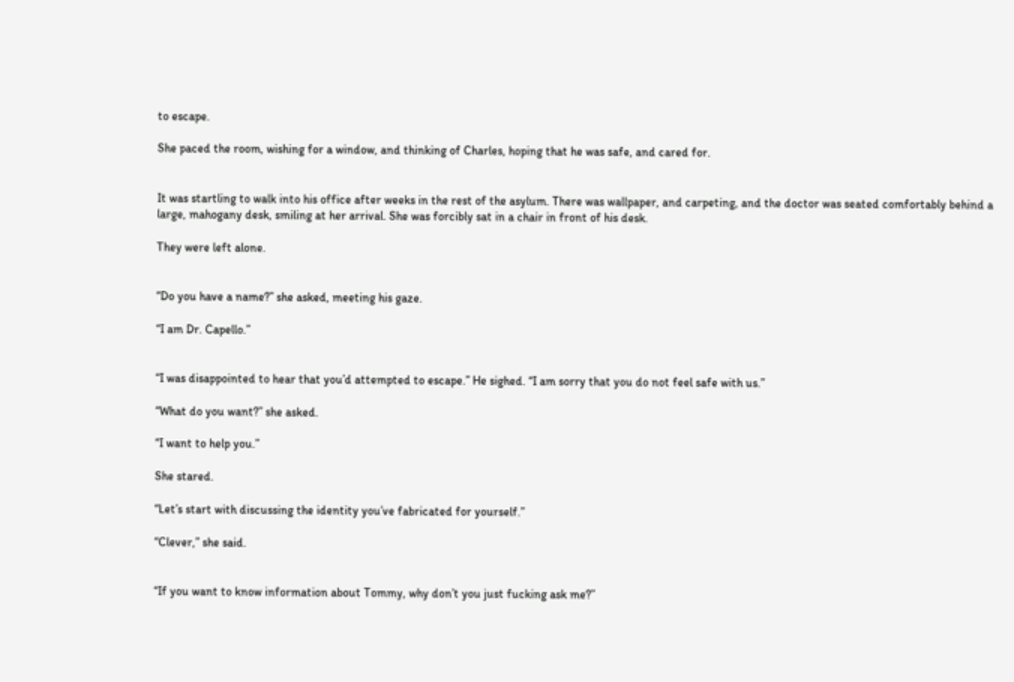to escape.

She paced the room, wishing for a window, and thinking of Charles, hoping that he was safe, and cared for.


It was startling to walk into his office after weeks in the rest of the asylum. There was wallpaper, and carpeting, and the doctor was seated comfortably behind a large, mahogany desk, smiling at her arrival. She was forcibly sat in a chair in front of his desk.

They were left alone.


“Do you have a name?” she asked, meeting his gaze.

“I am Dr. Capello.”


“I was disappointed to hear that you’d attempted to escape.” He sighed. “I am sorry that you do not feel safe with us.”

“What do you want?” she asked.

“I want to help you.”

She stared.

“Let’s start with discussing the identity you’ve fabricated for yourself.”

“Clever,” she said.


“If you want to know information about Tommy, why don’t you just fucking ask me?”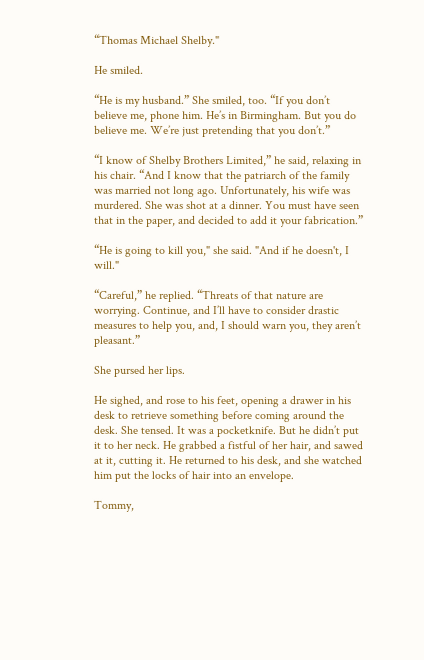“Thomas Michael Shelby."

He smiled.

“He is my husband.” She smiled, too. “If you don’t believe me, phone him. He’s in Birmingham. But you do believe me. We’re just pretending that you don’t.”

“I know of Shelby Brothers Limited,” he said, relaxing in his chair. “And I know that the patriarch of the family was married not long ago. Unfortunately, his wife was murdered. She was shot at a dinner. You must have seen that in the paper, and decided to add it your fabrication.”

“He is going to kill you," she said. "And if he doesn't, I will."

“Careful,” he replied. “Threats of that nature are worrying. Continue, and I’ll have to consider drastic measures to help you, and, I should warn you, they aren’t pleasant.”

She pursed her lips.

He sighed, and rose to his feet, opening a drawer in his desk to retrieve something before coming around the desk. She tensed. It was a pocketknife. But he didn’t put it to her neck. He grabbed a fistful of her hair, and sawed at it, cutting it. He returned to his desk, and she watched him put the locks of hair into an envelope.

Tommy,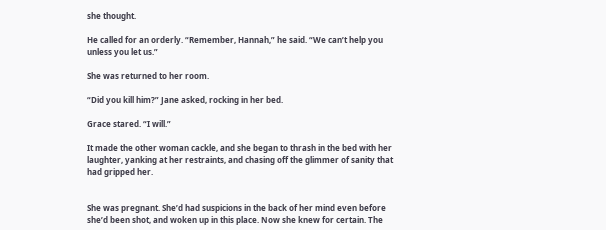she thought.

He called for an orderly. “Remember, Hannah,” he said. “We can’t help you unless you let us.”

She was returned to her room.

“Did you kill him?” Jane asked, rocking in her bed.

Grace stared. “I will.”

It made the other woman cackle, and she began to thrash in the bed with her laughter, yanking at her restraints, and chasing off the glimmer of sanity that had gripped her.


She was pregnant. She’d had suspicions in the back of her mind even before she’d been shot, and woken up in this place. Now she knew for certain. The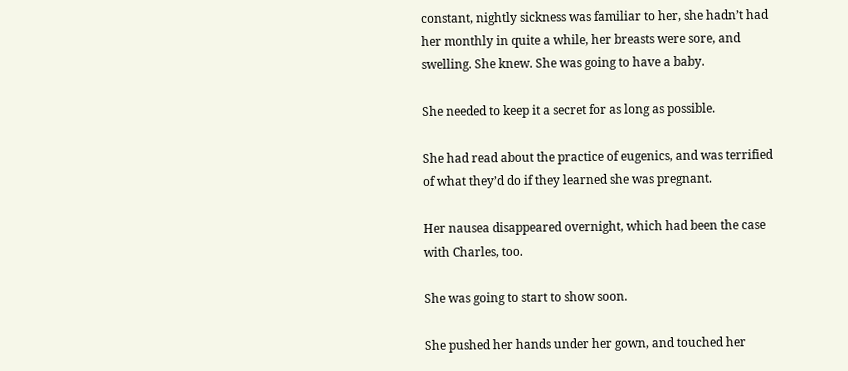constant, nightly sickness was familiar to her, she hadn’t had her monthly in quite a while, her breasts were sore, and swelling. She knew. She was going to have a baby.

She needed to keep it a secret for as long as possible.

She had read about the practice of eugenics, and was terrified of what they’d do if they learned she was pregnant.

Her nausea disappeared overnight, which had been the case with Charles, too.

She was going to start to show soon.

She pushed her hands under her gown, and touched her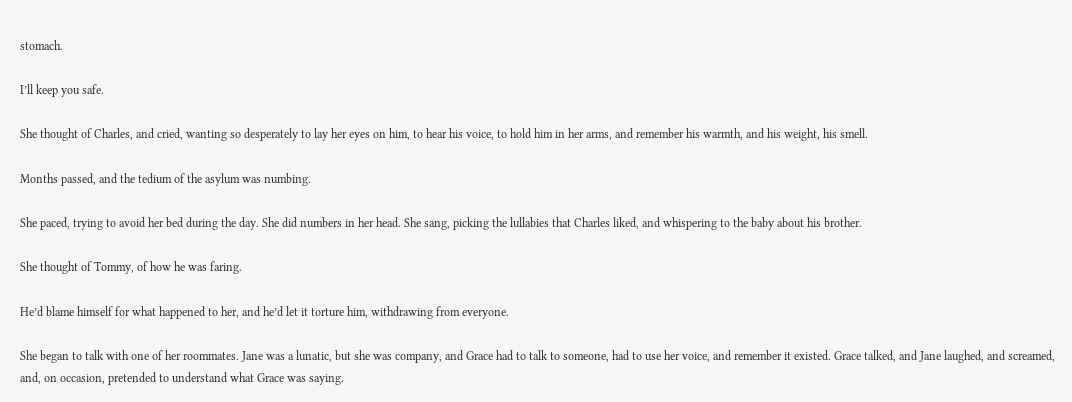stomach.

I’ll keep you safe.

She thought of Charles, and cried, wanting so desperately to lay her eyes on him, to hear his voice, to hold him in her arms, and remember his warmth, and his weight, his smell.

Months passed, and the tedium of the asylum was numbing.

She paced, trying to avoid her bed during the day. She did numbers in her head. She sang, picking the lullabies that Charles liked, and whispering to the baby about his brother.

She thought of Tommy, of how he was faring.

He’d blame himself for what happened to her, and he’d let it torture him, withdrawing from everyone.

She began to talk with one of her roommates. Jane was a lunatic, but she was company, and Grace had to talk to someone, had to use her voice, and remember it existed. Grace talked, and Jane laughed, and screamed, and, on occasion, pretended to understand what Grace was saying.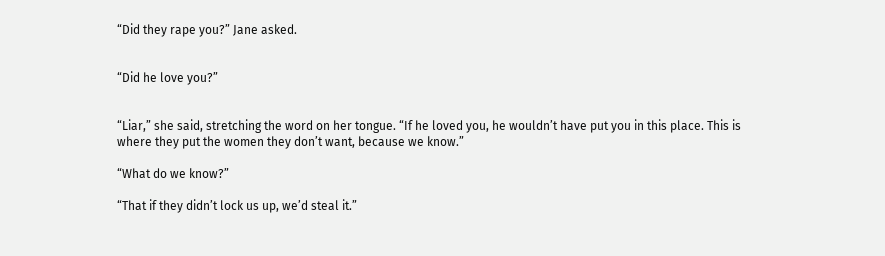“Did they rape you?” Jane asked.


“Did he love you?”


“Liar,” she said, stretching the word on her tongue. “If he loved you, he wouldn’t have put you in this place. This is where they put the women they don’t want, because we know.”

“What do we know?”

“That if they didn’t lock us up, we’d steal it.”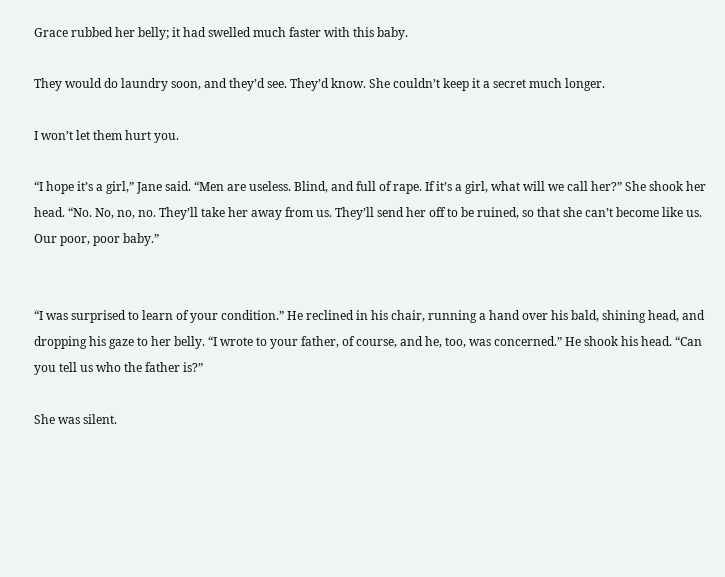Grace rubbed her belly; it had swelled much faster with this baby.

They would do laundry soon, and they’d see. They’d know. She couldn’t keep it a secret much longer.

I won’t let them hurt you.

“I hope it’s a girl,” Jane said. “Men are useless. Blind, and full of rape. If it’s a girl, what will we call her?” She shook her head. “No. No, no, no. They’ll take her away from us. They’ll send her off to be ruined, so that she can’t become like us. Our poor, poor baby.”


“I was surprised to learn of your condition.” He reclined in his chair, running a hand over his bald, shining head, and dropping his gaze to her belly. “I wrote to your father, of course, and he, too, was concerned.” He shook his head. “Can you tell us who the father is?”

She was silent.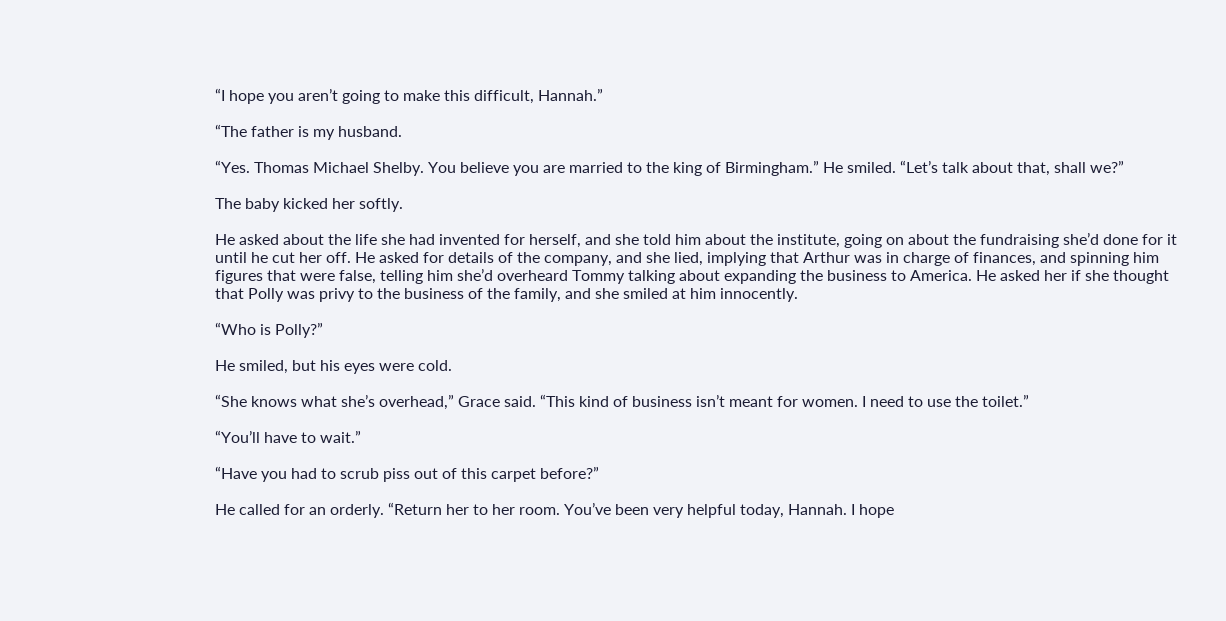“I hope you aren’t going to make this difficult, Hannah.”

“The father is my husband.

“Yes. Thomas Michael Shelby. You believe you are married to the king of Birmingham.” He smiled. “Let’s talk about that, shall we?”

The baby kicked her softly.

He asked about the life she had invented for herself, and she told him about the institute, going on about the fundraising she’d done for it until he cut her off. He asked for details of the company, and she lied, implying that Arthur was in charge of finances, and spinning him figures that were false, telling him she’d overheard Tommy talking about expanding the business to America. He asked her if she thought that Polly was privy to the business of the family, and she smiled at him innocently.

“Who is Polly?”

He smiled, but his eyes were cold.

“She knows what she’s overhead,” Grace said. “This kind of business isn’t meant for women. I need to use the toilet.”

“You’ll have to wait.”

“Have you had to scrub piss out of this carpet before?”

He called for an orderly. “Return her to her room. You’ve been very helpful today, Hannah. I hope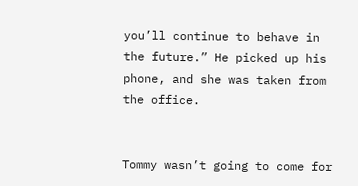you’ll continue to behave in the future.” He picked up his phone, and she was taken from the office.


Tommy wasn’t going to come for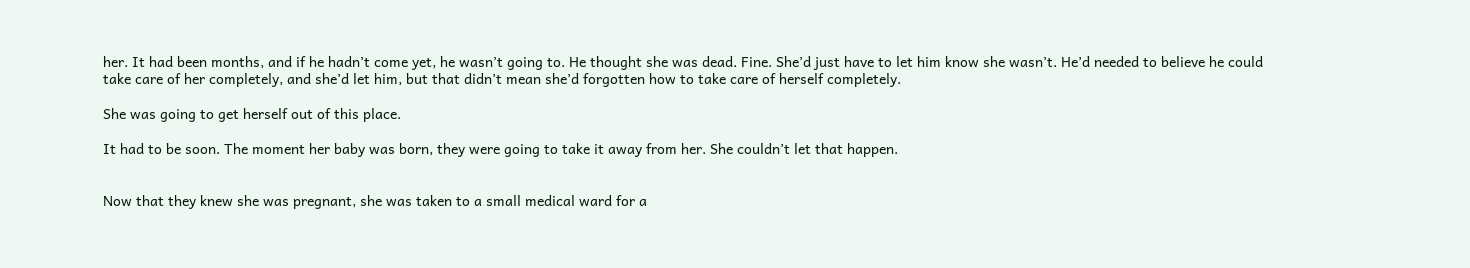her. It had been months, and if he hadn’t come yet, he wasn’t going to. He thought she was dead. Fine. She’d just have to let him know she wasn’t. He’d needed to believe he could take care of her completely, and she’d let him, but that didn’t mean she’d forgotten how to take care of herself completely.

She was going to get herself out of this place.

It had to be soon. The moment her baby was born, they were going to take it away from her. She couldn’t let that happen.


Now that they knew she was pregnant, she was taken to a small medical ward for a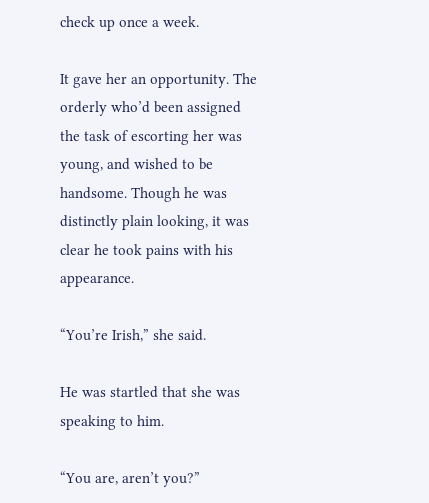check up once a week.

It gave her an opportunity. The orderly who’d been assigned the task of escorting her was young, and wished to be handsome. Though he was distinctly plain looking, it was clear he took pains with his appearance.

“You’re Irish,” she said.

He was startled that she was speaking to him.

“You are, aren’t you?”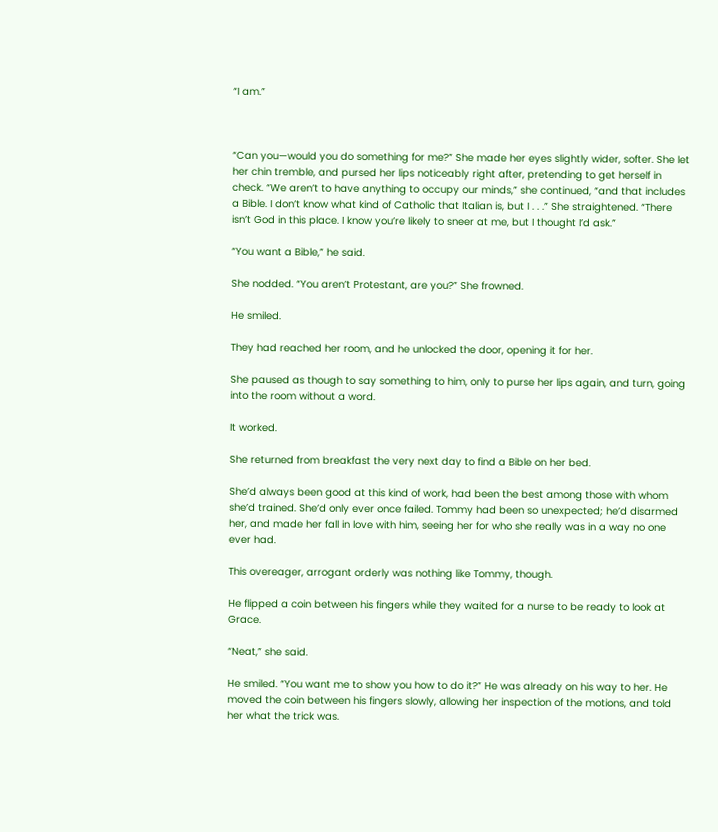“I am.”



“Can you—would you do something for me?” She made her eyes slightly wider, softer. She let her chin tremble, and pursed her lips noticeably right after, pretending to get herself in check. “We aren’t to have anything to occupy our minds,” she continued, “and that includes a Bible. I don’t know what kind of Catholic that Italian is, but I . . .” She straightened. “There isn’t God in this place. I know you’re likely to sneer at me, but I thought I’d ask.”

“You want a Bible,” he said.

She nodded. “You aren’t Protestant, are you?” She frowned.

He smiled.

They had reached her room, and he unlocked the door, opening it for her.

She paused as though to say something to him, only to purse her lips again, and turn, going into the room without a word.

It worked.

She returned from breakfast the very next day to find a Bible on her bed.

She’d always been good at this kind of work, had been the best among those with whom she’d trained. She’d only ever once failed. Tommy had been so unexpected; he’d disarmed her, and made her fall in love with him, seeing her for who she really was in a way no one ever had.

This overeager, arrogant orderly was nothing like Tommy, though.

He flipped a coin between his fingers while they waited for a nurse to be ready to look at Grace.

“Neat,” she said.

He smiled. “You want me to show you how to do it?” He was already on his way to her. He moved the coin between his fingers slowly, allowing her inspection of the motions, and told her what the trick was.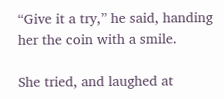“Give it a try,” he said, handing her the coin with a smile.

She tried, and laughed at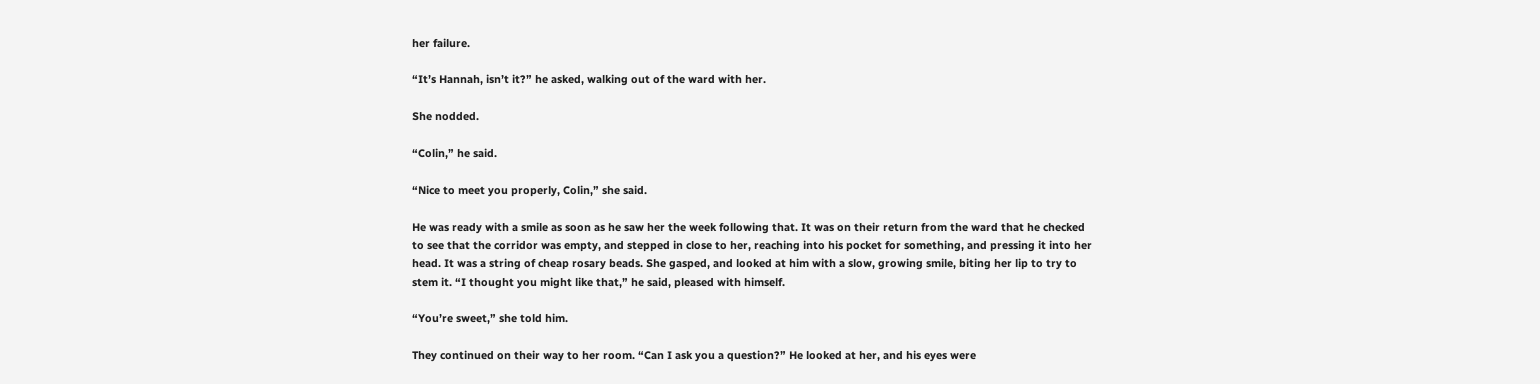her failure.

“It’s Hannah, isn’t it?” he asked, walking out of the ward with her.

She nodded.

“Colin,” he said.

“Nice to meet you properly, Colin,” she said.

He was ready with a smile as soon as he saw her the week following that. It was on their return from the ward that he checked to see that the corridor was empty, and stepped in close to her, reaching into his pocket for something, and pressing it into her head. It was a string of cheap rosary beads. She gasped, and looked at him with a slow, growing smile, biting her lip to try to stem it. “I thought you might like that,” he said, pleased with himself.

“You’re sweet,” she told him.

They continued on their way to her room. “Can I ask you a question?” He looked at her, and his eyes were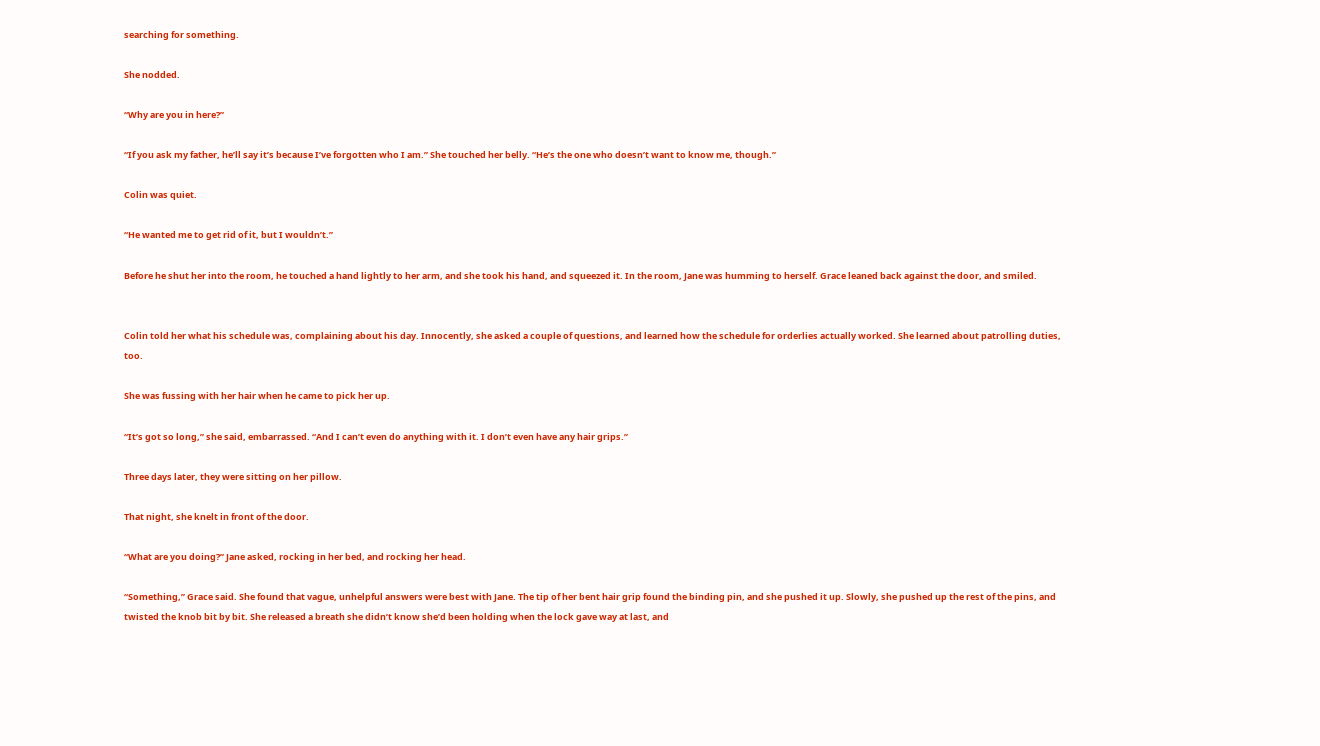searching for something.

She nodded.

“Why are you in here?”

“If you ask my father, he’ll say it’s because I’ve forgotten who I am.” She touched her belly. “He’s the one who doesn’t want to know me, though.”

Colin was quiet.

“He wanted me to get rid of it, but I wouldn’t.”

Before he shut her into the room, he touched a hand lightly to her arm, and she took his hand, and squeezed it. In the room, Jane was humming to herself. Grace leaned back against the door, and smiled.


Colin told her what his schedule was, complaining about his day. Innocently, she asked a couple of questions, and learned how the schedule for orderlies actually worked. She learned about patrolling duties, too.

She was fussing with her hair when he came to pick her up.

“It’s got so long,” she said, embarrassed. “And I can’t even do anything with it. I don’t even have any hair grips.”

Three days later, they were sitting on her pillow.

That night, she knelt in front of the door.

“What are you doing?” Jane asked, rocking in her bed, and rocking her head.

“Something,” Grace said. She found that vague, unhelpful answers were best with Jane. The tip of her bent hair grip found the binding pin, and she pushed it up. Slowly, she pushed up the rest of the pins, and twisted the knob bit by bit. She released a breath she didn’t know she’d been holding when the lock gave way at last, and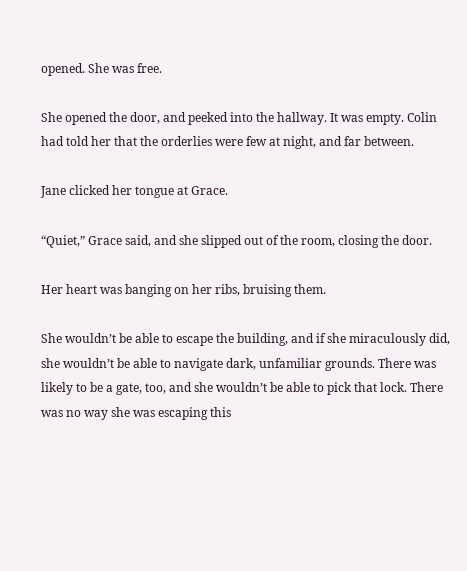opened. She was free.

She opened the door, and peeked into the hallway. It was empty. Colin had told her that the orderlies were few at night, and far between.

Jane clicked her tongue at Grace.

“Quiet,” Grace said, and she slipped out of the room, closing the door.

Her heart was banging on her ribs, bruising them.

She wouldn’t be able to escape the building, and if she miraculously did, she wouldn’t be able to navigate dark, unfamiliar grounds. There was likely to be a gate, too, and she wouldn’t be able to pick that lock. There was no way she was escaping this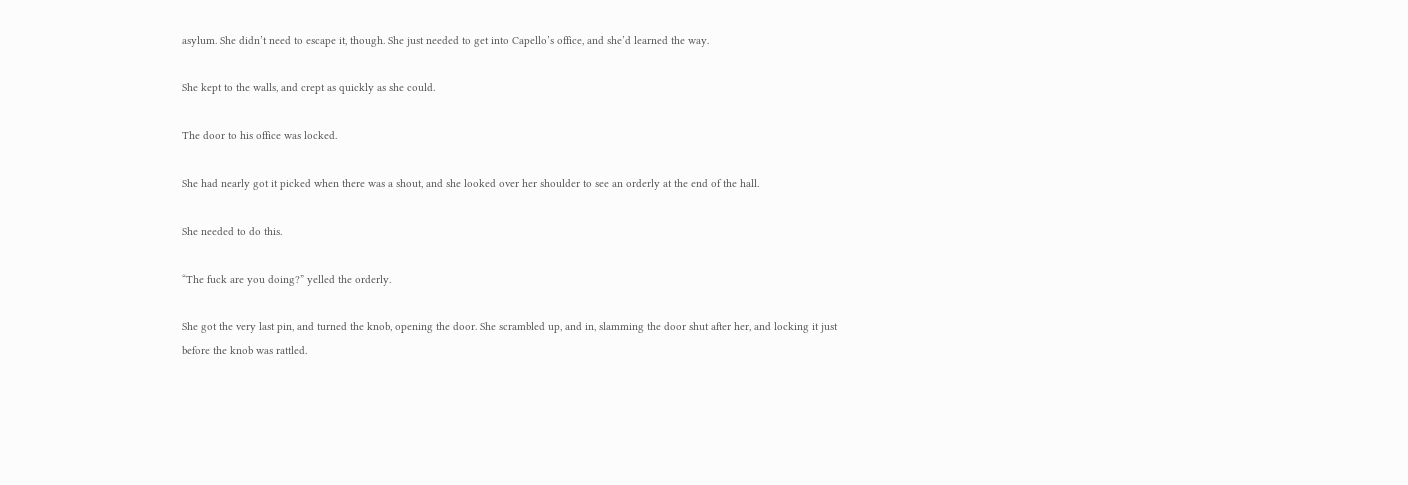asylum. She didn’t need to escape it, though. She just needed to get into Capello’s office, and she’d learned the way.

She kept to the walls, and crept as quickly as she could.

The door to his office was locked.

She had nearly got it picked when there was a shout, and she looked over her shoulder to see an orderly at the end of the hall.

She needed to do this.

“The fuck are you doing?” yelled the orderly.

She got the very last pin, and turned the knob, opening the door. She scrambled up, and in, slamming the door shut after her, and locking it just before the knob was rattled.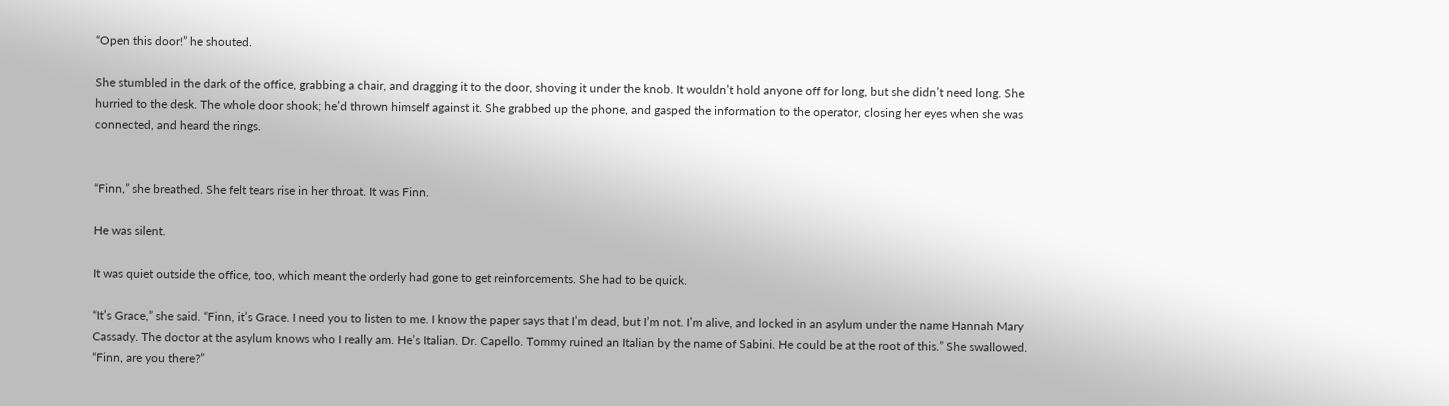“Open this door!” he shouted.

She stumbled in the dark of the office, grabbing a chair, and dragging it to the door, shoving it under the knob. It wouldn’t hold anyone off for long, but she didn’t need long. She hurried to the desk. The whole door shook; he’d thrown himself against it. She grabbed up the phone, and gasped the information to the operator, closing her eyes when she was connected, and heard the rings.


“Finn,” she breathed. She felt tears rise in her throat. It was Finn.

He was silent.

It was quiet outside the office, too, which meant the orderly had gone to get reinforcements. She had to be quick.

“It’s Grace,” she said. “Finn, it’s Grace. I need you to listen to me. I know the paper says that I’m dead, but I’m not. I’m alive, and locked in an asylum under the name Hannah Mary Cassady. The doctor at the asylum knows who I really am. He’s Italian. Dr. Capello. Tommy ruined an Italian by the name of Sabini. He could be at the root of this.” She swallowed. “Finn, are you there?”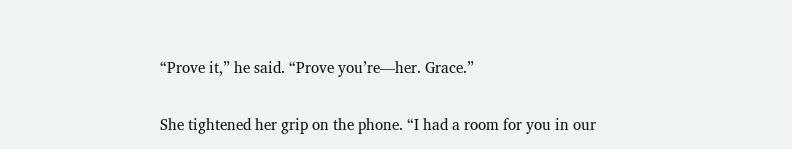“Prove it,” he said. “Prove you’re—her. Grace.”

She tightened her grip on the phone. “I had a room for you in our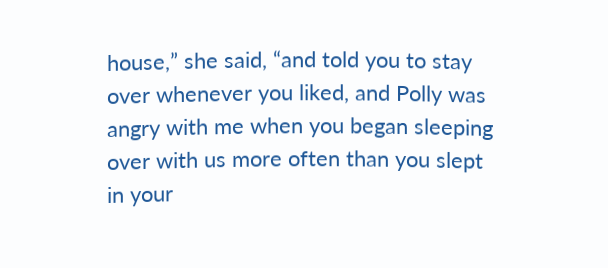house,” she said, “and told you to stay over whenever you liked, and Polly was angry with me when you began sleeping over with us more often than you slept in your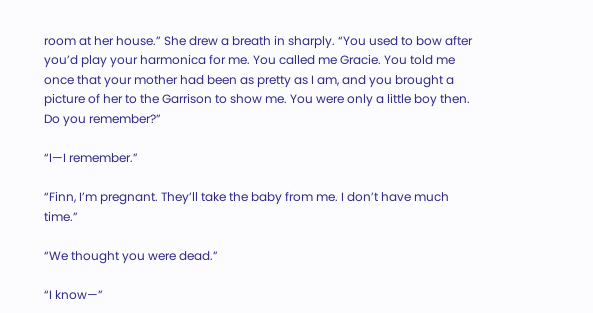room at her house.” She drew a breath in sharply. “You used to bow after you’d play your harmonica for me. You called me Gracie. You told me once that your mother had been as pretty as I am, and you brought a picture of her to the Garrison to show me. You were only a little boy then. Do you remember?”

“I—I remember.”

“Finn, I’m pregnant. They’ll take the baby from me. I don’t have much time.”

“We thought you were dead.”

“I know—”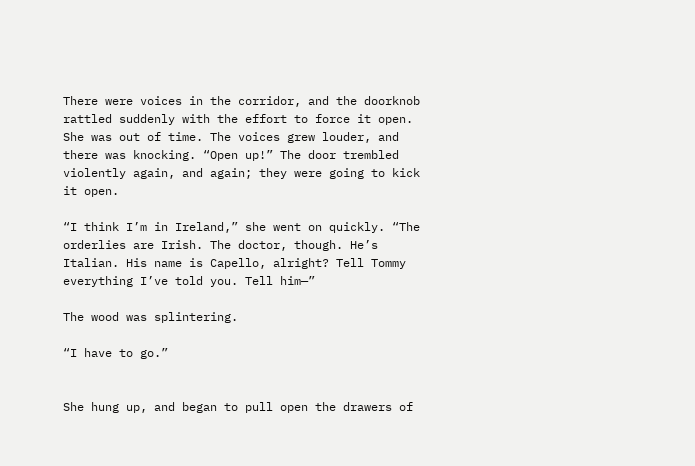There were voices in the corridor, and the doorknob rattled suddenly with the effort to force it open. She was out of time. The voices grew louder, and there was knocking. “Open up!” The door trembled violently again, and again; they were going to kick it open.

“I think I’m in Ireland,” she went on quickly. “The orderlies are Irish. The doctor, though. He’s Italian. His name is Capello, alright? Tell Tommy everything I’ve told you. Tell him—”

The wood was splintering.

“I have to go.”


She hung up, and began to pull open the drawers of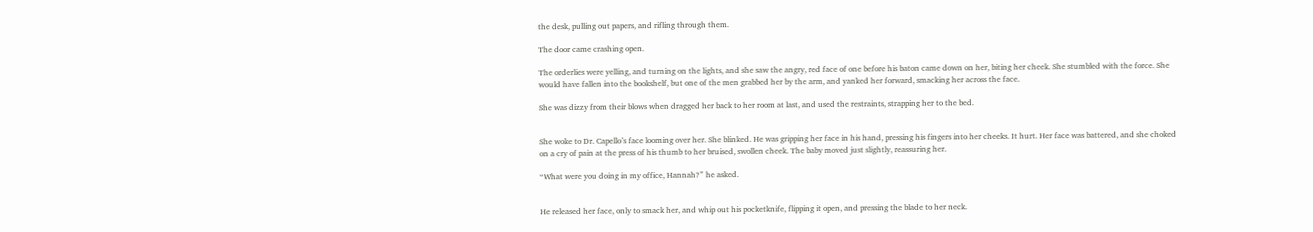the desk, pulling out papers, and rifling through them.

The door came crashing open.

The orderlies were yelling, and turning on the lights, and she saw the angry, red face of one before his baton came down on her, biting her cheek. She stumbled with the force. She would have fallen into the bookshelf, but one of the men grabbed her by the arm, and yanked her forward, smacking her across the face.

She was dizzy from their blows when dragged her back to her room at last, and used the restraints, strapping her to the bed.


She woke to Dr. Capello’s face looming over her. She blinked. He was gripping her face in his hand, pressing his fingers into her cheeks. It hurt. Her face was battered, and she choked on a cry of pain at the press of his thumb to her bruised, swollen cheek. The baby moved just slightly, reassuring her.

“What were you doing in my office, Hannah?” he asked.


He released her face, only to smack her, and whip out his pocketknife, flipping it open, and pressing the blade to her neck.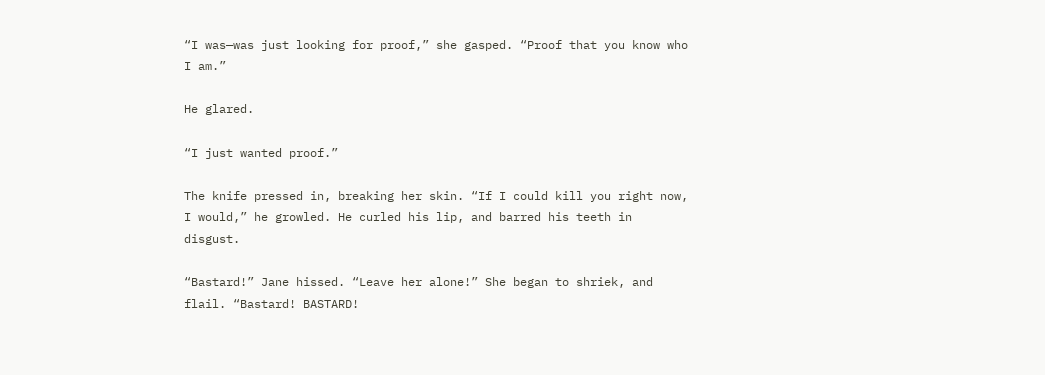“I was—was just looking for proof,” she gasped. “Proof that you know who I am.”

He glared.

“I just wanted proof.”

The knife pressed in, breaking her skin. “If I could kill you right now, I would,” he growled. He curled his lip, and barred his teeth in disgust.

“Bastard!” Jane hissed. “Leave her alone!” She began to shriek, and flail. “Bastard! BASTARD!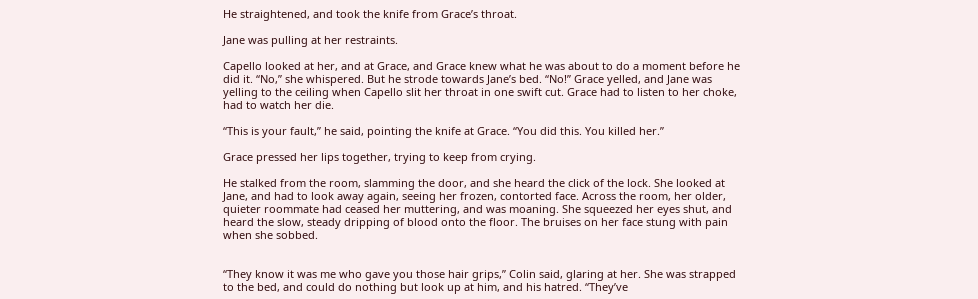He straightened, and took the knife from Grace’s throat.

Jane was pulling at her restraints.

Capello looked at her, and at Grace, and Grace knew what he was about to do a moment before he did it. “No,” she whispered. But he strode towards Jane’s bed. “No!” Grace yelled, and Jane was yelling to the ceiling when Capello slit her throat in one swift cut. Grace had to listen to her choke, had to watch her die.

“This is your fault,” he said, pointing the knife at Grace. “You did this. You killed her.”

Grace pressed her lips together, trying to keep from crying.

He stalked from the room, slamming the door, and she heard the click of the lock. She looked at Jane, and had to look away again, seeing her frozen, contorted face. Across the room, her older, quieter roommate had ceased her muttering, and was moaning. She squeezed her eyes shut, and heard the slow, steady dripping of blood onto the floor. The bruises on her face stung with pain when she sobbed.


“They know it was me who gave you those hair grips,” Colin said, glaring at her. She was strapped to the bed, and could do nothing but look up at him, and his hatred. “They’ve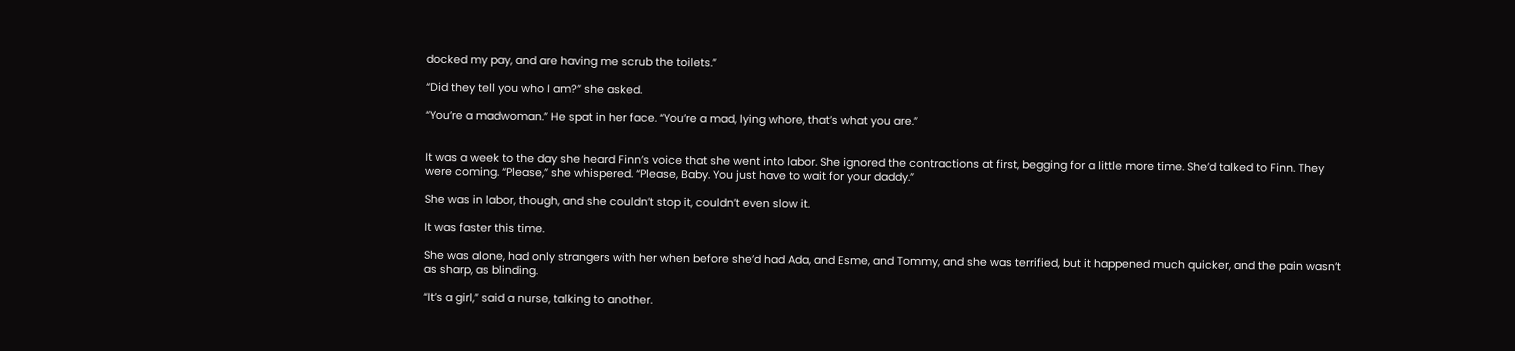docked my pay, and are having me scrub the toilets.”

“Did they tell you who I am?” she asked.

“You’re a madwoman.” He spat in her face. “You’re a mad, lying whore, that’s what you are.”


It was a week to the day she heard Finn’s voice that she went into labor. She ignored the contractions at first, begging for a little more time. She’d talked to Finn. They were coming. “Please,” she whispered. “Please, Baby. You just have to wait for your daddy.”

She was in labor, though, and she couldn’t stop it, couldn’t even slow it.

It was faster this time.

She was alone, had only strangers with her when before she’d had Ada, and Esme, and Tommy, and she was terrified, but it happened much quicker, and the pain wasn’t as sharp, as blinding.

“It’s a girl,” said a nurse, talking to another.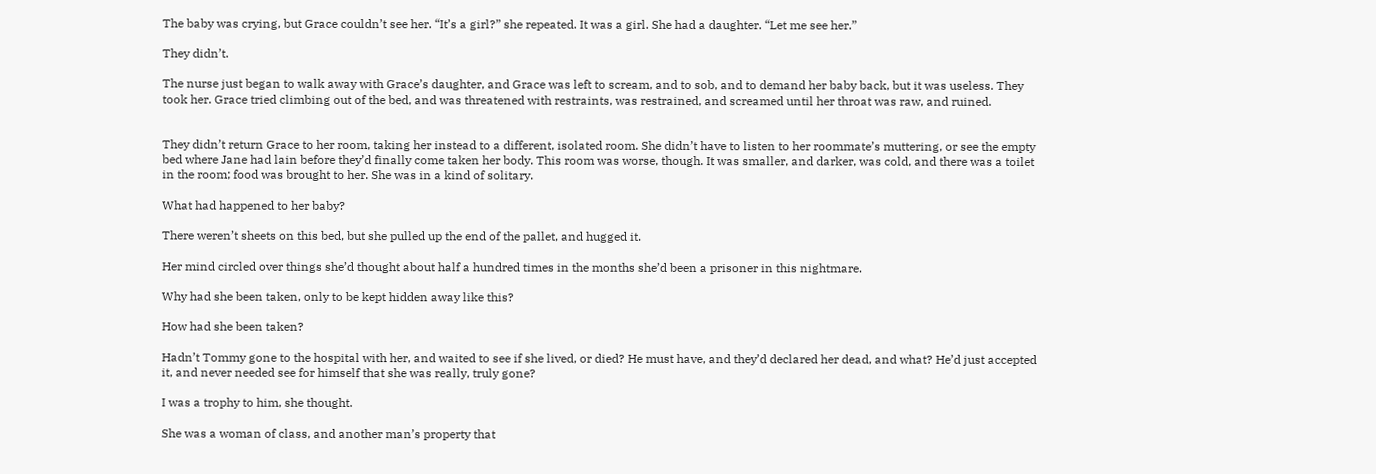The baby was crying, but Grace couldn’t see her. “It’s a girl?” she repeated. It was a girl. She had a daughter. “Let me see her.”

They didn’t.

The nurse just began to walk away with Grace’s daughter, and Grace was left to scream, and to sob, and to demand her baby back, but it was useless. They took her. Grace tried climbing out of the bed, and was threatened with restraints, was restrained, and screamed until her throat was raw, and ruined.


They didn’t return Grace to her room, taking her instead to a different, isolated room. She didn’t have to listen to her roommate’s muttering, or see the empty bed where Jane had lain before they’d finally come taken her body. This room was worse, though. It was smaller, and darker, was cold, and there was a toilet in the room; food was brought to her. She was in a kind of solitary.

What had happened to her baby?

There weren’t sheets on this bed, but she pulled up the end of the pallet, and hugged it.

Her mind circled over things she’d thought about half a hundred times in the months she’d been a prisoner in this nightmare.

Why had she been taken, only to be kept hidden away like this?

How had she been taken?

Hadn’t Tommy gone to the hospital with her, and waited to see if she lived, or died? He must have, and they’d declared her dead, and what? He’d just accepted it, and never needed see for himself that she was really, truly gone?

I was a trophy to him, she thought.

She was a woman of class, and another man’s property that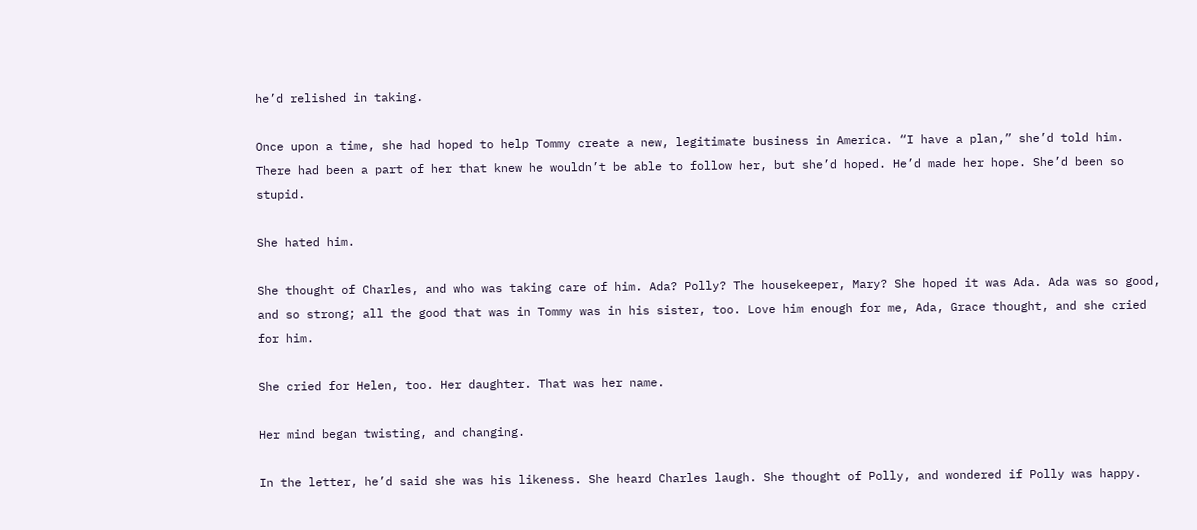he’d relished in taking.

Once upon a time, she had hoped to help Tommy create a new, legitimate business in America. “I have a plan,” she’d told him. There had been a part of her that knew he wouldn’t be able to follow her, but she’d hoped. He’d made her hope. She’d been so stupid.

She hated him.

She thought of Charles, and who was taking care of him. Ada? Polly? The housekeeper, Mary? She hoped it was Ada. Ada was so good, and so strong; all the good that was in Tommy was in his sister, too. Love him enough for me, Ada, Grace thought, and she cried for him.

She cried for Helen, too. Her daughter. That was her name.

Her mind began twisting, and changing.

In the letter, he’d said she was his likeness. She heard Charles laugh. She thought of Polly, and wondered if Polly was happy.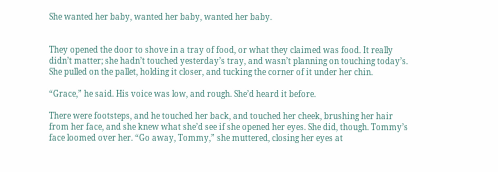She wanted her baby, wanted her baby, wanted her baby.


They opened the door to shove in a tray of food, or what they claimed was food. It really didn’t matter; she hadn’t touched yesterday’s tray, and wasn’t planning on touching today’s. She pulled on the pallet, holding it closer, and tucking the corner of it under her chin.

“Grace,” he said. His voice was low, and rough. She’d heard it before.

There were footsteps, and he touched her back, and touched her cheek, brushing her hair from her face, and she knew what she’d see if she opened her eyes. She did, though. Tommy’s face loomed over her. “Go away, Tommy,” she muttered, closing her eyes at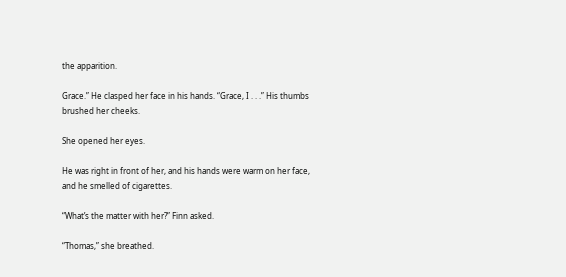the apparition.

Grace.” He clasped her face in his hands. “Grace, I . . .” His thumbs brushed her cheeks.

She opened her eyes.

He was right in front of her, and his hands were warm on her face, and he smelled of cigarettes.

“What’s the matter with her?” Finn asked.

“Thomas,” she breathed.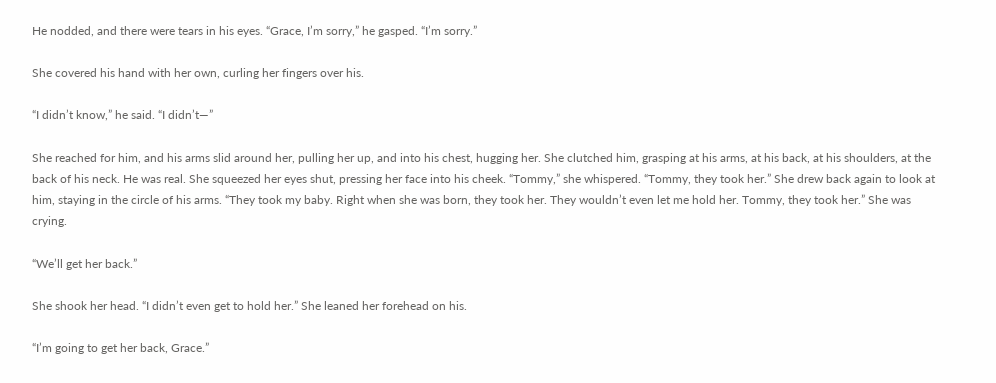He nodded, and there were tears in his eyes. “Grace, I’m sorry,” he gasped. “I’m sorry.”

She covered his hand with her own, curling her fingers over his.

“I didn’t know,” he said. “I didn’t—”

She reached for him, and his arms slid around her, pulling her up, and into his chest, hugging her. She clutched him, grasping at his arms, at his back, at his shoulders, at the back of his neck. He was real. She squeezed her eyes shut, pressing her face into his cheek. “Tommy,” she whispered. “Tommy, they took her.” She drew back again to look at him, staying in the circle of his arms. “They took my baby. Right when she was born, they took her. They wouldn’t even let me hold her. Tommy, they took her.” She was crying.

“We’ll get her back.”

She shook her head. “I didn’t even get to hold her.” She leaned her forehead on his.

“I’m going to get her back, Grace.”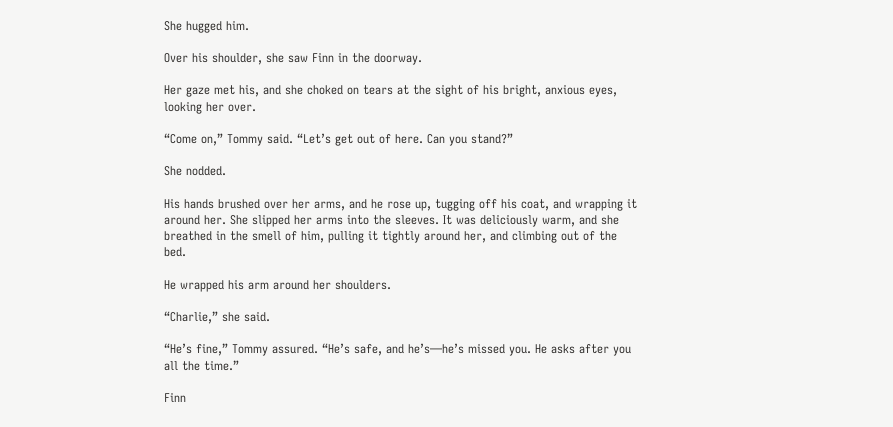She hugged him.

Over his shoulder, she saw Finn in the doorway.

Her gaze met his, and she choked on tears at the sight of his bright, anxious eyes, looking her over.

“Come on,” Tommy said. “Let’s get out of here. Can you stand?”

She nodded.

His hands brushed over her arms, and he rose up, tugging off his coat, and wrapping it around her. She slipped her arms into the sleeves. It was deliciously warm, and she breathed in the smell of him, pulling it tightly around her, and climbing out of the bed.

He wrapped his arm around her shoulders.

“Charlie,” she said.

“He’s fine,” Tommy assured. “He’s safe, and he’s—he’s missed you. He asks after you all the time.”

Finn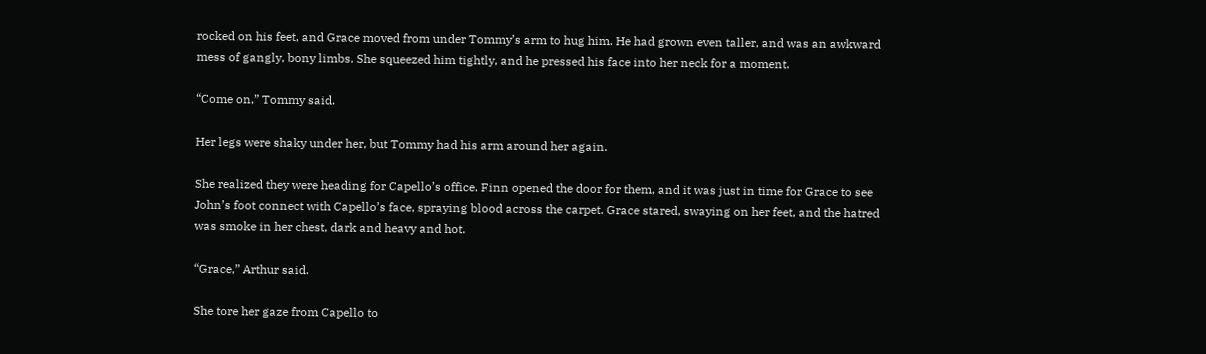rocked on his feet, and Grace moved from under Tommy’s arm to hug him. He had grown even taller, and was an awkward mess of gangly, bony limbs. She squeezed him tightly, and he pressed his face into her neck for a moment.

“Come on,” Tommy said.

Her legs were shaky under her, but Tommy had his arm around her again.

She realized they were heading for Capello’s office. Finn opened the door for them, and it was just in time for Grace to see John’s foot connect with Capello’s face, spraying blood across the carpet. Grace stared, swaying on her feet, and the hatred was smoke in her chest, dark and heavy and hot.

“Grace,” Arthur said.

She tore her gaze from Capello to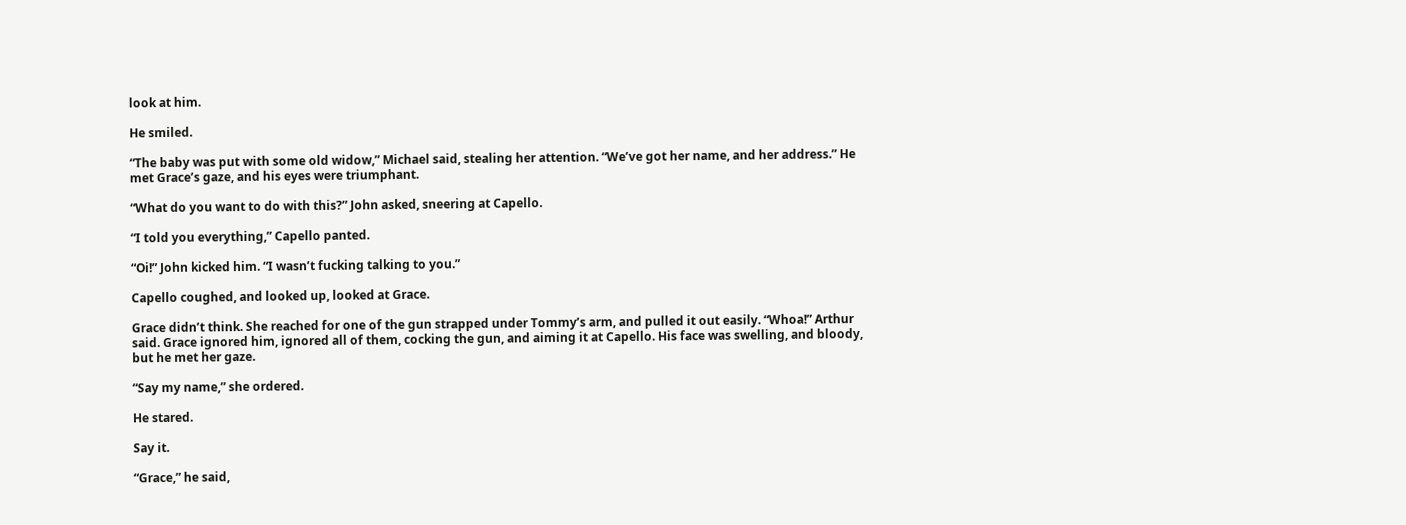look at him.

He smiled.

“The baby was put with some old widow,” Michael said, stealing her attention. “We’ve got her name, and her address.” He met Grace’s gaze, and his eyes were triumphant.

“What do you want to do with this?” John asked, sneering at Capello.

“I told you everything,” Capello panted.

“Oi!” John kicked him. “I wasn’t fucking talking to you.”

Capello coughed, and looked up, looked at Grace.

Grace didn’t think. She reached for one of the gun strapped under Tommy’s arm, and pulled it out easily. “Whoa!” Arthur said. Grace ignored him, ignored all of them, cocking the gun, and aiming it at Capello. His face was swelling, and bloody, but he met her gaze.

“Say my name,” she ordered.

He stared.

Say it.

“Grace,” he said,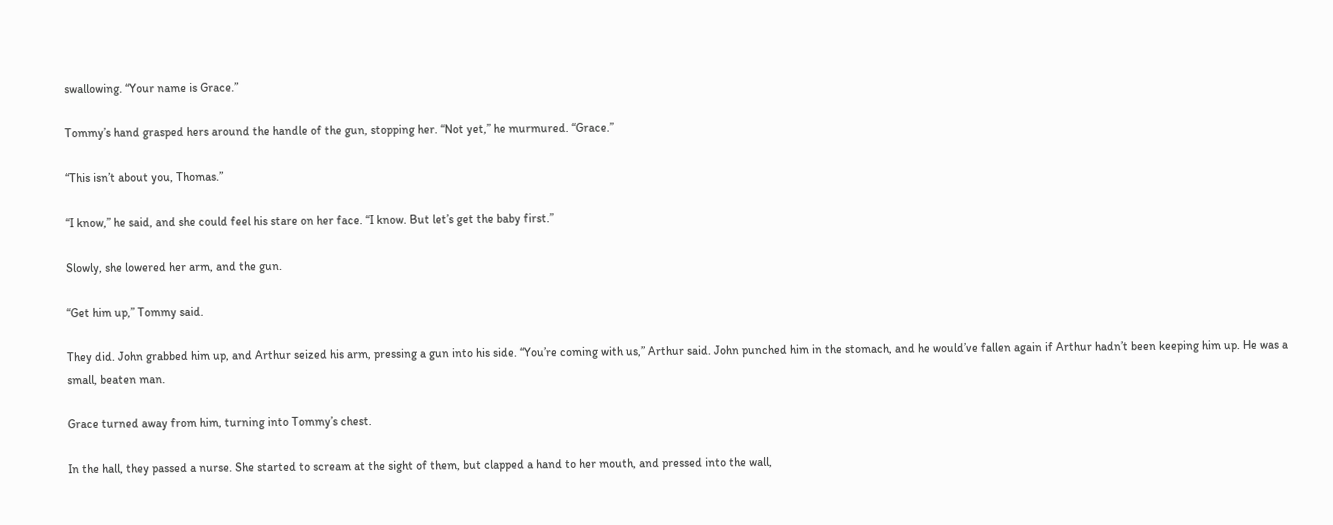swallowing. “Your name is Grace.”

Tommy’s hand grasped hers around the handle of the gun, stopping her. “Not yet,” he murmured. “Grace.”

“This isn’t about you, Thomas.”

“I know,” he said, and she could feel his stare on her face. “I know. But let’s get the baby first.”

Slowly, she lowered her arm, and the gun.

“Get him up,” Tommy said.

They did. John grabbed him up, and Arthur seized his arm, pressing a gun into his side. “You’re coming with us,” Arthur said. John punched him in the stomach, and he would’ve fallen again if Arthur hadn’t been keeping him up. He was a small, beaten man.

Grace turned away from him, turning into Tommy’s chest.

In the hall, they passed a nurse. She started to scream at the sight of them, but clapped a hand to her mouth, and pressed into the wall,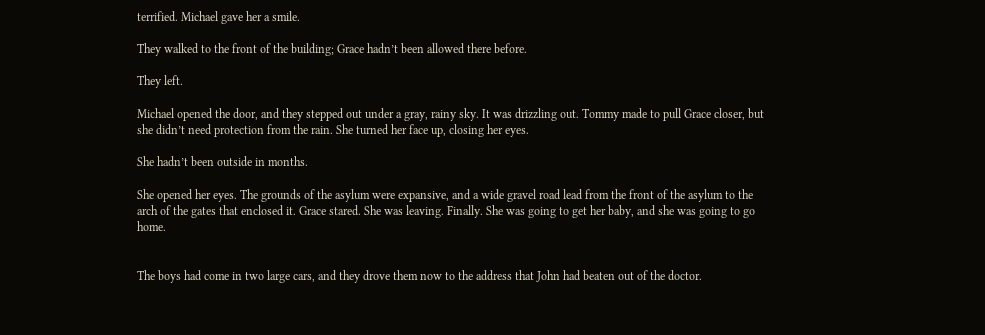terrified. Michael gave her a smile.

They walked to the front of the building; Grace hadn’t been allowed there before.

They left.

Michael opened the door, and they stepped out under a gray, rainy sky. It was drizzling out. Tommy made to pull Grace closer, but she didn’t need protection from the rain. She turned her face up, closing her eyes.

She hadn’t been outside in months.

She opened her eyes. The grounds of the asylum were expansive, and a wide gravel road lead from the front of the asylum to the arch of the gates that enclosed it. Grace stared. She was leaving. Finally. She was going to get her baby, and she was going to go home.


The boys had come in two large cars, and they drove them now to the address that John had beaten out of the doctor.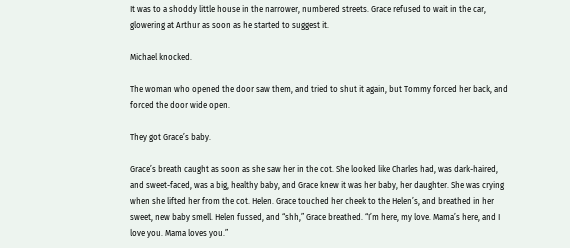It was to a shoddy little house in the narrower, numbered streets. Grace refused to wait in the car, glowering at Arthur as soon as he started to suggest it.

Michael knocked.

The woman who opened the door saw them, and tried to shut it again, but Tommy forced her back, and forced the door wide open.

They got Grace’s baby.

Grace’s breath caught as soon as she saw her in the cot. She looked like Charles had, was dark-haired, and sweet-faced, was a big, healthy baby, and Grace knew it was her baby, her daughter. She was crying when she lifted her from the cot. Helen. Grace touched her cheek to the Helen’s, and breathed in her sweet, new baby smell. Helen fussed, and “shh,” Grace breathed. “I’m here, my love. Mama’s here, and I love you. Mama loves you.”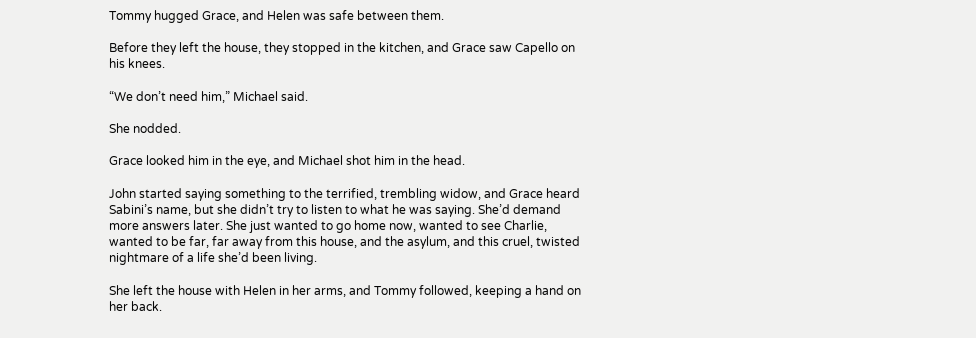Tommy hugged Grace, and Helen was safe between them.

Before they left the house, they stopped in the kitchen, and Grace saw Capello on his knees.

“We don’t need him,” Michael said.

She nodded.

Grace looked him in the eye, and Michael shot him in the head.

John started saying something to the terrified, trembling widow, and Grace heard Sabini’s name, but she didn’t try to listen to what he was saying. She’d demand more answers later. She just wanted to go home now, wanted to see Charlie, wanted to be far, far away from this house, and the asylum, and this cruel, twisted nightmare of a life she’d been living.

She left the house with Helen in her arms, and Tommy followed, keeping a hand on her back.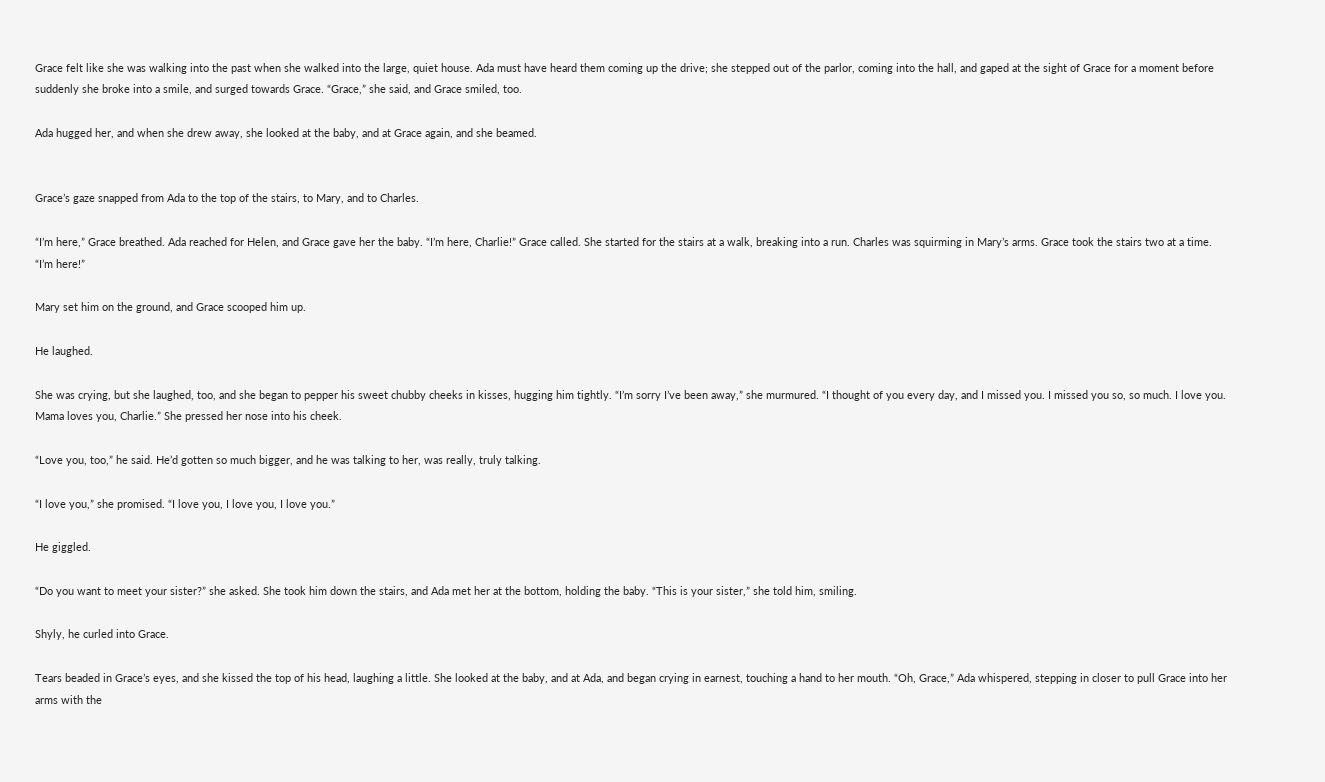Grace felt like she was walking into the past when she walked into the large, quiet house. Ada must have heard them coming up the drive; she stepped out of the parlor, coming into the hall, and gaped at the sight of Grace for a moment before suddenly she broke into a smile, and surged towards Grace. “Grace,” she said, and Grace smiled, too.

Ada hugged her, and when she drew away, she looked at the baby, and at Grace again, and she beamed.


Grace’s gaze snapped from Ada to the top of the stairs, to Mary, and to Charles.

“I’m here,” Grace breathed. Ada reached for Helen, and Grace gave her the baby. “I’m here, Charlie!” Grace called. She started for the stairs at a walk, breaking into a run. Charles was squirming in Mary’s arms. Grace took the stairs two at a time. “I’m here!”

Mary set him on the ground, and Grace scooped him up.

He laughed.

She was crying, but she laughed, too, and she began to pepper his sweet chubby cheeks in kisses, hugging him tightly. “I’m sorry I’ve been away,” she murmured. “I thought of you every day, and I missed you. I missed you so, so much. I love you. Mama loves you, Charlie.” She pressed her nose into his cheek.

“Love you, too,” he said. He’d gotten so much bigger, and he was talking to her, was really, truly talking.

“I love you,” she promised. “I love you, I love you, I love you.”

He giggled.

“Do you want to meet your sister?” she asked. She took him down the stairs, and Ada met her at the bottom, holding the baby. “This is your sister,” she told him, smiling.

Shyly, he curled into Grace.

Tears beaded in Grace’s eyes, and she kissed the top of his head, laughing a little. She looked at the baby, and at Ada, and began crying in earnest, touching a hand to her mouth. “Oh, Grace,” Ada whispered, stepping in closer to pull Grace into her arms with the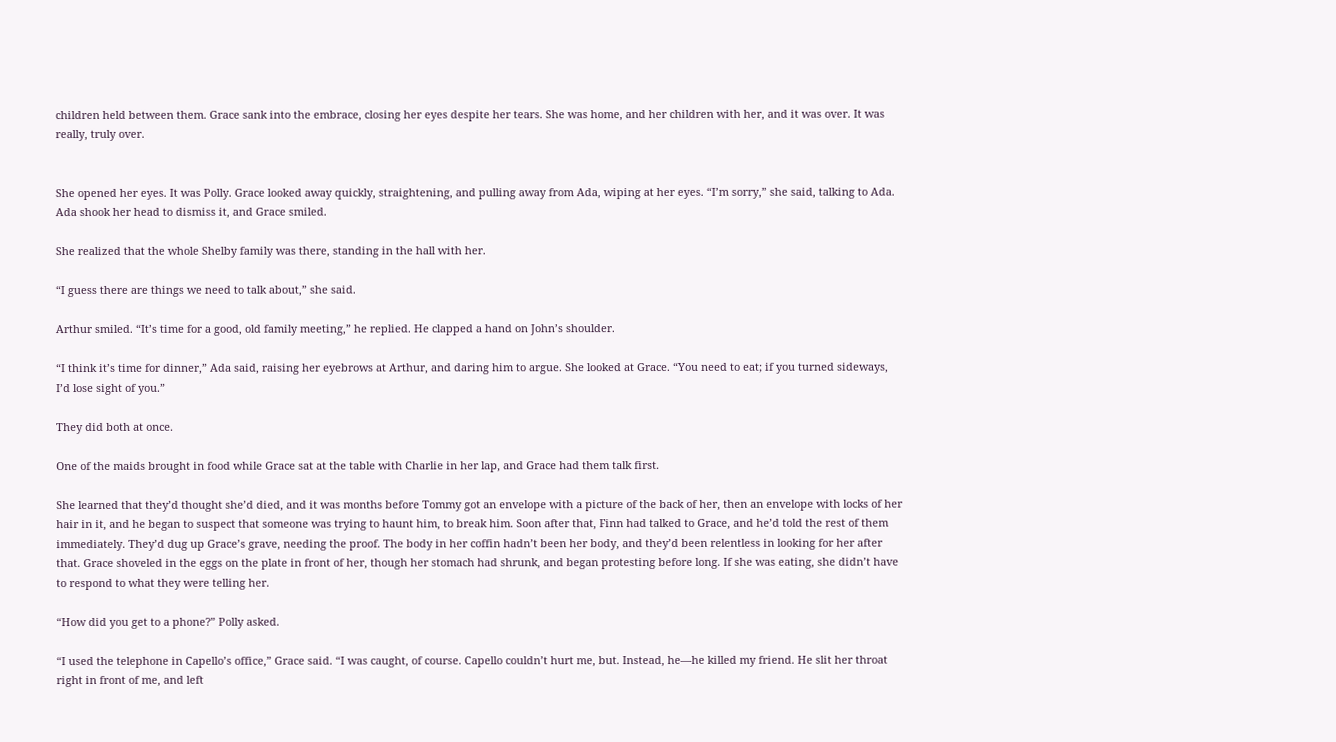children held between them. Grace sank into the embrace, closing her eyes despite her tears. She was home, and her children with her, and it was over. It was really, truly over.


She opened her eyes. It was Polly. Grace looked away quickly, straightening, and pulling away from Ada, wiping at her eyes. “I’m sorry,” she said, talking to Ada. Ada shook her head to dismiss it, and Grace smiled.

She realized that the whole Shelby family was there, standing in the hall with her.

“I guess there are things we need to talk about,” she said.

Arthur smiled. “It’s time for a good, old family meeting,” he replied. He clapped a hand on John’s shoulder.

“I think it’s time for dinner,” Ada said, raising her eyebrows at Arthur, and daring him to argue. She looked at Grace. “You need to eat; if you turned sideways, I’d lose sight of you.”

They did both at once.

One of the maids brought in food while Grace sat at the table with Charlie in her lap, and Grace had them talk first.

She learned that they’d thought she’d died, and it was months before Tommy got an envelope with a picture of the back of her, then an envelope with locks of her hair in it, and he began to suspect that someone was trying to haunt him, to break him. Soon after that, Finn had talked to Grace, and he’d told the rest of them immediately. They’d dug up Grace’s grave, needing the proof. The body in her coffin hadn’t been her body, and they’d been relentless in looking for her after that. Grace shoveled in the eggs on the plate in front of her, though her stomach had shrunk, and began protesting before long. If she was eating, she didn’t have to respond to what they were telling her.

“How did you get to a phone?” Polly asked.

“I used the telephone in Capello’s office,” Grace said. “I was caught, of course. Capello couldn’t hurt me, but. Instead, he—he killed my friend. He slit her throat right in front of me, and left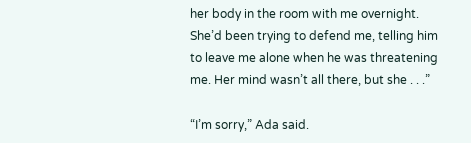her body in the room with me overnight. She’d been trying to defend me, telling him to leave me alone when he was threatening me. Her mind wasn’t all there, but she . . .”

“I’m sorry,” Ada said.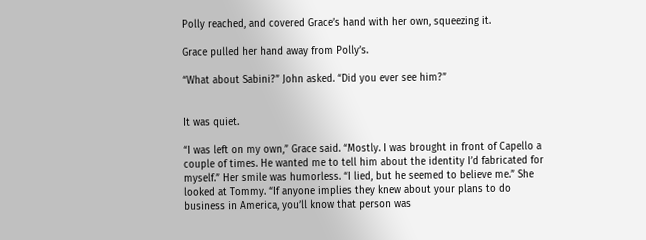Polly reached, and covered Grace’s hand with her own, squeezing it.

Grace pulled her hand away from Polly’s.

“What about Sabini?” John asked. “Did you ever see him?”


It was quiet.

“I was left on my own,” Grace said. “Mostly. I was brought in front of Capello a couple of times. He wanted me to tell him about the identity I’d fabricated for myself.” Her smile was humorless. “I lied, but he seemed to believe me.” She looked at Tommy. “If anyone implies they knew about your plans to do business in America, you’ll know that person was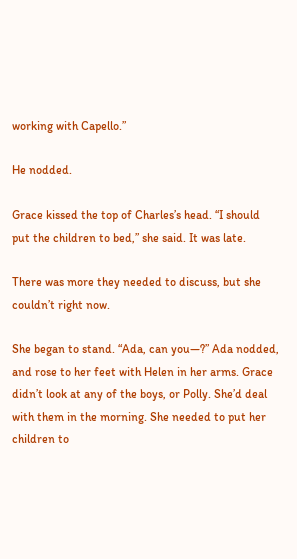working with Capello.”

He nodded.

Grace kissed the top of Charles’s head. “I should put the children to bed,” she said. It was late.

There was more they needed to discuss, but she couldn’t right now.

She began to stand. “Ada, can you—?” Ada nodded, and rose to her feet with Helen in her arms. Grace didn’t look at any of the boys, or Polly. She’d deal with them in the morning. She needed to put her children to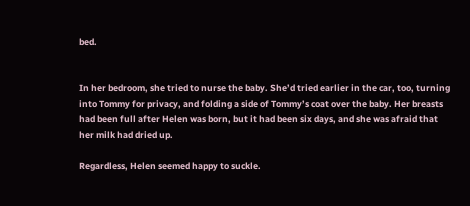bed.


In her bedroom, she tried to nurse the baby. She’d tried earlier in the car, too, turning into Tommy for privacy, and folding a side of Tommy’s coat over the baby. Her breasts had been full after Helen was born, but it had been six days, and she was afraid that her milk had dried up.

Regardless, Helen seemed happy to suckle.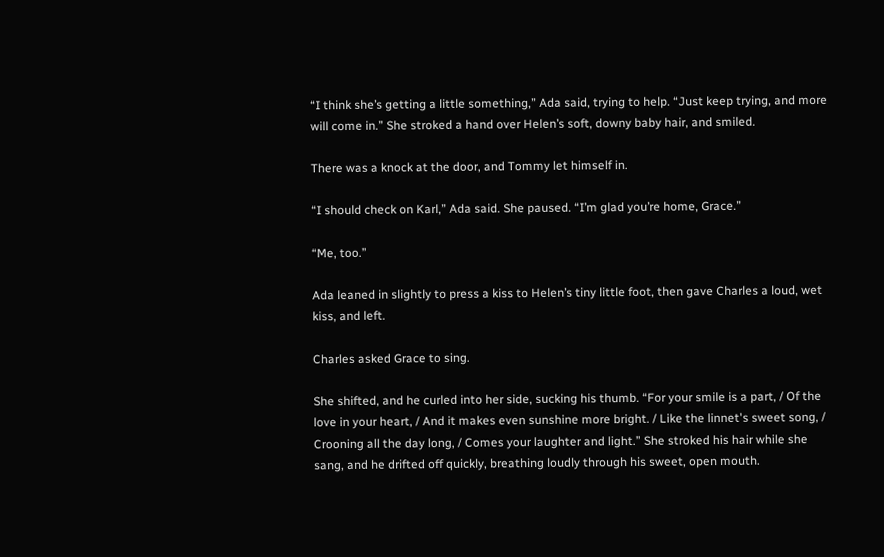“I think she’s getting a little something,” Ada said, trying to help. “Just keep trying, and more will come in.” She stroked a hand over Helen’s soft, downy baby hair, and smiled.

There was a knock at the door, and Tommy let himself in.

“I should check on Karl,” Ada said. She paused. “I’m glad you’re home, Grace.”

“Me, too.”

Ada leaned in slightly to press a kiss to Helen’s tiny little foot, then gave Charles a loud, wet kiss, and left.

Charles asked Grace to sing.

She shifted, and he curled into her side, sucking his thumb. “For your smile is a part, / Of the love in your heart, / And it makes even sunshine more bright. / Like the linnet's sweet song, / Crooning all the day long, / Comes your laughter and light.” She stroked his hair while she sang, and he drifted off quickly, breathing loudly through his sweet, open mouth.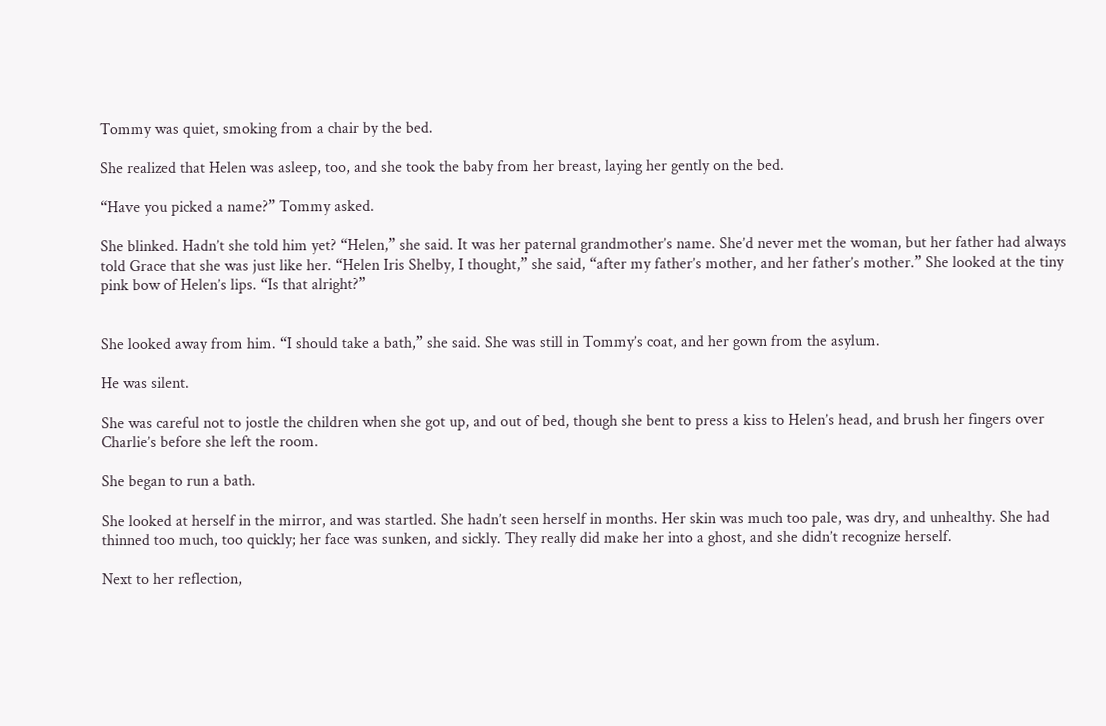Tommy was quiet, smoking from a chair by the bed.

She realized that Helen was asleep, too, and she took the baby from her breast, laying her gently on the bed.

“Have you picked a name?” Tommy asked.

She blinked. Hadn’t she told him yet? “Helen,” she said. It was her paternal grandmother’s name. She’d never met the woman, but her father had always told Grace that she was just like her. “Helen Iris Shelby, I thought,” she said, “after my father’s mother, and her father’s mother.” She looked at the tiny pink bow of Helen’s lips. “Is that alright?”


She looked away from him. “I should take a bath,” she said. She was still in Tommy’s coat, and her gown from the asylum.

He was silent.

She was careful not to jostle the children when she got up, and out of bed, though she bent to press a kiss to Helen’s head, and brush her fingers over Charlie’s before she left the room.

She began to run a bath.

She looked at herself in the mirror, and was startled. She hadn’t seen herself in months. Her skin was much too pale, was dry, and unhealthy. She had thinned too much, too quickly; her face was sunken, and sickly. They really did make her into a ghost, and she didn’t recognize herself.

Next to her reflection,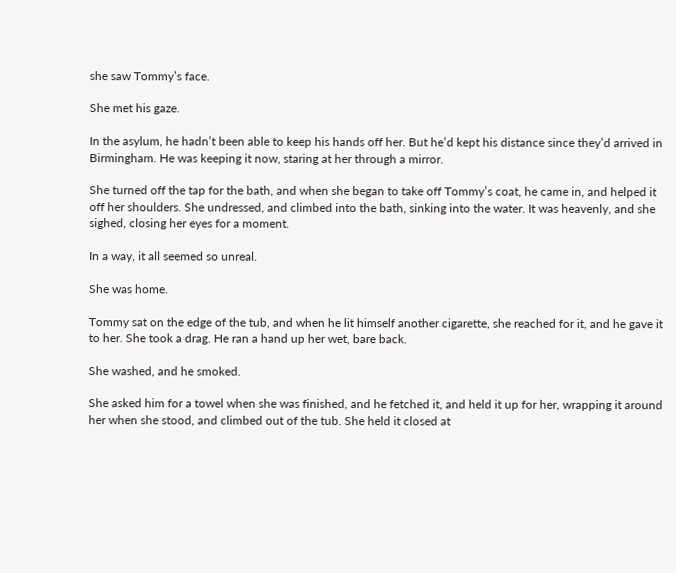she saw Tommy’s face.

She met his gaze.

In the asylum, he hadn’t been able to keep his hands off her. But he’d kept his distance since they’d arrived in Birmingham. He was keeping it now, staring at her through a mirror.

She turned off the tap for the bath, and when she began to take off Tommy’s coat, he came in, and helped it off her shoulders. She undressed, and climbed into the bath, sinking into the water. It was heavenly, and she sighed, closing her eyes for a moment.

In a way, it all seemed so unreal.

She was home.

Tommy sat on the edge of the tub, and when he lit himself another cigarette, she reached for it, and he gave it to her. She took a drag. He ran a hand up her wet, bare back.

She washed, and he smoked.

She asked him for a towel when she was finished, and he fetched it, and held it up for her, wrapping it around her when she stood, and climbed out of the tub. She held it closed at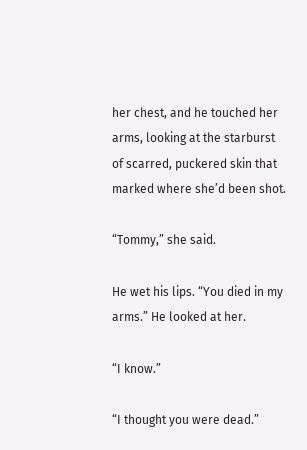her chest, and he touched her arms, looking at the starburst of scarred, puckered skin that marked where she’d been shot.

“Tommy,” she said.

He wet his lips. “You died in my arms.” He looked at her.

“I know.”

“I thought you were dead.”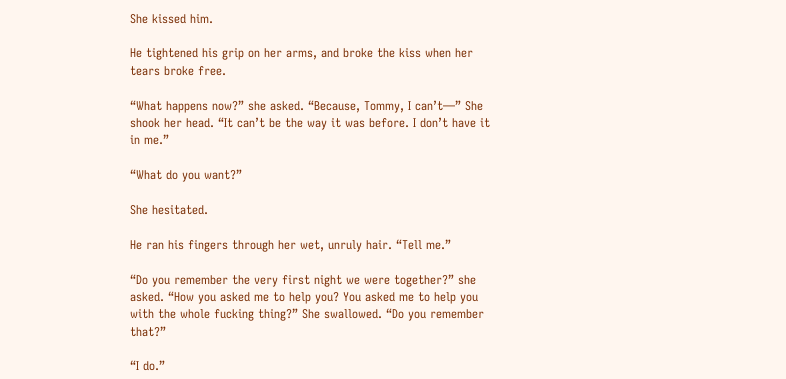She kissed him.

He tightened his grip on her arms, and broke the kiss when her tears broke free.

“What happens now?” she asked. “Because, Tommy, I can’t—” She shook her head. “It can’t be the way it was before. I don’t have it in me.”

“What do you want?”

She hesitated.

He ran his fingers through her wet, unruly hair. “Tell me.”

“Do you remember the very first night we were together?” she asked. “How you asked me to help you? You asked me to help you with the whole fucking thing?” She swallowed. “Do you remember that?”

“I do.”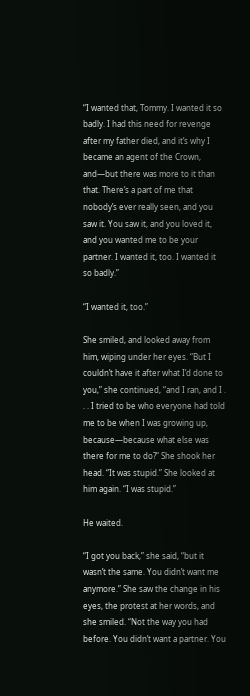“I wanted that, Tommy. I wanted it so badly. I had this need for revenge after my father died, and it’s why I became an agent of the Crown, and—but there was more to it than that. There’s a part of me that nobody’s ever really seen, and you saw it. You saw it, and you loved it, and you wanted me to be your partner. I wanted it, too. I wanted it so badly.”

“I wanted it, too.”

She smiled, and looked away from him, wiping under her eyes. “But I couldn’t have it after what I’d done to you,” she continued, “and I ran, and I . . . I tried to be who everyone had told me to be when I was growing up, because—because what else was there for me to do?” She shook her head. “It was stupid.” She looked at him again. “I was stupid.”

He waited.

“I got you back,” she said, “but it wasn’t the same. You didn’t want me anymore.” She saw the change in his eyes, the protest at her words, and she smiled. “Not the way you had before. You didn’t want a partner. You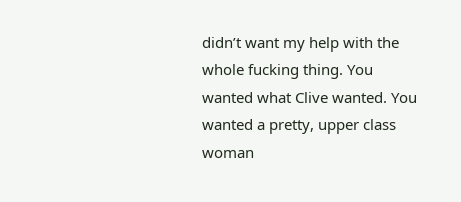didn’t want my help with the whole fucking thing. You wanted what Clive wanted. You wanted a pretty, upper class woman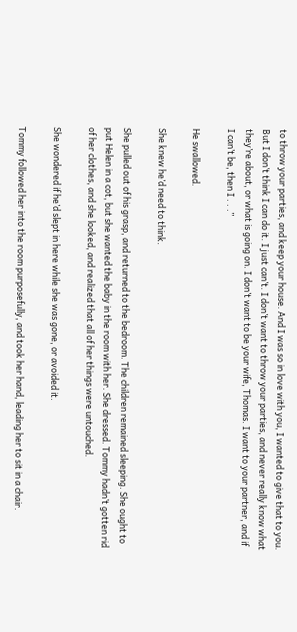to throw your parties, and keep your house. And I was so in love with you, I wanted to give that to you. But I don’t think I can do it. I just can’t. I don’t want to throw your parties, and never really know what they’re about, or what is going on. I don’t want to be your wife, Thomas. I want to your partner, and if I can’t be, then I . . .”

He swallowed.

She knew he’d need to think.

She pulled out of his grasp, and returned to the bedroom. The children remained sleeping. She ought to put Helen in a cot, but she wanted the baby in the room with her. She dressed. Tommy hadn’t gotten rid of her clothes, and she looked, and realized that all of her things were untouched.

She wondered if he’d slept in here while she was gone, or avoided it.

Tommy followed her into the room purposefully, and took her hand, leading her to sit in a chair.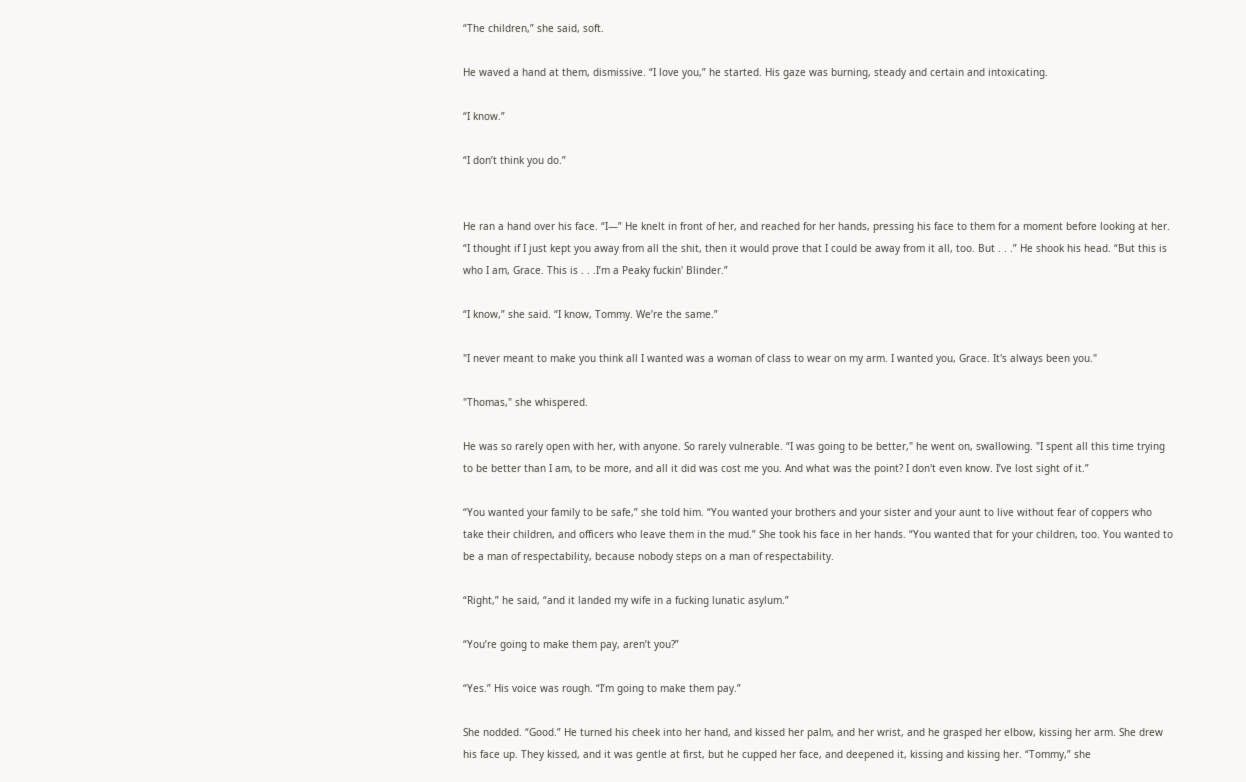“The children,” she said, soft.

He waved a hand at them, dismissive. “I love you,” he started. His gaze was burning, steady and certain and intoxicating.

“I know.”

“I don’t think you do.”


He ran a hand over his face. “I—” He knelt in front of her, and reached for her hands, pressing his face to them for a moment before looking at her. “I thought if I just kept you away from all the shit, then it would prove that I could be away from it all, too. But . . .” He shook his head. “But this is who I am, Grace. This is . . .I’m a Peaky fuckin' Blinder.”

“I know,” she said. “I know, Tommy. We’re the same.”

"I never meant to make you think all I wanted was a woman of class to wear on my arm. I wanted you, Grace. It's always been you."

"Thomas," she whispered.

He was so rarely open with her, with anyone. So rarely vulnerable. “I was going to be better," he went on, swallowing. "I spent all this time trying to be better than I am, to be more, and all it did was cost me you. And what was the point? I don't even know. I’ve lost sight of it.”

“You wanted your family to be safe,” she told him. “You wanted your brothers and your sister and your aunt to live without fear of coppers who take their children, and officers who leave them in the mud.” She took his face in her hands. “You wanted that for your children, too. You wanted to be a man of respectability, because nobody steps on a man of respectability.

“Right,” he said, “and it landed my wife in a fucking lunatic asylum.”

“You’re going to make them pay, aren’t you?”

“Yes.” His voice was rough. “I’m going to make them pay.”

She nodded. “Good.” He turned his cheek into her hand, and kissed her palm, and her wrist, and he grasped her elbow, kissing her arm. She drew his face up. They kissed, and it was gentle at first, but he cupped her face, and deepened it, kissing and kissing her. “Tommy,” she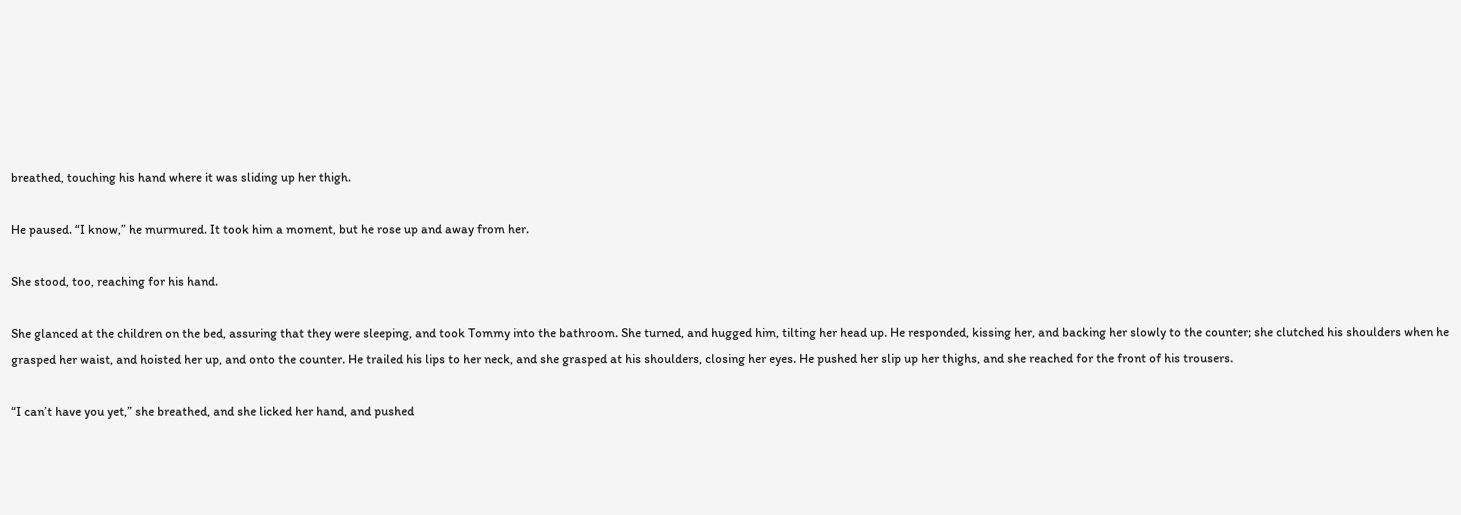breathed, touching his hand where it was sliding up her thigh.

He paused. “I know,” he murmured. It took him a moment, but he rose up and away from her.

She stood, too, reaching for his hand.

She glanced at the children on the bed, assuring that they were sleeping, and took Tommy into the bathroom. She turned, and hugged him, tilting her head up. He responded, kissing her, and backing her slowly to the counter; she clutched his shoulders when he grasped her waist, and hoisted her up, and onto the counter. He trailed his lips to her neck, and she grasped at his shoulders, closing her eyes. He pushed her slip up her thighs, and she reached for the front of his trousers.

“I can’t have you yet,” she breathed, and she licked her hand, and pushed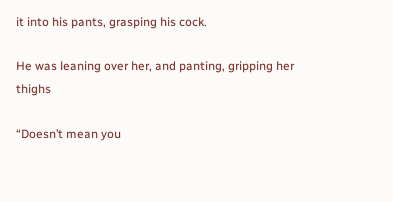it into his pants, grasping his cock.

He was leaning over her, and panting, gripping her thighs

“Doesn’t mean you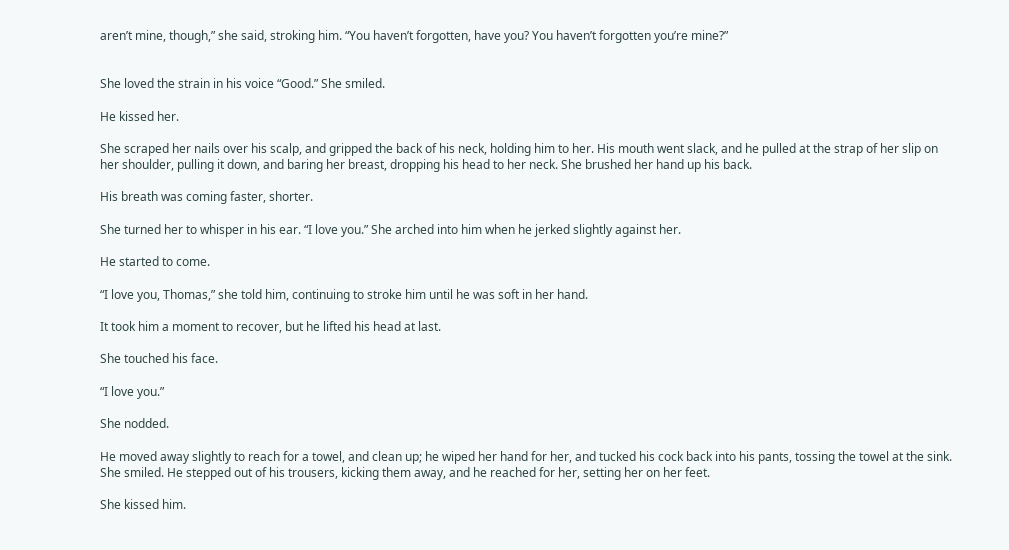aren’t mine, though,” she said, stroking him. “You haven’t forgotten, have you? You haven’t forgotten you’re mine?”


She loved the strain in his voice “Good.” She smiled.

He kissed her.

She scraped her nails over his scalp, and gripped the back of his neck, holding him to her. His mouth went slack, and he pulled at the strap of her slip on her shoulder, pulling it down, and baring her breast, dropping his head to her neck. She brushed her hand up his back.

His breath was coming faster, shorter.

She turned her to whisper in his ear. “I love you.” She arched into him when he jerked slightly against her.

He started to come.

“I love you, Thomas,” she told him, continuing to stroke him until he was soft in her hand.

It took him a moment to recover, but he lifted his head at last.

She touched his face.

“I love you.”

She nodded.

He moved away slightly to reach for a towel, and clean up; he wiped her hand for her, and tucked his cock back into his pants, tossing the towel at the sink. She smiled. He stepped out of his trousers, kicking them away, and he reached for her, setting her on her feet.

She kissed him.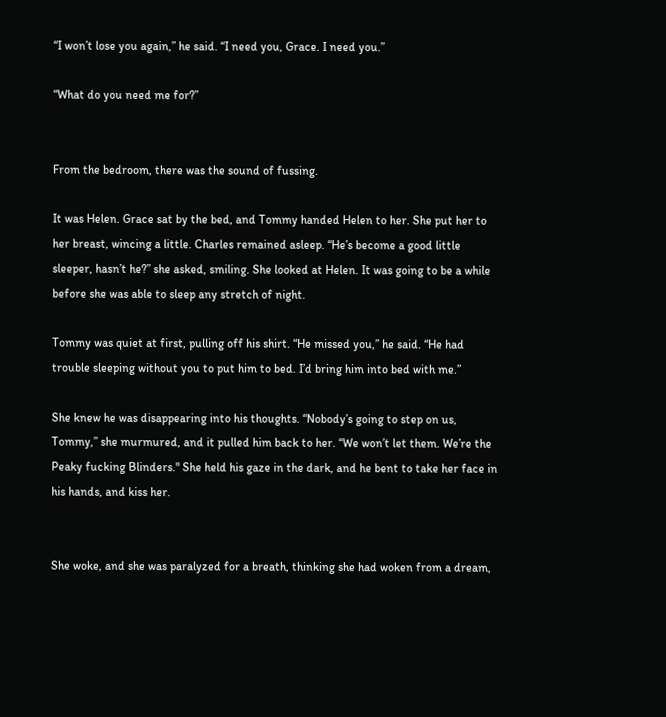“I won’t lose you again,” he said. “I need you, Grace. I need you.”

“What do you need me for?”


From the bedroom, there was the sound of fussing.

It was Helen. Grace sat by the bed, and Tommy handed Helen to her. She put her to her breast, wincing a little. Charles remained asleep. “He’s become a good little sleeper, hasn’t he?” she asked, smiling. She looked at Helen. It was going to be a while before she was able to sleep any stretch of night.

Tommy was quiet at first, pulling off his shirt. “He missed you,” he said. “He had trouble sleeping without you to put him to bed. I’d bring him into bed with me.”

She knew he was disappearing into his thoughts. “Nobody’s going to step on us, Tommy,” she murmured, and it pulled him back to her. “We won’t let them. We’re the Peaky fucking Blinders." She held his gaze in the dark, and he bent to take her face in his hands, and kiss her.


She woke, and she was paralyzed for a breath, thinking she had woken from a dream,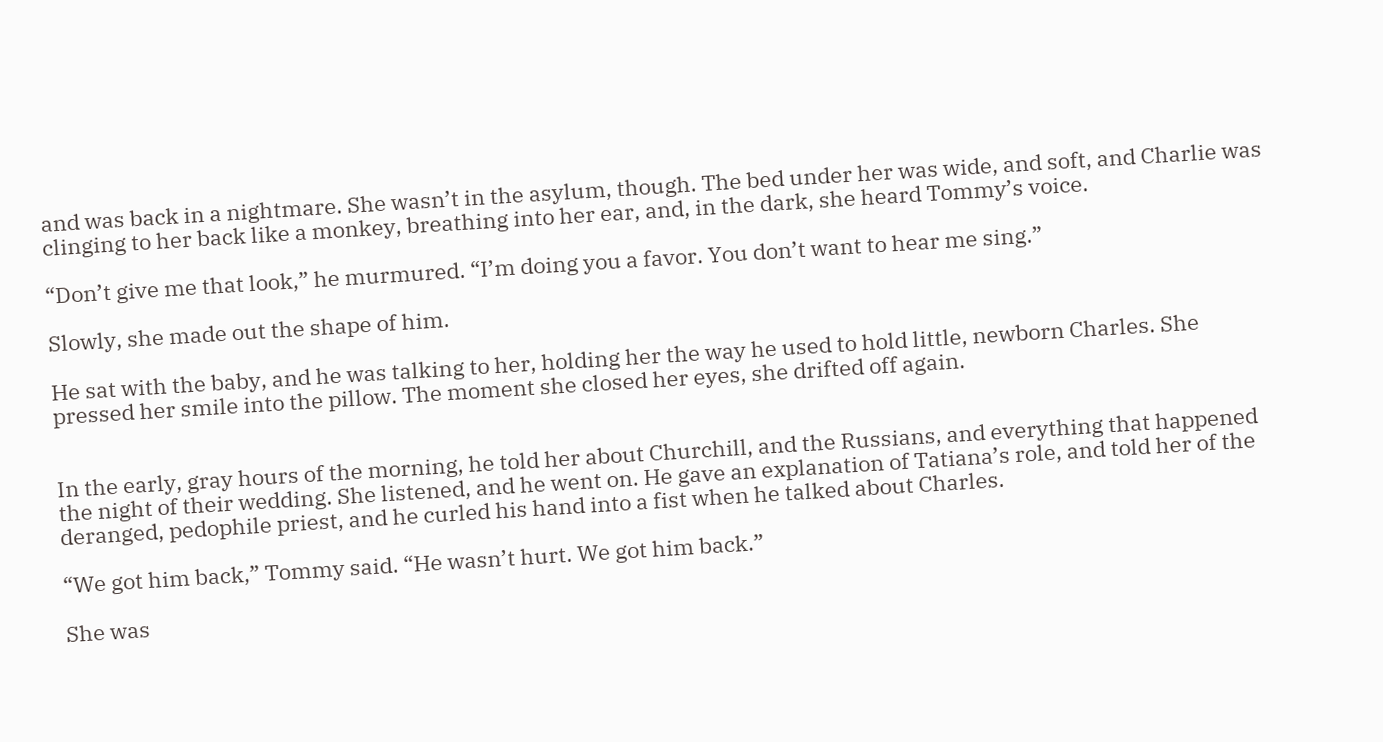and was back in a nightmare. She wasn’t in the asylum, though. The bed under her was wide, and soft, and Charlie was clinging to her back like a monkey, breathing into her ear, and, in the dark, she heard Tommy’s voice.

“Don’t give me that look,” he murmured. “I’m doing you a favor. You don’t want to hear me sing.”

Slowly, she made out the shape of him.

He sat with the baby, and he was talking to her, holding her the way he used to hold little, newborn Charles. She pressed her smile into the pillow. The moment she closed her eyes, she drifted off again.


In the early, gray hours of the morning, he told her about Churchill, and the Russians, and everything that happened the night of their wedding. She listened, and he went on. He gave an explanation of Tatiana’s role, and told her of the deranged, pedophile priest, and he curled his hand into a fist when he talked about Charles.

“We got him back,” Tommy said. “He wasn’t hurt. We got him back.”

She was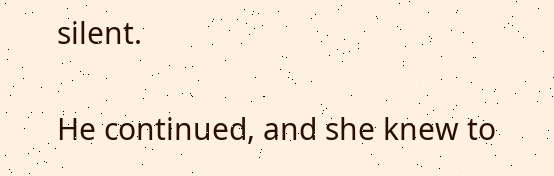silent.

He continued, and she knew to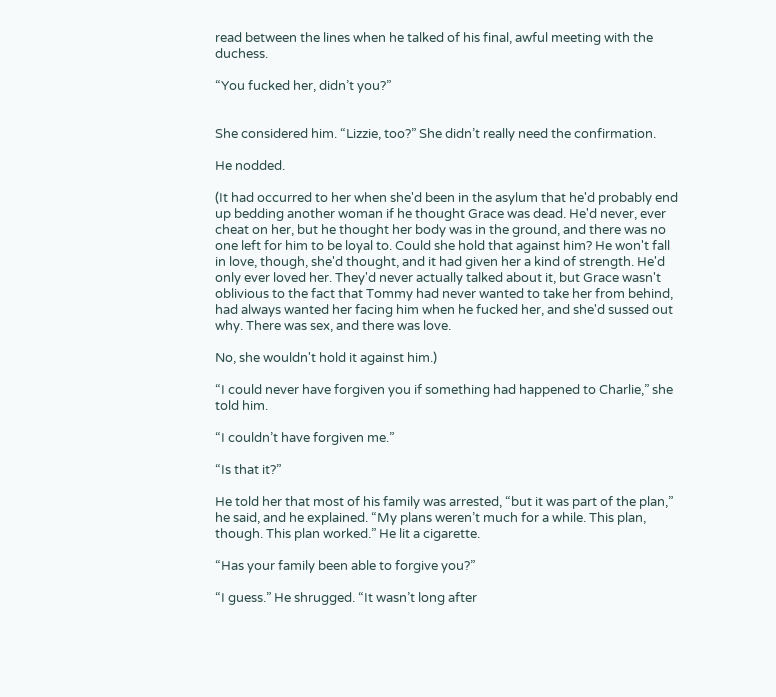read between the lines when he talked of his final, awful meeting with the duchess.

“You fucked her, didn’t you?”


She considered him. “Lizzie, too?” She didn’t really need the confirmation.

He nodded.

(It had occurred to her when she'd been in the asylum that he'd probably end up bedding another woman if he thought Grace was dead. He'd never, ever cheat on her, but he thought her body was in the ground, and there was no one left for him to be loyal to. Could she hold that against him? He won't fall in love, though, she'd thought, and it had given her a kind of strength. He'd only ever loved her. They'd never actually talked about it, but Grace wasn't oblivious to the fact that Tommy had never wanted to take her from behind, had always wanted her facing him when he fucked her, and she'd sussed out why. There was sex, and there was love.

No, she wouldn't hold it against him.)

“I could never have forgiven you if something had happened to Charlie,” she told him.

“I couldn’t have forgiven me.”

“Is that it?”

He told her that most of his family was arrested, “but it was part of the plan,” he said, and he explained. “My plans weren’t much for a while. This plan, though. This plan worked.” He lit a cigarette.

“Has your family been able to forgive you?”

“I guess.” He shrugged. “It wasn’t long after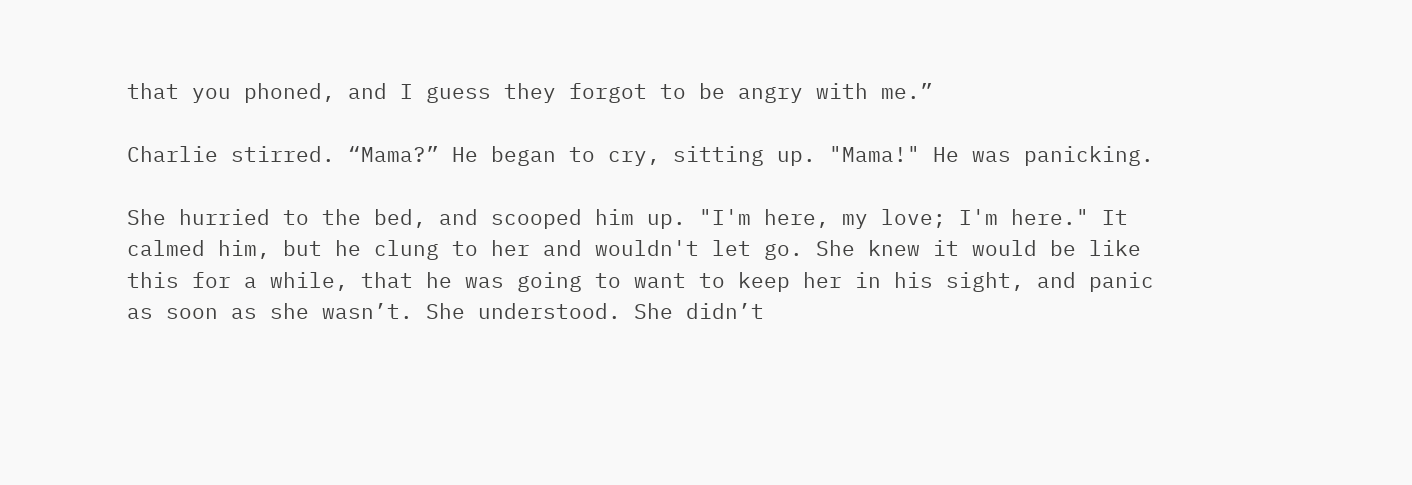that you phoned, and I guess they forgot to be angry with me.”

Charlie stirred. “Mama?” He began to cry, sitting up. "Mama!" He was panicking.

She hurried to the bed, and scooped him up. "I'm here, my love; I'm here." It calmed him, but he clung to her and wouldn't let go. She knew it would be like this for a while, that he was going to want to keep her in his sight, and panic as soon as she wasn’t. She understood. She didn’t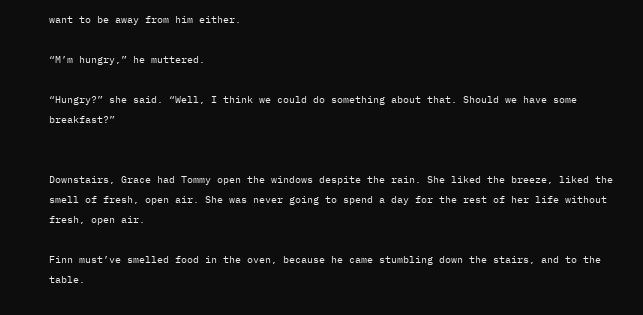want to be away from him either.

“M’m hungry,” he muttered.

“Hungry?” she said. “Well, I think we could do something about that. Should we have some breakfast?”


Downstairs, Grace had Tommy open the windows despite the rain. She liked the breeze, liked the smell of fresh, open air. She was never going to spend a day for the rest of her life without fresh, open air.

Finn must’ve smelled food in the oven, because he came stumbling down the stairs, and to the table.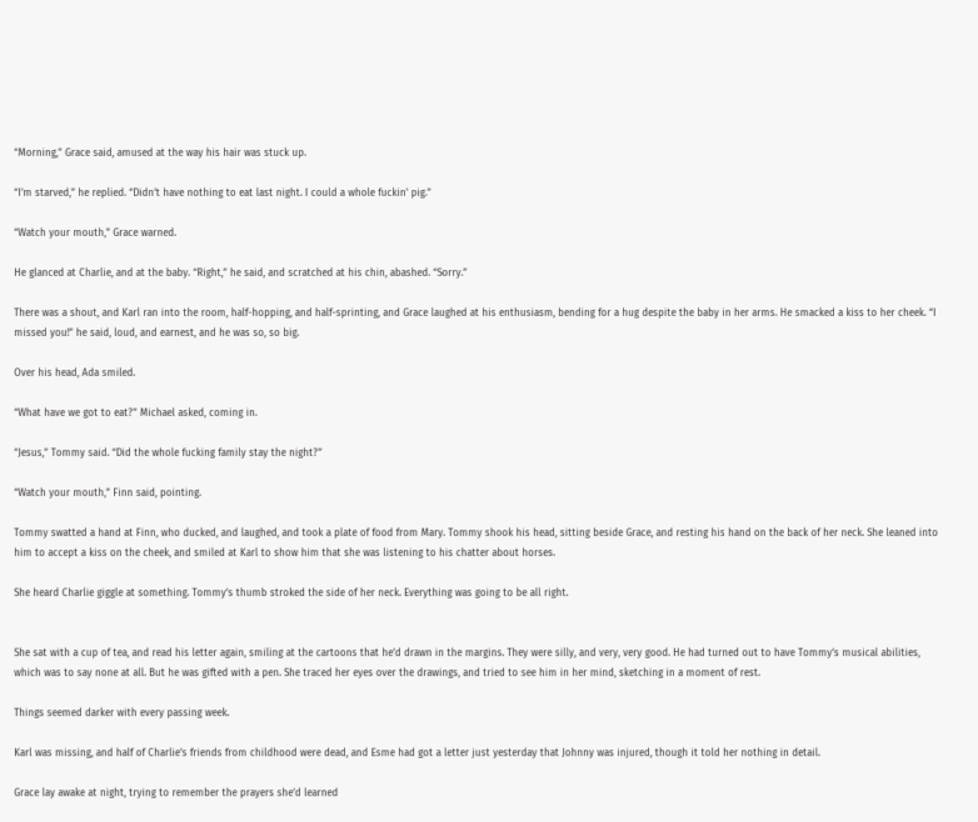“Morning,” Grace said, amused at the way his hair was stuck up.

“I’m starved,” he replied. “Didn’t have nothing to eat last night. I could a whole fuckin' pig.”

“Watch your mouth," Grace warned.

He glanced at Charlie, and at the baby. “Right,” he said, and scratched at his chin, abashed. “Sorry.”

There was a shout, and Karl ran into the room, half-hopping, and half-sprinting, and Grace laughed at his enthusiasm, bending for a hug despite the baby in her arms. He smacked a kiss to her cheek. “I missed you!” he said, loud, and earnest, and he was so, so big.

Over his head, Ada smiled.

“What have we got to eat?” Michael asked, coming in.

“Jesus,” Tommy said. “Did the whole fucking family stay the night?”

“Watch your mouth,” Finn said, pointing.

Tommy swatted a hand at Finn, who ducked, and laughed, and took a plate of food from Mary. Tommy shook his head, sitting beside Grace, and resting his hand on the back of her neck. She leaned into him to accept a kiss on the cheek, and smiled at Karl to show him that she was listening to his chatter about horses.

She heard Charlie giggle at something. Tommy’s thumb stroked the side of her neck. Everything was going to be all right.


She sat with a cup of tea, and read his letter again, smiling at the cartoons that he’d drawn in the margins. They were silly, and very, very good. He had turned out to have Tommy’s musical abilities, which was to say none at all. But he was gifted with a pen. She traced her eyes over the drawings, and tried to see him in her mind, sketching in a moment of rest.

Things seemed darker with every passing week.

Karl was missing, and half of Charlie’s friends from childhood were dead, and Esme had got a letter just yesterday that Johnny was injured, though it told her nothing in detail.

Grace lay awake at night, trying to remember the prayers she’d learned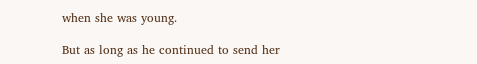when she was young.

But as long as he continued to send her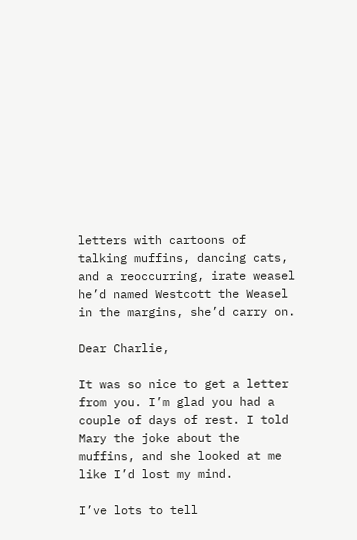letters with cartoons of talking muffins, dancing cats, and a reoccurring, irate weasel he’d named Westcott the Weasel in the margins, she’d carry on.

Dear Charlie,

It was so nice to get a letter from you. I’m glad you had a couple of days of rest. I told Mary the joke about the muffins, and she looked at me like I’d lost my mind.

I’ve lots to tell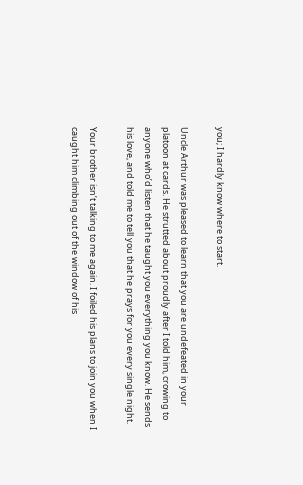you; I hardly know where to start.

Uncle Arthur was pleased to learn that you are undefeated in your platoon at cards. He strutted about proudly after I told him, crowing to anyone who’d listen that he taught you everything you know. He sends his love, and told me to tell you that he prays for you every single night.

Your brother isn’t talking to me again. I foiled his plans to join you when I caught him climbing out of the window of his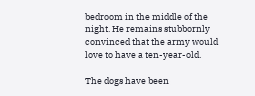bedroom in the middle of the night. He remains stubbornly convinced that the army would love to have a ten-year-old.

The dogs have been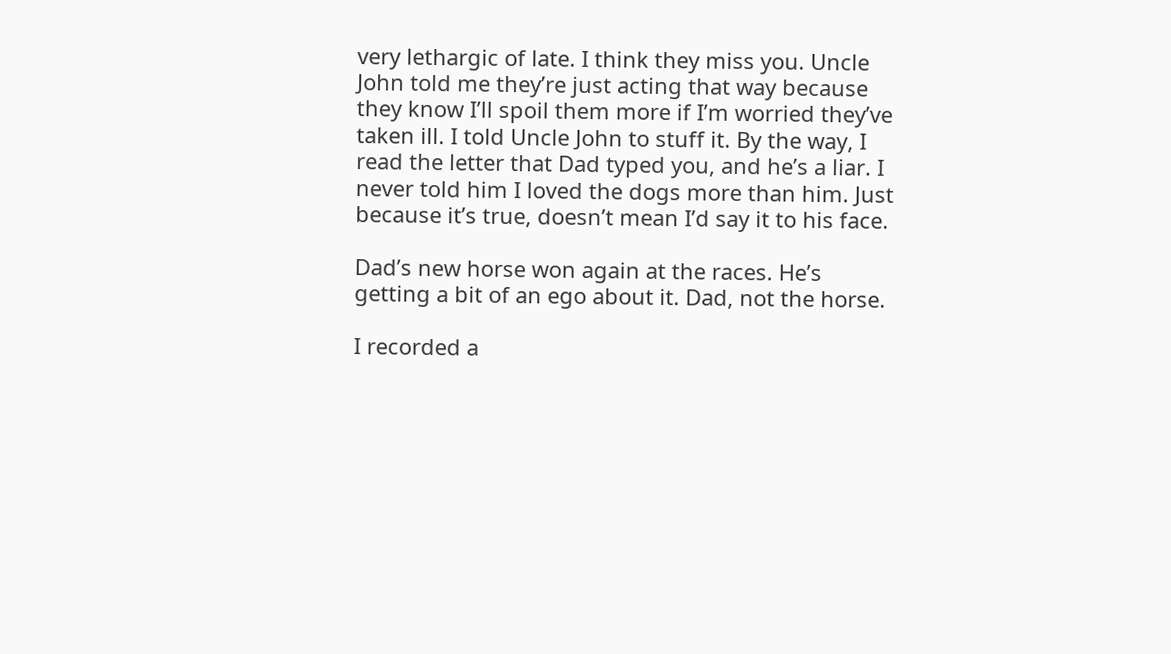very lethargic of late. I think they miss you. Uncle John told me they’re just acting that way because they know I’ll spoil them more if I’m worried they’ve taken ill. I told Uncle John to stuff it. By the way, I read the letter that Dad typed you, and he’s a liar. I never told him I loved the dogs more than him. Just because it’s true, doesn’t mean I’d say it to his face.

Dad’s new horse won again at the races. He’s getting a bit of an ego about it. Dad, not the horse.

I recorded a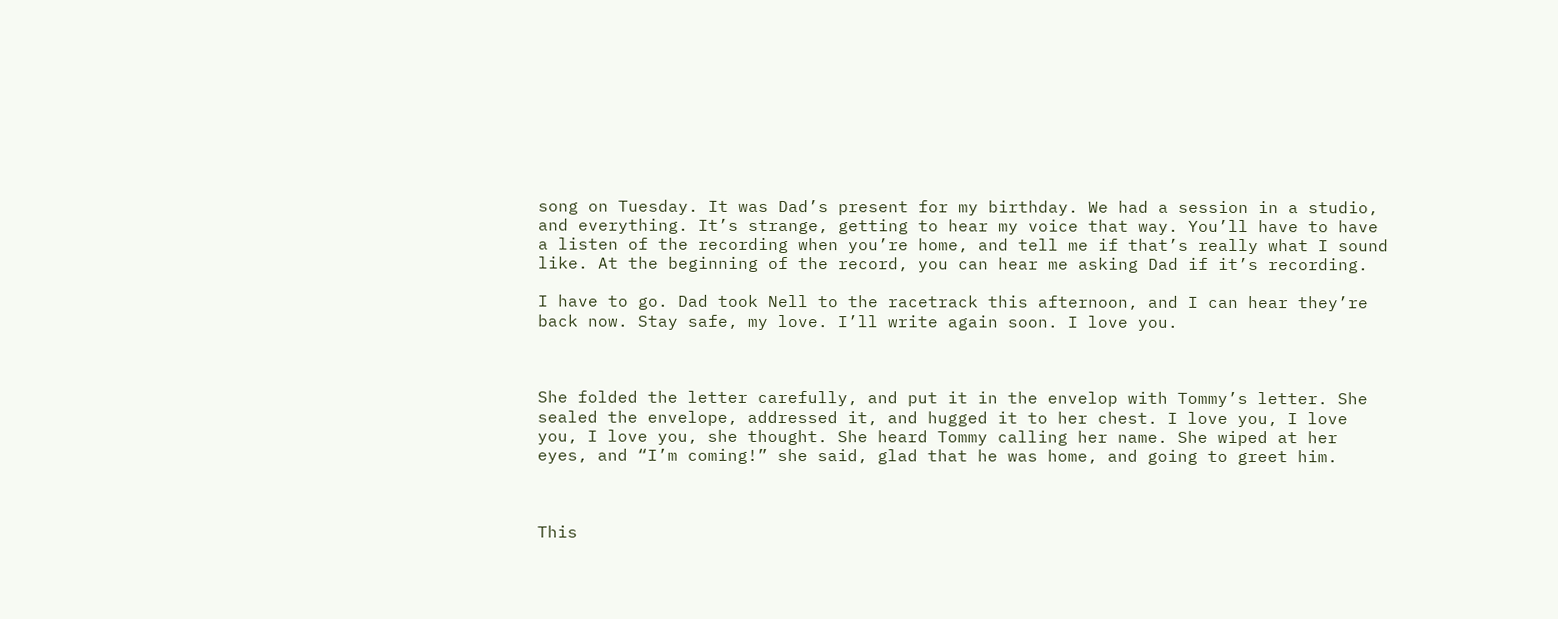song on Tuesday. It was Dad’s present for my birthday. We had a session in a studio, and everything. It’s strange, getting to hear my voice that way. You’ll have to have a listen of the recording when you’re home, and tell me if that’s really what I sound like. At the beginning of the record, you can hear me asking Dad if it’s recording.

I have to go. Dad took Nell to the racetrack this afternoon, and I can hear they’re back now. Stay safe, my love. I’ll write again soon. I love you.



She folded the letter carefully, and put it in the envelop with Tommy’s letter. She sealed the envelope, addressed it, and hugged it to her chest. I love you, I love you, I love you, she thought. She heard Tommy calling her name. She wiped at her eyes, and “I’m coming!” she said, glad that he was home, and going to greet him.



This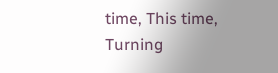time, This time,
Turning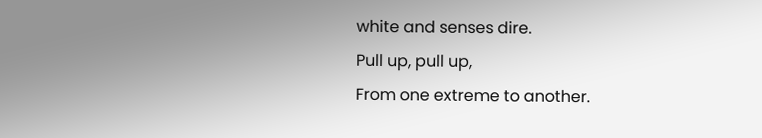white and senses dire.
Pull up, pull up,
From one extreme to another.